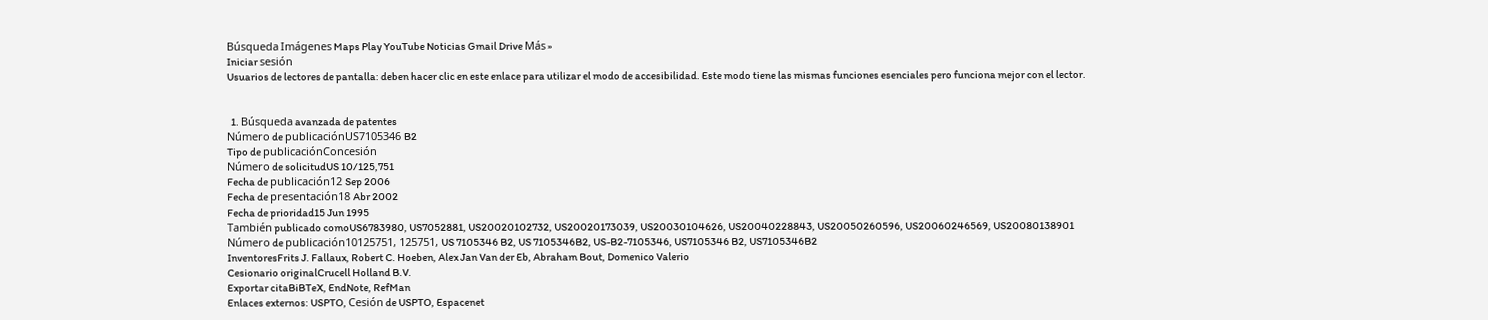Búsqueda Imágenes Maps Play YouTube Noticias Gmail Drive Más »
Iniciar sesión
Usuarios de lectores de pantalla: deben hacer clic en este enlace para utilizar el modo de accesibilidad. Este modo tiene las mismas funciones esenciales pero funciona mejor con el lector.


  1. Búsqueda avanzada de patentes
Número de publicaciónUS7105346 B2
Tipo de publicaciónConcesión
Número de solicitudUS 10/125,751
Fecha de publicación12 Sep 2006
Fecha de presentación18 Abr 2002
Fecha de prioridad15 Jun 1995
También publicado comoUS6783980, US7052881, US20020102732, US20020173039, US20030104626, US20040228843, US20050260596, US20060246569, US20080138901
Número de publicación10125751, 125751, US 7105346 B2, US 7105346B2, US-B2-7105346, US7105346 B2, US7105346B2
InventoresFrits J. Fallaux, Robert C. Hoeben, Alex Jan Van der Eb, Abraham Bout, Domenico Valerio
Cesionario originalCrucell Holland B.V.
Exportar citaBiBTeX, EndNote, RefMan
Enlaces externos: USPTO, Cesión de USPTO, Espacenet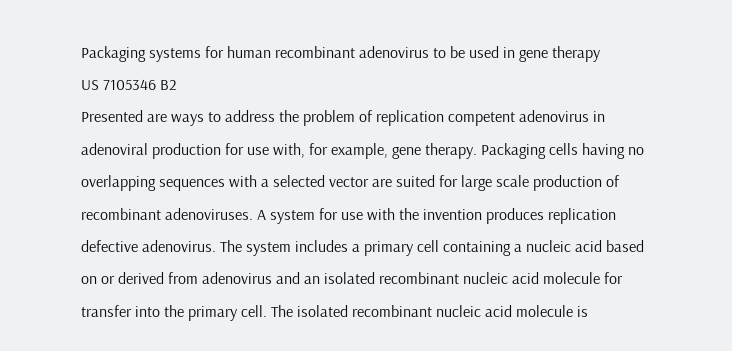Packaging systems for human recombinant adenovirus to be used in gene therapy
US 7105346 B2
Presented are ways to address the problem of replication competent adenovirus in adenoviral production for use with, for example, gene therapy. Packaging cells having no overlapping sequences with a selected vector are suited for large scale production of recombinant adenoviruses. A system for use with the invention produces replication defective adenovirus. The system includes a primary cell containing a nucleic acid based on or derived from adenovirus and an isolated recombinant nucleic acid molecule for transfer into the primary cell. The isolated recombinant nucleic acid molecule is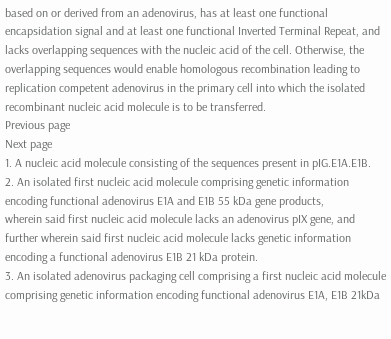based on or derived from an adenovirus, has at least one functional encapsidation signal and at least one functional Inverted Terminal Repeat, and lacks overlapping sequences with the nucleic acid of the cell. Otherwise, the overlapping sequences would enable homologous recombination leading to replication competent adenovirus in the primary cell into which the isolated recombinant nucleic acid molecule is to be transferred.
Previous page
Next page
1. A nucleic acid molecule consisting of the sequences present in pIG.E1A.E1B.
2. An isolated first nucleic acid molecule comprising genetic information encoding functional adenovirus E1A and E1B 55 kDa gene products,
wherein said first nucleic acid molecule lacks an adenovirus pIX gene, and further wherein said first nucleic acid molecule lacks genetic information encoding a functional adenovirus E1B 21 kDa protein.
3. An isolated adenovirus packaging cell comprising a first nucleic acid molecule comprising genetic information encoding functional adenovirus E1A, E1B 21kDa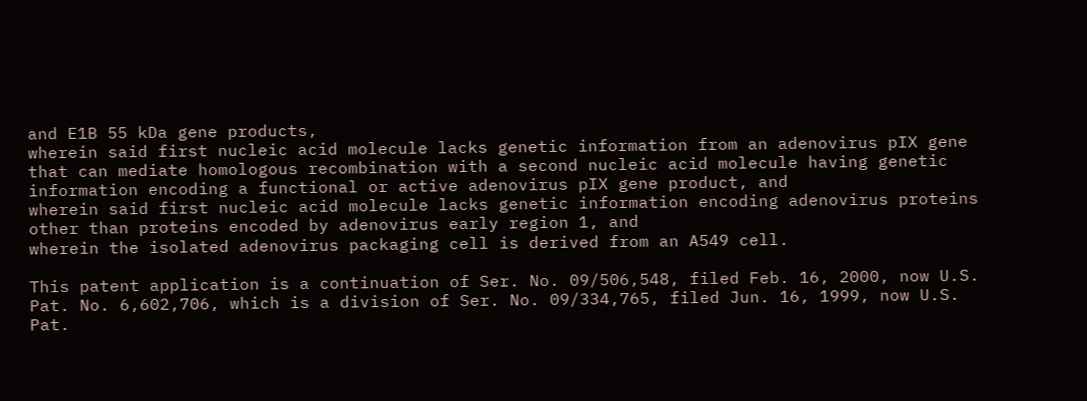and E1B 55 kDa gene products,
wherein said first nucleic acid molecule lacks genetic information from an adenovirus pIX gene that can mediate homologous recombination with a second nucleic acid molecule having genetic information encoding a functional or active adenovirus pIX gene product, and
wherein said first nucleic acid molecule lacks genetic information encoding adenovirus proteins other than proteins encoded by adenovirus early region 1, and
wherein the isolated adenovirus packaging cell is derived from an A549 cell.

This patent application is a continuation of Ser. No. 09/506,548, filed Feb. 16, 2000, now U.S. Pat. No. 6,602,706, which is a division of Ser. No. 09/334,765, filed Jun. 16, 1999, now U.S. Pat.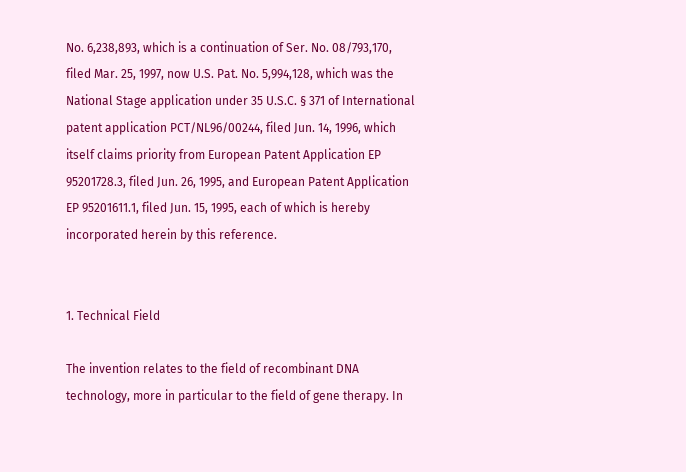No. 6,238,893, which is a continuation of Ser. No. 08/793,170, filed Mar. 25, 1997, now U.S. Pat. No. 5,994,128, which was the National Stage application under 35 U.S.C. § 371 of International patent application PCT/NL96/00244, filed Jun. 14, 1996, which itself claims priority from European Patent Application EP 95201728.3, filed Jun. 26, 1995, and European Patent Application EP 95201611.1, filed Jun. 15, 1995, each of which is hereby incorporated herein by this reference.


1. Technical Field

The invention relates to the field of recombinant DNA technology, more in particular to the field of gene therapy. In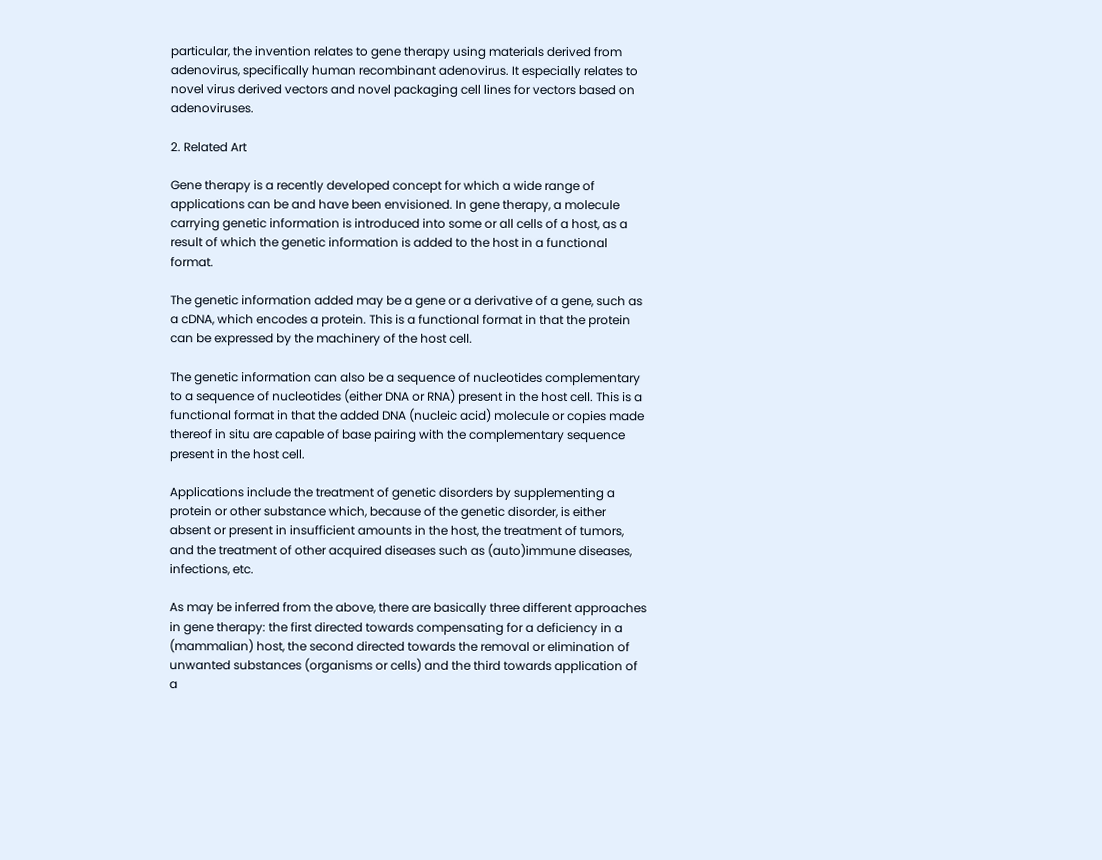particular, the invention relates to gene therapy using materials derived from adenovirus, specifically human recombinant adenovirus. It especially relates to novel virus derived vectors and novel packaging cell lines for vectors based on adenoviruses.

2. Related Art

Gene therapy is a recently developed concept for which a wide range of applications can be and have been envisioned. In gene therapy, a molecule carrying genetic information is introduced into some or all cells of a host, as a result of which the genetic information is added to the host in a functional format.

The genetic information added may be a gene or a derivative of a gene, such as a cDNA, which encodes a protein. This is a functional format in that the protein can be expressed by the machinery of the host cell.

The genetic information can also be a sequence of nucleotides complementary to a sequence of nucleotides (either DNA or RNA) present in the host cell. This is a functional format in that the added DNA (nucleic acid) molecule or copies made thereof in situ are capable of base pairing with the complementary sequence present in the host cell.

Applications include the treatment of genetic disorders by supplementing a protein or other substance which, because of the genetic disorder, is either absent or present in insufficient amounts in the host, the treatment of tumors, and the treatment of other acquired diseases such as (auto)immune diseases, infections, etc.

As may be inferred from the above, there are basically three different approaches in gene therapy: the first directed towards compensating for a deficiency in a (mammalian) host, the second directed towards the removal or elimination of unwanted substances (organisms or cells) and the third towards application of a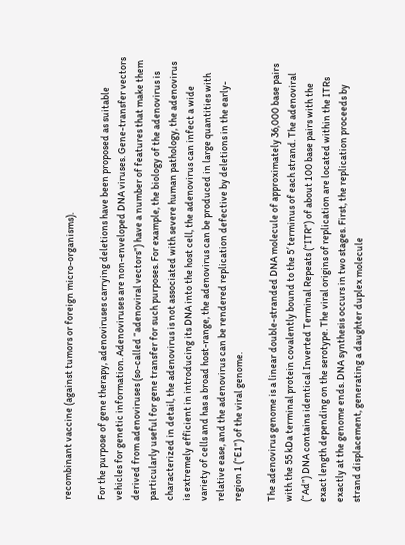recombinant vaccine (against tumors or foreign micro-organisms).

For the purpose of gene therapy, adenoviruses carrying deletions have been proposed as suitable vehicles for genetic information. Adenoviruses are non-enveloped DNA viruses. Gene-transfer vectors derived from adenoviruses (so-called “adenoviral vectors”) have a number of features that make them particularly useful for gene transfer for such purposes. For example, the biology of the adenovirus is characterized in detail, the adenovirus is not associated with severe human pathology, the adenovirus is extremely efficient in introducing its DNA into the host cell, the adenovirus can infect a wide variety of cells and has a broad host-range, the adenovirus can be produced in large quantities with relative ease, and the adenovirus can be rendered replication defective by deletions in the early-region 1 (“E1”) of the viral genome.

The adenovirus genome is a linear double-stranded DNA molecule of approximately 36,000 base pairs with the 55 kDa terminal protein covalently bound to the 5′ terminus of each strand. The adenoviral (“Ad”) DNA contains identical Inverted Terminal Repeats (“ITR”) of about 100 base pairs with the exact length depending on the serotype. The viral origins of replication are located within the ITRs exactly at the genome ends. DNA synthesis occurs in two stages. First, the replication proceeds by strand displacement, generating a daughter duplex molecule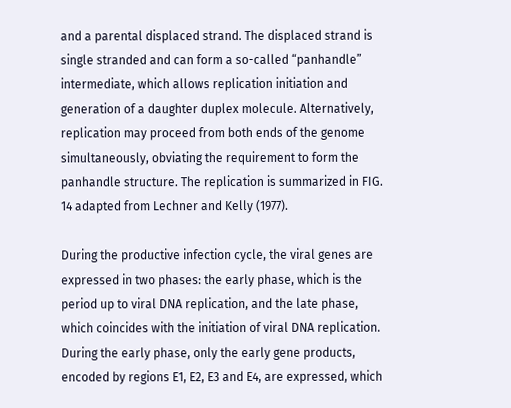and a parental displaced strand. The displaced strand is single stranded and can form a so-called “panhandle” intermediate, which allows replication initiation and generation of a daughter duplex molecule. Alternatively, replication may proceed from both ends of the genome simultaneously, obviating the requirement to form the panhandle structure. The replication is summarized in FIG. 14 adapted from Lechner and Kelly (1977).

During the productive infection cycle, the viral genes are expressed in two phases: the early phase, which is the period up to viral DNA replication, and the late phase, which coincides with the initiation of viral DNA replication. During the early phase, only the early gene products, encoded by regions E1, E2, E3 and E4, are expressed, which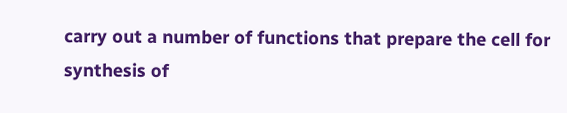carry out a number of functions that prepare the cell for synthesis of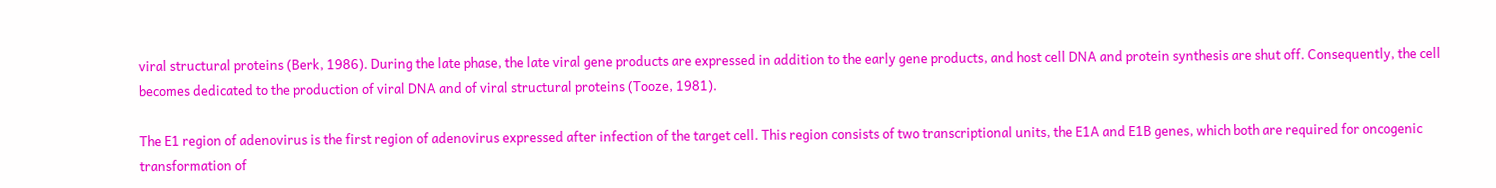viral structural proteins (Berk, 1986). During the late phase, the late viral gene products are expressed in addition to the early gene products, and host cell DNA and protein synthesis are shut off. Consequently, the cell becomes dedicated to the production of viral DNA and of viral structural proteins (Tooze, 1981).

The E1 region of adenovirus is the first region of adenovirus expressed after infection of the target cell. This region consists of two transcriptional units, the E1A and E1B genes, which both are required for oncogenic transformation of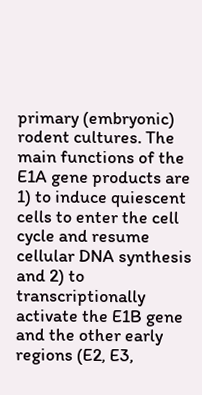primary (embryonic) rodent cultures. The main functions of the E1A gene products are 1) to induce quiescent cells to enter the cell cycle and resume cellular DNA synthesis and 2) to transcriptionally activate the E1B gene and the other early regions (E2, E3,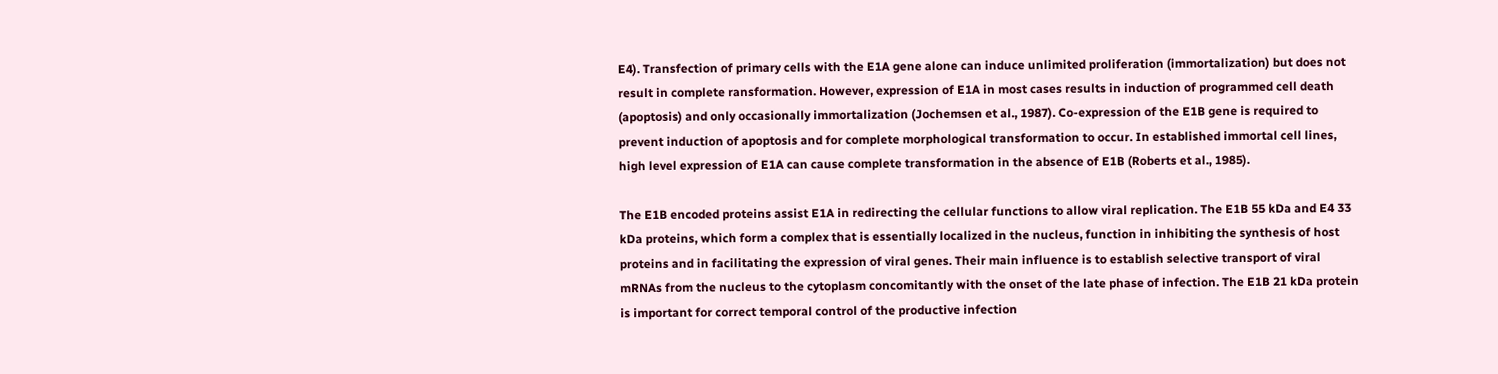E4). Transfection of primary cells with the E1A gene alone can induce unlimited proliferation (immortalization) but does not result in complete ransformation. However, expression of E1A in most cases results in induction of programmed cell death (apoptosis) and only occasionally immortalization (Jochemsen et al., 1987). Co-expression of the E1B gene is required to prevent induction of apoptosis and for complete morphological transformation to occur. In established immortal cell lines, high level expression of E1A can cause complete transformation in the absence of E1B (Roberts et al., 1985).

The E1B encoded proteins assist E1A in redirecting the cellular functions to allow viral replication. The E1B 55 kDa and E4 33 kDa proteins, which form a complex that is essentially localized in the nucleus, function in inhibiting the synthesis of host proteins and in facilitating the expression of viral genes. Their main influence is to establish selective transport of viral mRNAs from the nucleus to the cytoplasm concomitantly with the onset of the late phase of infection. The E1B 21 kDa protein is important for correct temporal control of the productive infection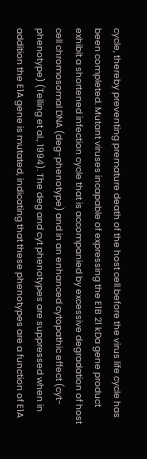cycle, thereby preventing premature death of the host cell before the virus life cycle has been completed. Mutant viruses incapable of expressing the E1B 21 kDa gene product exhibit a shortened infection cycle that is accompanied by excessive degradation of host cell chromosomal DNA (deg-phenotype) and in an enhanced cytopathic effect (cyt-phenotype) (Telling et al., 1994). The deg and cyt phenotypes are suppressed when in addition the E1A gene is mutated, indicating that these phenotypes are a function of E1A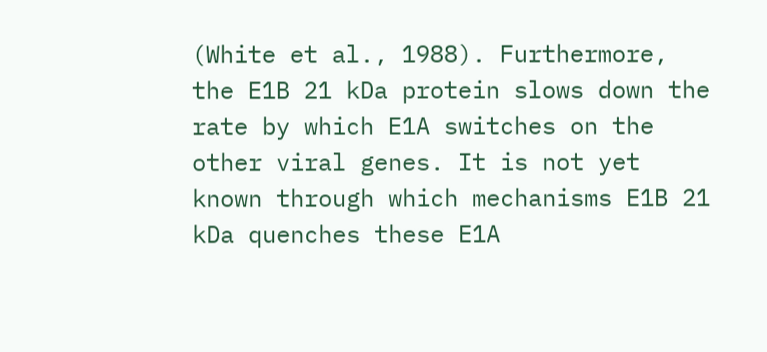(White et al., 1988). Furthermore, the E1B 21 kDa protein slows down the rate by which E1A switches on the other viral genes. It is not yet known through which mechanisms E1B 21 kDa quenches these E1A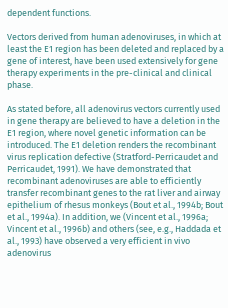dependent functions.

Vectors derived from human adenoviruses, in which at least the E1 region has been deleted and replaced by a gene of interest, have been used extensively for gene therapy experiments in the pre-clinical and clinical phase.

As stated before, all adenovirus vectors currently used in gene therapy are believed to have a deletion in the E1 region, where novel genetic information can be introduced. The E1 deletion renders the recombinant virus replication defective (Stratford-Perricaudet and Perricaudet, 1991). We have demonstrated that recombinant adenoviruses are able to efficiently transfer recombinant genes to the rat liver and airway epithelium of rhesus monkeys (Bout et al., 1994b; Bout et al., 1994a). In addition, we (Vincent et al., 1996a; Vincent et al., 1996b) and others (see, e.g., Haddada et al., 1993) have observed a very efficient in vivo adenovirus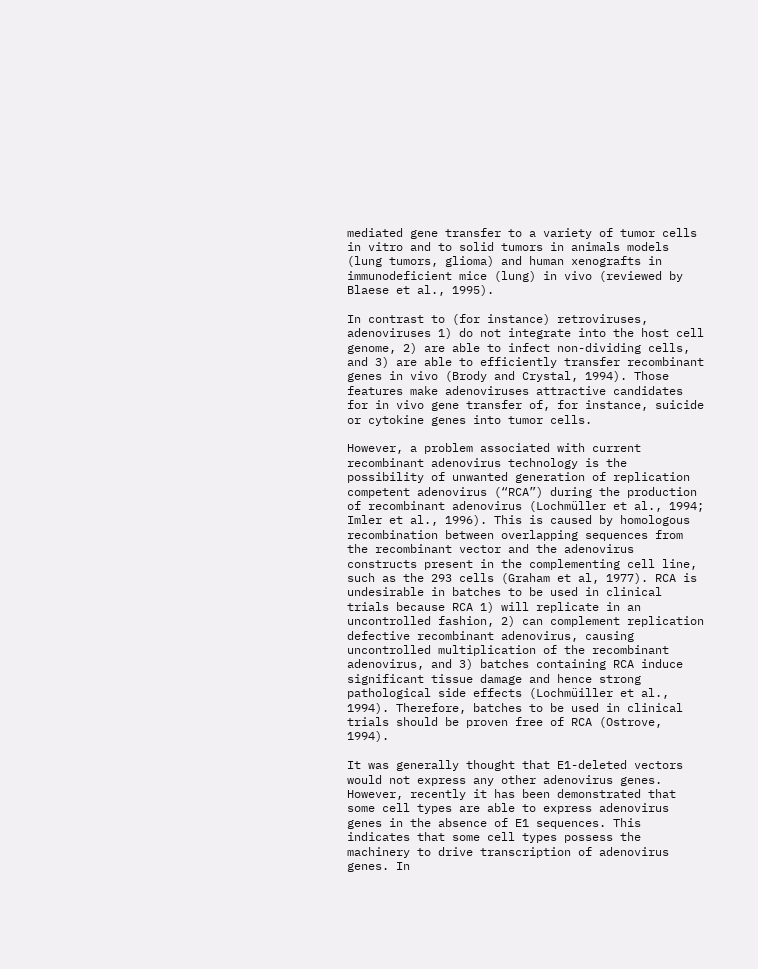mediated gene transfer to a variety of tumor cells in vitro and to solid tumors in animals models (lung tumors, glioma) and human xenografts in immunodeficient mice (lung) in vivo (reviewed by Blaese et al., 1995).

In contrast to (for instance) retroviruses, adenoviruses 1) do not integrate into the host cell genome, 2) are able to infect non-dividing cells, and 3) are able to efficiently transfer recombinant genes in vivo (Brody and Crystal, 1994). Those features make adenoviruses attractive candidates for in vivo gene transfer of, for instance, suicide or cytokine genes into tumor cells.

However, a problem associated with current recombinant adenovirus technology is the possibility of unwanted generation of replication competent adenovirus (“RCA”) during the production of recombinant adenovirus (Lochmüller et al., 1994; Imler et al., 1996). This is caused by homologous recombination between overlapping sequences from the recombinant vector and the adenovirus constructs present in the complementing cell line, such as the 293 cells (Graham et al, 1977). RCA is undesirable in batches to be used in clinical trials because RCA 1) will replicate in an uncontrolled fashion, 2) can complement replication defective recombinant adenovirus, causing uncontrolled multiplication of the recombinant adenovirus, and 3) batches containing RCA induce significant tissue damage and hence strong pathological side effects (Lochmüiller et al., 1994). Therefore, batches to be used in clinical trials should be proven free of RCA (Ostrove, 1994).

It was generally thought that E1-deleted vectors would not express any other adenovirus genes. However, recently it has been demonstrated that some cell types are able to express adenovirus genes in the absence of E1 sequences. This indicates that some cell types possess the machinery to drive transcription of adenovirus genes. In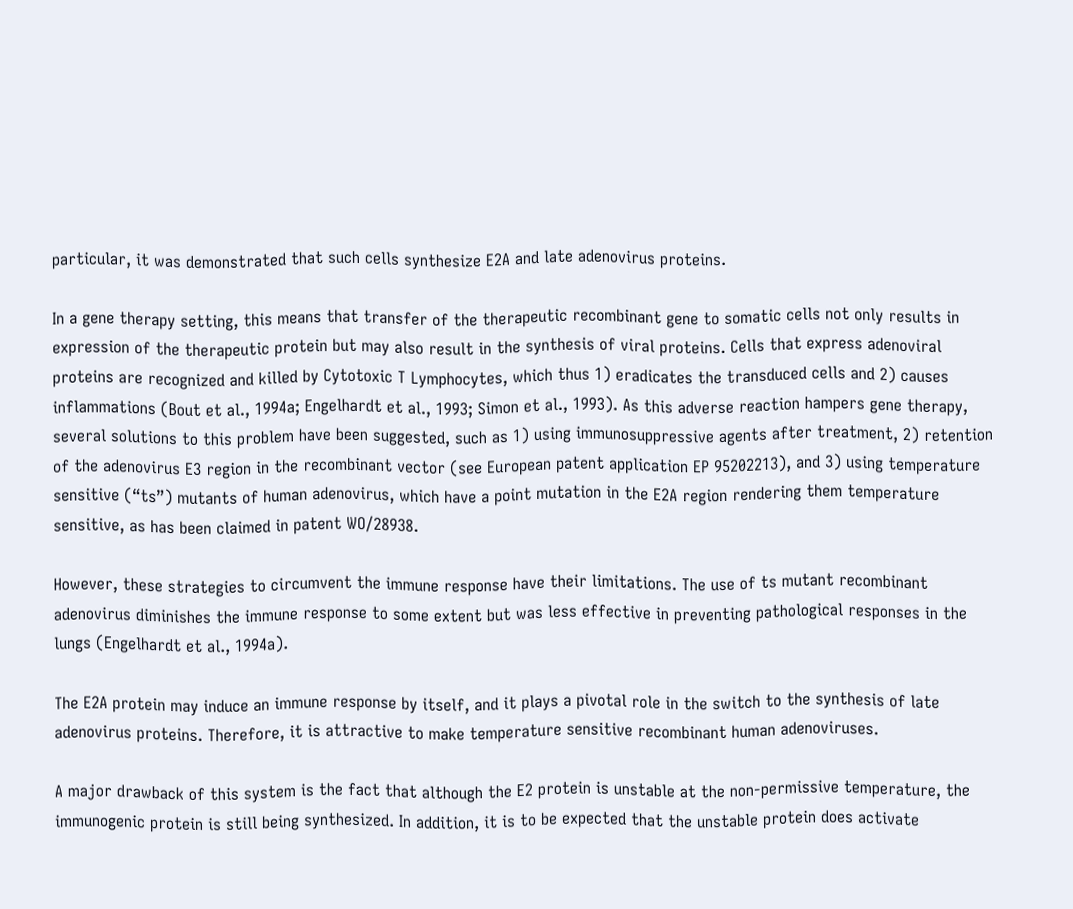particular, it was demonstrated that such cells synthesize E2A and late adenovirus proteins.

In a gene therapy setting, this means that transfer of the therapeutic recombinant gene to somatic cells not only results in expression of the therapeutic protein but may also result in the synthesis of viral proteins. Cells that express adenoviral proteins are recognized and killed by Cytotoxic T Lymphocytes, which thus 1) eradicates the transduced cells and 2) causes inflammations (Bout et al., 1994a; Engelhardt et al., 1993; Simon et al., 1993). As this adverse reaction hampers gene therapy, several solutions to this problem have been suggested, such as 1) using immunosuppressive agents after treatment, 2) retention of the adenovirus E3 region in the recombinant vector (see European patent application EP 95202213), and 3) using temperature sensitive (“ts”) mutants of human adenovirus, which have a point mutation in the E2A region rendering them temperature sensitive, as has been claimed in patent WO/28938.

However, these strategies to circumvent the immune response have their limitations. The use of ts mutant recombinant adenovirus diminishes the immune response to some extent but was less effective in preventing pathological responses in the lungs (Engelhardt et al., 1994a).

The E2A protein may induce an immune response by itself, and it plays a pivotal role in the switch to the synthesis of late adenovirus proteins. Therefore, it is attractive to make temperature sensitive recombinant human adenoviruses.

A major drawback of this system is the fact that although the E2 protein is unstable at the non-permissive temperature, the immunogenic protein is still being synthesized. In addition, it is to be expected that the unstable protein does activate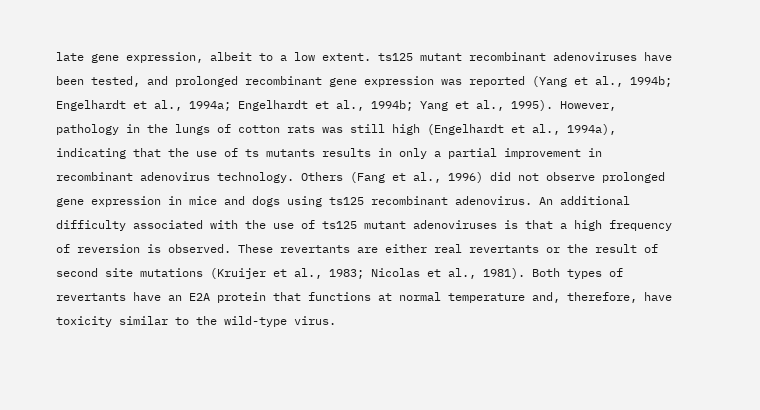late gene expression, albeit to a low extent. ts125 mutant recombinant adenoviruses have been tested, and prolonged recombinant gene expression was reported (Yang et al., 1994b; Engelhardt et al., 1994a; Engelhardt et al., 1994b; Yang et al., 1995). However, pathology in the lungs of cotton rats was still high (Engelhardt et al., 1994a), indicating that the use of ts mutants results in only a partial improvement in recombinant adenovirus technology. Others (Fang et al., 1996) did not observe prolonged gene expression in mice and dogs using ts125 recombinant adenovirus. An additional difficulty associated with the use of ts125 mutant adenoviruses is that a high frequency of reversion is observed. These revertants are either real revertants or the result of second site mutations (Kruijer et al., 1983; Nicolas et al., 1981). Both types of revertants have an E2A protein that functions at normal temperature and, therefore, have toxicity similar to the wild-type virus.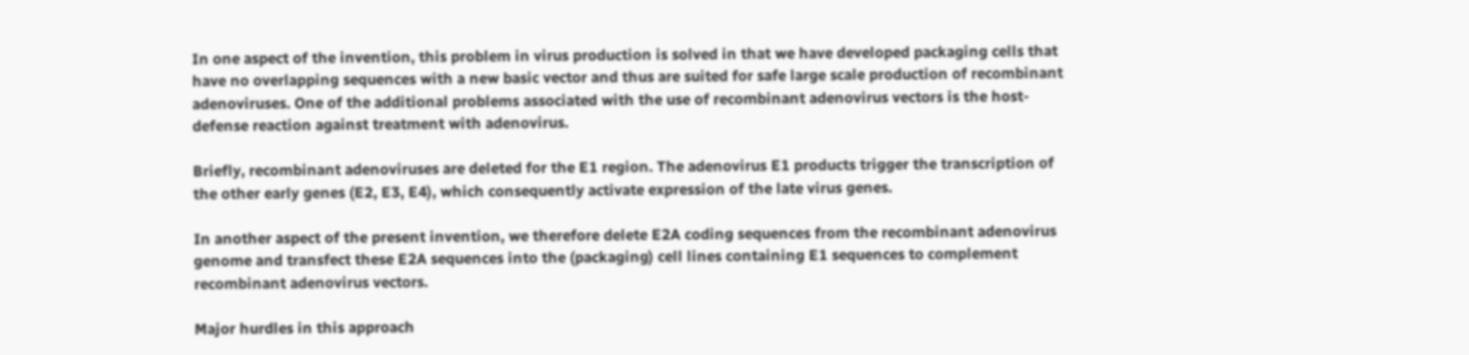In one aspect of the invention, this problem in virus production is solved in that we have developed packaging cells that have no overlapping sequences with a new basic vector and thus are suited for safe large scale production of recombinant adenoviruses. One of the additional problems associated with the use of recombinant adenovirus vectors is the host-defense reaction against treatment with adenovirus.

Briefly, recombinant adenoviruses are deleted for the E1 region. The adenovirus E1 products trigger the transcription of the other early genes (E2, E3, E4), which consequently activate expression of the late virus genes.

In another aspect of the present invention, we therefore delete E2A coding sequences from the recombinant adenovirus genome and transfect these E2A sequences into the (packaging) cell lines containing E1 sequences to complement recombinant adenovirus vectors.

Major hurdles in this approach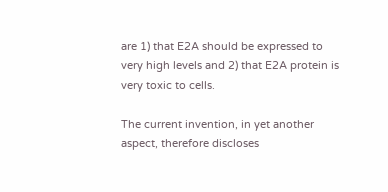are 1) that E2A should be expressed to very high levels and 2) that E2A protein is very toxic to cells.

The current invention, in yet another aspect, therefore discloses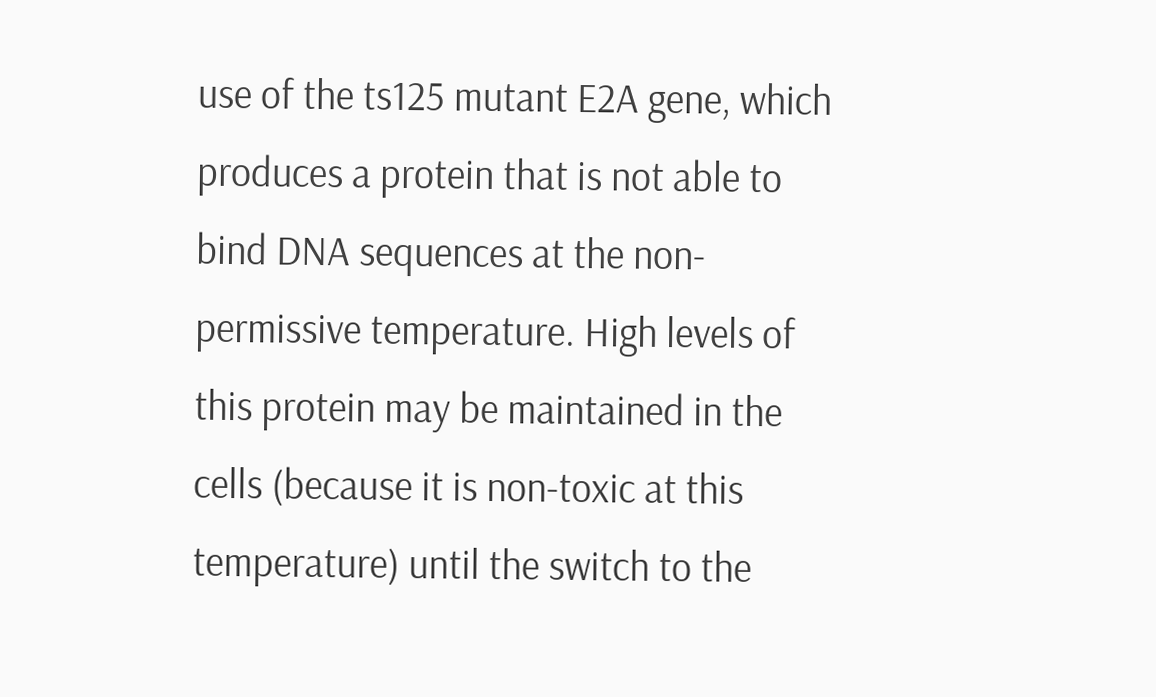use of the ts125 mutant E2A gene, which produces a protein that is not able to bind DNA sequences at the non-permissive temperature. High levels of this protein may be maintained in the cells (because it is non-toxic at this temperature) until the switch to the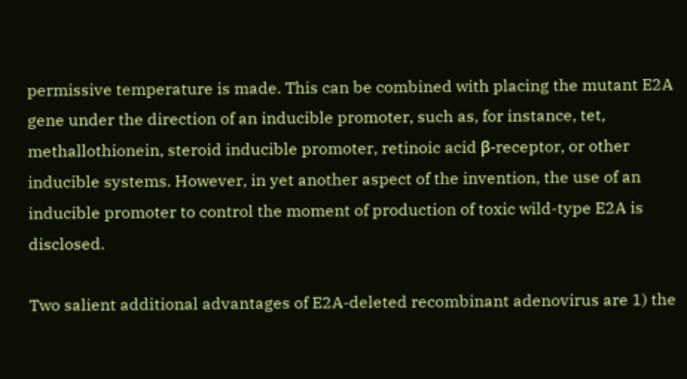permissive temperature is made. This can be combined with placing the mutant E2A gene under the direction of an inducible promoter, such as, for instance, tet, methallothionein, steroid inducible promoter, retinoic acid β-receptor, or other inducible systems. However, in yet another aspect of the invention, the use of an inducible promoter to control the moment of production of toxic wild-type E2A is disclosed.

Two salient additional advantages of E2A-deleted recombinant adenovirus are 1) the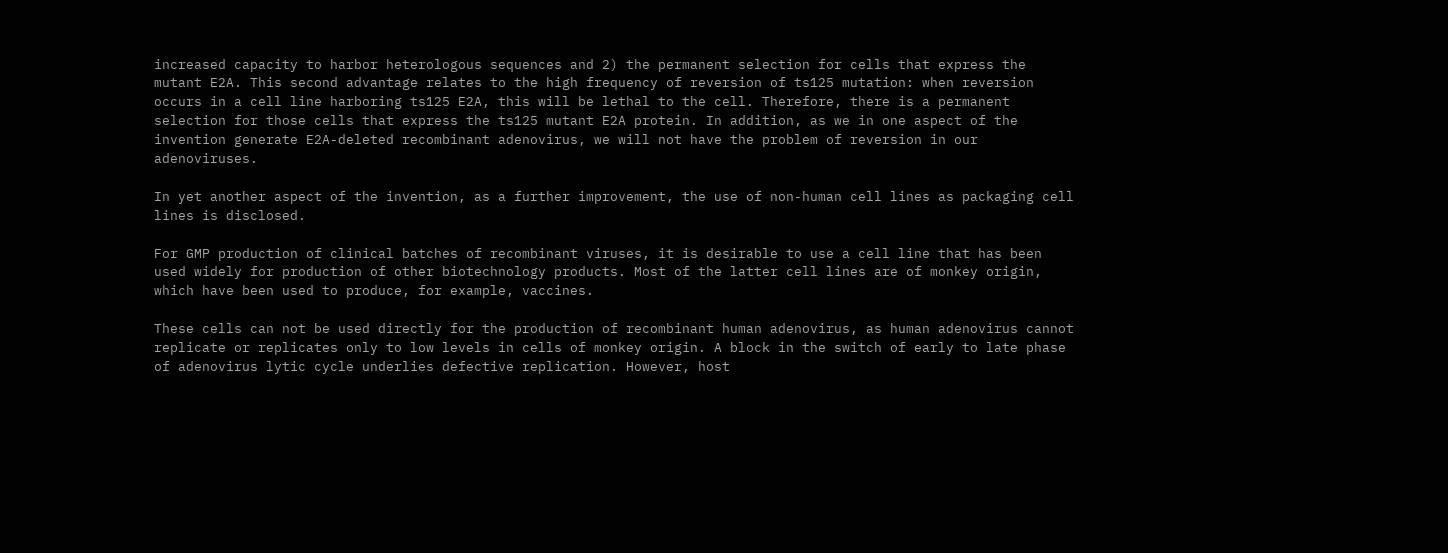increased capacity to harbor heterologous sequences and 2) the permanent selection for cells that express the mutant E2A. This second advantage relates to the high frequency of reversion of ts125 mutation: when reversion occurs in a cell line harboring ts125 E2A, this will be lethal to the cell. Therefore, there is a permanent selection for those cells that express the ts125 mutant E2A protein. In addition, as we in one aspect of the invention generate E2A-deleted recombinant adenovirus, we will not have the problem of reversion in our adenoviruses.

In yet another aspect of the invention, as a further improvement, the use of non-human cell lines as packaging cell lines is disclosed.

For GMP production of clinical batches of recombinant viruses, it is desirable to use a cell line that has been used widely for production of other biotechnology products. Most of the latter cell lines are of monkey origin, which have been used to produce, for example, vaccines.

These cells can not be used directly for the production of recombinant human adenovirus, as human adenovirus cannot replicate or replicates only to low levels in cells of monkey origin. A block in the switch of early to late phase of adenovirus lytic cycle underlies defective replication. However, host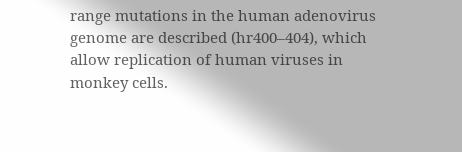range mutations in the human adenovirus genome are described (hr400–404), which allow replication of human viruses in monkey cells.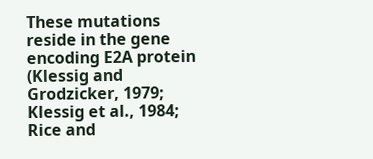These mutations reside in the gene encoding E2A protein (Klessig and Grodzicker, 1979; Klessig et al., 1984; Rice and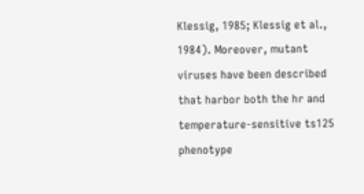Klessig, 1985; Klessig et al., 1984). Moreover, mutant viruses have been described that harbor both the hr and temperature-sensitive ts125 phenotype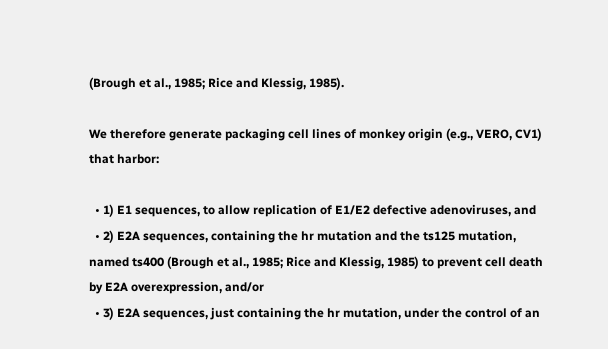(Brough et al., 1985; Rice and Klessig, 1985).

We therefore generate packaging cell lines of monkey origin (e.g., VERO, CV1) that harbor:

  • 1) E1 sequences, to allow replication of E1/E2 defective adenoviruses, and
  • 2) E2A sequences, containing the hr mutation and the ts125 mutation, named ts400 (Brough et al., 1985; Rice and Klessig, 1985) to prevent cell death by E2A overexpression, and/or
  • 3) E2A sequences, just containing the hr mutation, under the control of an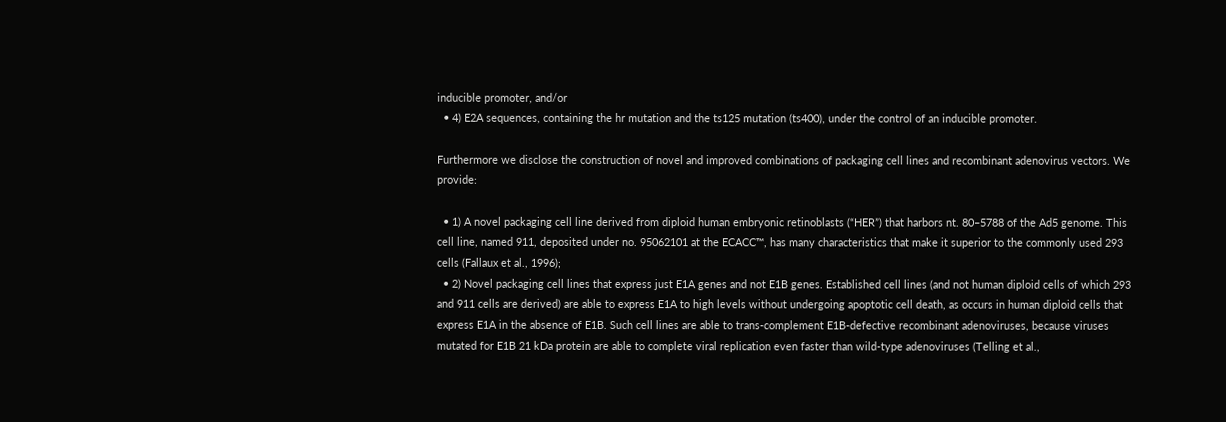inducible promoter, and/or
  • 4) E2A sequences, containing the hr mutation and the ts125 mutation (ts400), under the control of an inducible promoter.

Furthermore we disclose the construction of novel and improved combinations of packaging cell lines and recombinant adenovirus vectors. We provide:

  • 1) A novel packaging cell line derived from diploid human embryonic retinoblasts (“HER”) that harbors nt. 80–5788 of the Ad5 genome. This cell line, named 911, deposited under no. 95062101 at the ECACC™, has many characteristics that make it superior to the commonly used 293 cells (Fallaux et al., 1996);
  • 2) Novel packaging cell lines that express just E1A genes and not E1B genes. Established cell lines (and not human diploid cells of which 293 and 911 cells are derived) are able to express E1A to high levels without undergoing apoptotic cell death, as occurs in human diploid cells that express E1A in the absence of E1B. Such cell lines are able to trans-complement E1B-defective recombinant adenoviruses, because viruses mutated for E1B 21 kDa protein are able to complete viral replication even faster than wild-type adenoviruses (Telling et al.,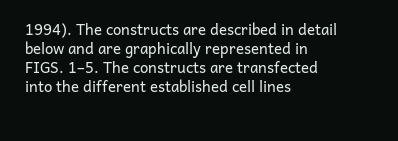1994). The constructs are described in detail below and are graphically represented in FIGS. 1–5. The constructs are transfected into the different established cell lines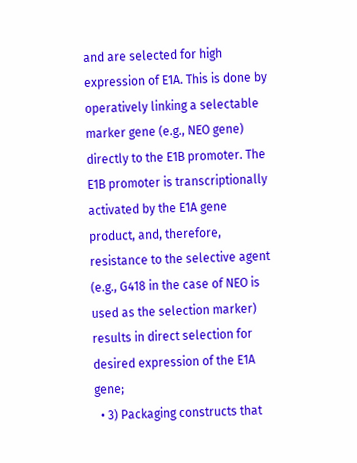and are selected for high expression of E1A. This is done by operatively linking a selectable marker gene (e.g., NEO gene) directly to the E1B promoter. The E1B promoter is transcriptionally activated by the E1A gene product, and, therefore, resistance to the selective agent (e.g., G418 in the case of NEO is used as the selection marker) results in direct selection for desired expression of the E1A gene;
  • 3) Packaging constructs that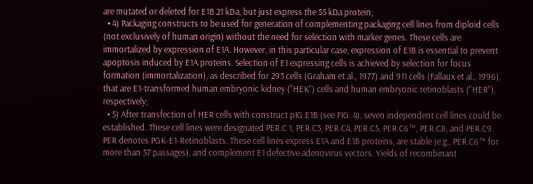are mutated or deleted for E1B 21 kDa, but just express the 55 kDa protein;
  • 4) Packaging constructs to be used for generation of complementing packaging cell lines from diploid cells (not exclusively of human origin) without the need for selection with marker genes. These cells are immortalized by expression of E1A. However, in this particular case, expression of E1B is essential to prevent apoptosis induced by E1A proteins. Selection of E1 expressing cells is achieved by selection for focus formation (immortalization), as described for 293 cells (Graham et al., 1977) and 911 cells (Fallaux et al., 1996), that are E1-transformed human embryonic kidney (“HEK”) cells and human embryonic retinoblasts (“HER”), respectively;
  • 5) After transfection of HER cells with construct pIG.E1B (see FIG. 4), seven independent cell lines could be established. These cell lines were designated PER.C 1, PER.C3, PER.C4, PER.C5, PER.C6™, PER.C8, and PER.C9. PER denotes PGK-E1-Retinoblasts. These cell lines express E1A and E1B proteins, are stable (e.g., PER.C6™ for more than 57 passages), and complement E1 defective adenovirus vectors. Yields of recombinant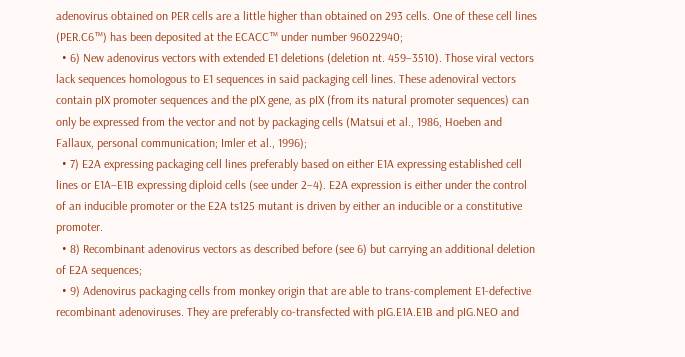adenovirus obtained on PER cells are a little higher than obtained on 293 cells. One of these cell lines (PER.C6™) has been deposited at the ECACC™ under number 96022940;
  • 6) New adenovirus vectors with extended E1 deletions (deletion nt. 459–3510). Those viral vectors lack sequences homologous to E1 sequences in said packaging cell lines. These adenoviral vectors contain pIX promoter sequences and the pIX gene, as pIX (from its natural promoter sequences) can only be expressed from the vector and not by packaging cells (Matsui et al., 1986, Hoeben and Fallaux, personal communication; Imler et al., 1996);
  • 7) E2A expressing packaging cell lines preferably based on either E1A expressing established cell lines or E1A–E1B expressing diploid cells (see under 2–4). E2A expression is either under the control of an inducible promoter or the E2A ts125 mutant is driven by either an inducible or a constitutive promoter.
  • 8) Recombinant adenovirus vectors as described before (see 6) but carrying an additional deletion of E2A sequences;
  • 9) Adenovirus packaging cells from monkey origin that are able to trans-complement E1-defective recombinant adenoviruses. They are preferably co-transfected with pIG.E1A.E1B and pIG.NEO and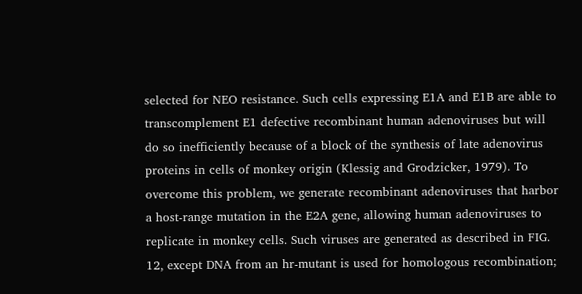selected for NEO resistance. Such cells expressing E1A and E1B are able to transcomplement E1 defective recombinant human adenoviruses but will do so inefficiently because of a block of the synthesis of late adenovirus proteins in cells of monkey origin (Klessig and Grodzicker, 1979). To overcome this problem, we generate recombinant adenoviruses that harbor a host-range mutation in the E2A gene, allowing human adenoviruses to replicate in monkey cells. Such viruses are generated as described in FIG. 12, except DNA from an hr-mutant is used for homologous recombination;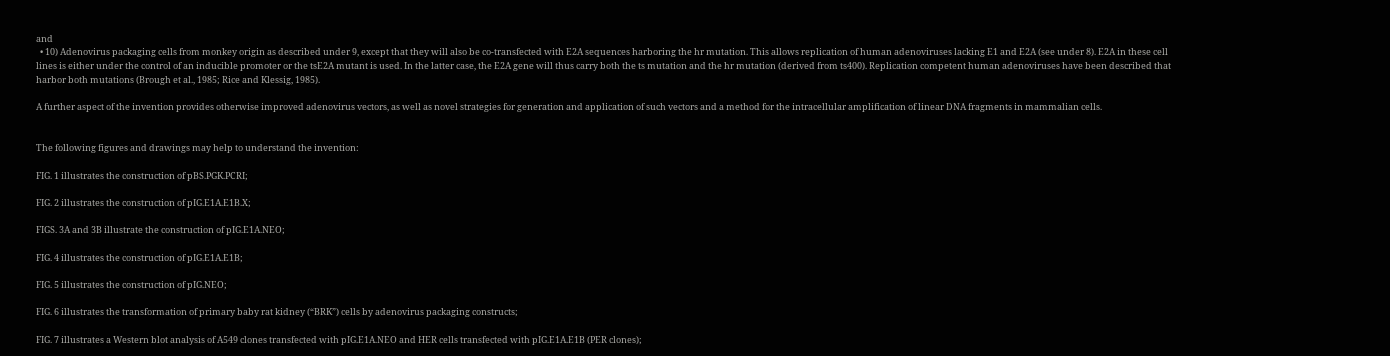and
  • 10) Adenovirus packaging cells from monkey origin as described under 9, except that they will also be co-transfected with E2A sequences harboring the hr mutation. This allows replication of human adenoviruses lacking E1 and E2A (see under 8). E2A in these cell lines is either under the control of an inducible promoter or the tsE2A mutant is used. In the latter case, the E2A gene will thus carry both the ts mutation and the hr mutation (derived from ts400). Replication competent human adenoviruses have been described that harbor both mutations (Brough et al., 1985; Rice and Klessig, 1985).

A further aspect of the invention provides otherwise improved adenovirus vectors, as well as novel strategies for generation and application of such vectors and a method for the intracellular amplification of linear DNA fragments in mammalian cells.


The following figures and drawings may help to understand the invention:

FIG. 1 illustrates the construction of pBS.PGK.PCRI;

FIG. 2 illustrates the construction of pIG.E1A.E1B.X;

FIGS. 3A and 3B illustrate the construction of pIG.E1A.NEO;

FIG. 4 illustrates the construction of pIG.E1A.E1B;

FIG. 5 illustrates the construction of pIG.NEO;

FIG. 6 illustrates the transformation of primary baby rat kidney (“BRK”) cells by adenovirus packaging constructs;

FIG. 7 illustrates a Western blot analysis of A549 clones transfected with pIG.E1A.NEO and HER cells transfected with pIG.E1A.E1B (PER clones);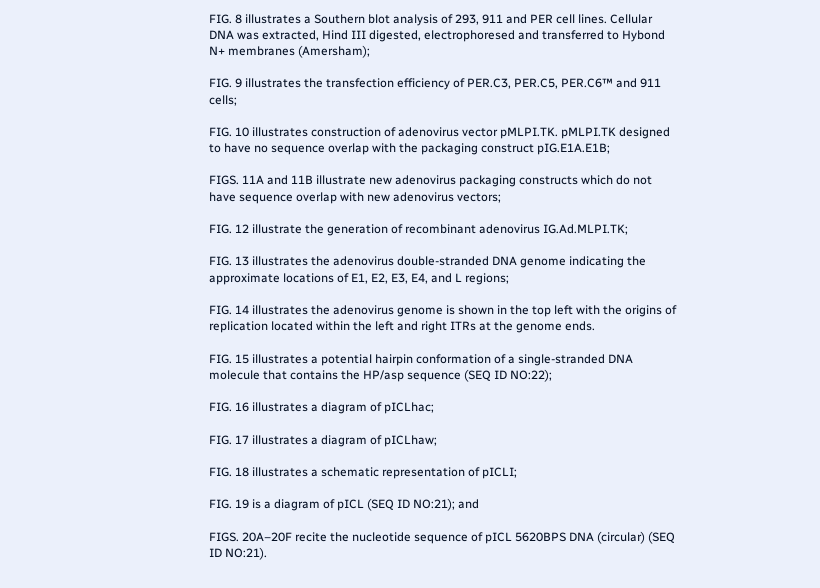FIG. 8 illustrates a Southern blot analysis of 293, 911 and PER cell lines. Cellular DNA was extracted, Hind III digested, electrophoresed and transferred to Hybond N+ membranes (Amersham);

FIG. 9 illustrates the transfection efficiency of PER.C3, PER.C5, PER.C6™ and 911 cells;

FIG. 10 illustrates construction of adenovirus vector pMLPI.TK. pMLPI.TK designed to have no sequence overlap with the packaging construct pIG.E1A.E1B;

FIGS. 11A and 11B illustrate new adenovirus packaging constructs which do not have sequence overlap with new adenovirus vectors;

FIG. 12 illustrate the generation of recombinant adenovirus IG.Ad.MLPI.TK;

FIG. 13 illustrates the adenovirus double-stranded DNA genome indicating the approximate locations of E1, E2, E3, E4, and L regions;

FIG. 14 illustrates the adenovirus genome is shown in the top left with the origins of replication located within the left and right ITRs at the genome ends.

FIG. 15 illustrates a potential hairpin conformation of a single-stranded DNA molecule that contains the HP/asp sequence (SEQ ID NO:22);

FIG. 16 illustrates a diagram of pICLhac;

FIG. 17 illustrates a diagram of pICLhaw;

FIG. 18 illustrates a schematic representation of pICLI;

FIG. 19 is a diagram of pICL (SEQ ID NO:21); and

FIGS. 20A–20F recite the nucleotide sequence of pICL 5620BPS DNA (circular) (SEQ ID NO:21).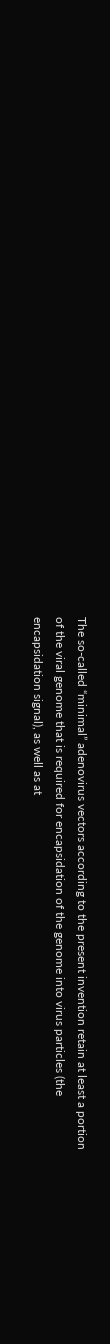The so-called “minimal” adenovirus vectors according to the present invention retain at least a portion of the viral genome that is required for encapsidation of the genome into virus particles (the encapsidation signal), as well as at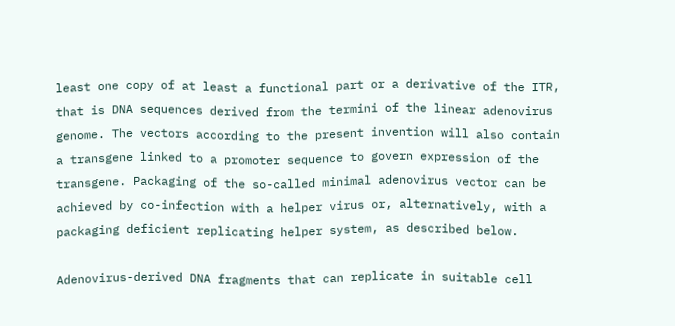least one copy of at least a functional part or a derivative of the ITR, that is DNA sequences derived from the termini of the linear adenovirus genome. The vectors according to the present invention will also contain a transgene linked to a promoter sequence to govern expression of the transgene. Packaging of the so-called minimal adenovirus vector can be achieved by co-infection with a helper virus or, alternatively, with a packaging deficient replicating helper system, as described below.

Adenovirus-derived DNA fragments that can replicate in suitable cell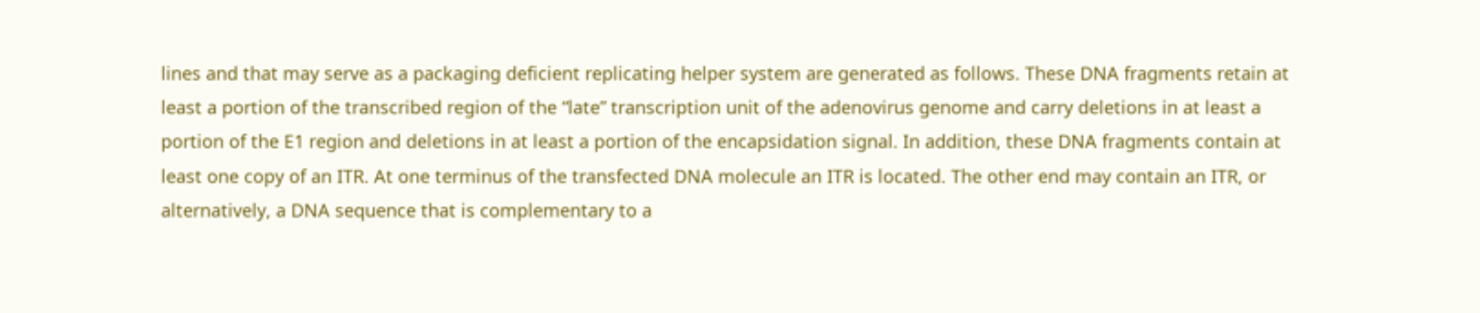lines and that may serve as a packaging deficient replicating helper system are generated as follows. These DNA fragments retain at least a portion of the transcribed region of the “late” transcription unit of the adenovirus genome and carry deletions in at least a portion of the E1 region and deletions in at least a portion of the encapsidation signal. In addition, these DNA fragments contain at least one copy of an ITR. At one terminus of the transfected DNA molecule an ITR is located. The other end may contain an ITR, or alternatively, a DNA sequence that is complementary to a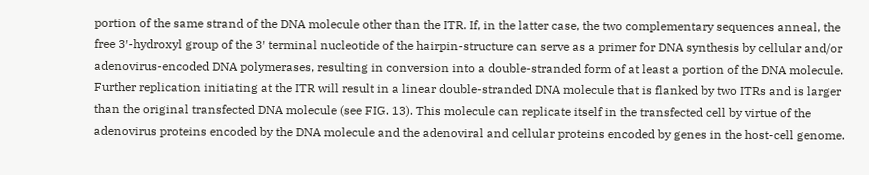portion of the same strand of the DNA molecule other than the ITR. If, in the latter case, the two complementary sequences anneal, the free 3′-hydroxyl group of the 3′ terminal nucleotide of the hairpin-structure can serve as a primer for DNA synthesis by cellular and/or adenovirus-encoded DNA polymerases, resulting in conversion into a double-stranded form of at least a portion of the DNA molecule. Further replication initiating at the ITR will result in a linear double-stranded DNA molecule that is flanked by two ITRs and is larger than the original transfected DNA molecule (see FIG. 13). This molecule can replicate itself in the transfected cell by virtue of the adenovirus proteins encoded by the DNA molecule and the adenoviral and cellular proteins encoded by genes in the host-cell genome.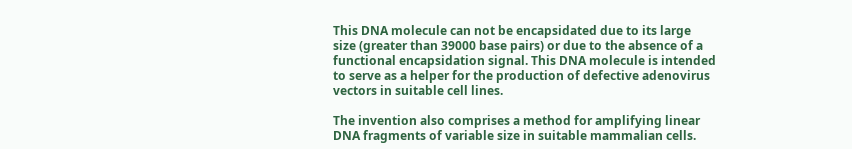This DNA molecule can not be encapsidated due to its large size (greater than 39000 base pairs) or due to the absence of a functional encapsidation signal. This DNA molecule is intended to serve as a helper for the production of defective adenovirus vectors in suitable cell lines.

The invention also comprises a method for amplifying linear DNA fragments of variable size in suitable mammalian cells.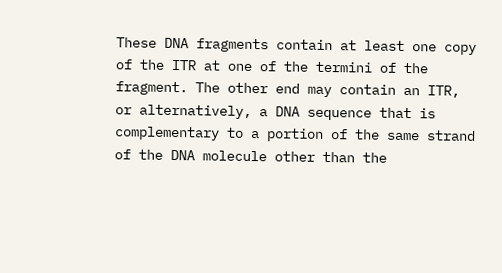These DNA fragments contain at least one copy of the ITR at one of the termini of the fragment. The other end may contain an ITR, or alternatively, a DNA sequence that is complementary to a portion of the same strand of the DNA molecule other than the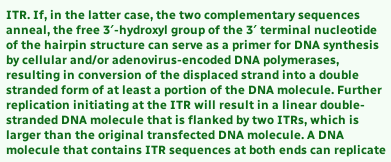ITR. If, in the latter case, the two complementary sequences anneal, the free 3′-hydroxyl group of the 3′ terminal nucleotide of the hairpin structure can serve as a primer for DNA synthesis by cellular and/or adenovirus-encoded DNA polymerases, resulting in conversion of the displaced strand into a double stranded form of at least a portion of the DNA molecule. Further replication initiating at the ITR will result in a linear double-stranded DNA molecule that is flanked by two ITRs, which is larger than the original transfected DNA molecule. A DNA molecule that contains ITR sequences at both ends can replicate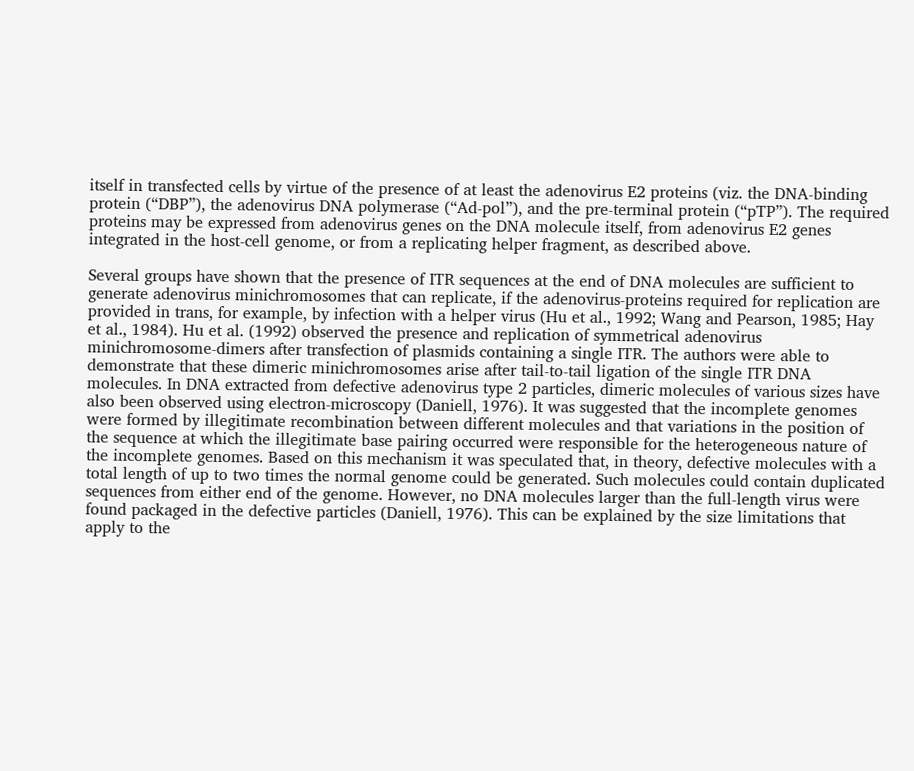itself in transfected cells by virtue of the presence of at least the adenovirus E2 proteins (viz. the DNA-binding protein (“DBP”), the adenovirus DNA polymerase (“Ad-pol”), and the pre-terminal protein (“pTP”). The required proteins may be expressed from adenovirus genes on the DNA molecule itself, from adenovirus E2 genes integrated in the host-cell genome, or from a replicating helper fragment, as described above.

Several groups have shown that the presence of ITR sequences at the end of DNA molecules are sufficient to generate adenovirus minichromosomes that can replicate, if the adenovirus-proteins required for replication are provided in trans, for example, by infection with a helper virus (Hu et al., 1992; Wang and Pearson, 1985; Hay et al., 1984). Hu et al. (1992) observed the presence and replication of symmetrical adenovirus minichromosome-dimers after transfection of plasmids containing a single ITR. The authors were able to demonstrate that these dimeric minichromosomes arise after tail-to-tail ligation of the single ITR DNA molecules. In DNA extracted from defective adenovirus type 2 particles, dimeric molecules of various sizes have also been observed using electron-microscopy (Daniell, 1976). It was suggested that the incomplete genomes were formed by illegitimate recombination between different molecules and that variations in the position of the sequence at which the illegitimate base pairing occurred were responsible for the heterogeneous nature of the incomplete genomes. Based on this mechanism it was speculated that, in theory, defective molecules with a total length of up to two times the normal genome could be generated. Such molecules could contain duplicated sequences from either end of the genome. However, no DNA molecules larger than the full-length virus were found packaged in the defective particles (Daniell, 1976). This can be explained by the size limitations that apply to the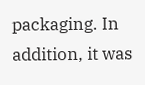packaging. In addition, it was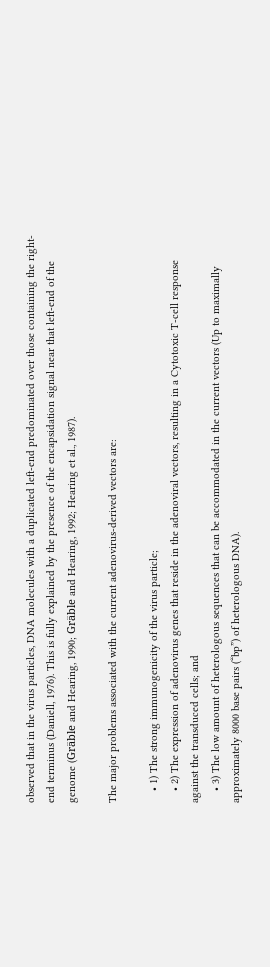observed that in the virus particles, DNA molecules with a duplicated left-end predominated over those containing the right-end terminus (Daniell, 1976). This is fully explained by the presence of the encapsidation signal near that left-end of the genome (Gräble and Hearing, 1990; Gräble and Hearing, 1992; Hearing et al., 1987).

The major problems associated with the current adenovirus-derived vectors are:

    • 1) The strong immunogenicity of the virus particle;
    • 2) The expression of adenovirus genes that reside in the adenoviral vectors, resulting in a Cytotoxic T-cell response against the transduced cells; and
    • 3) The low amount of heterologous sequences that can be accommodated in the current vectors (Up to maximally approximately 8000 base pairs (“bp”) of heterologous DNA).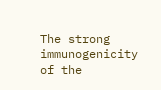The strong immunogenicity of the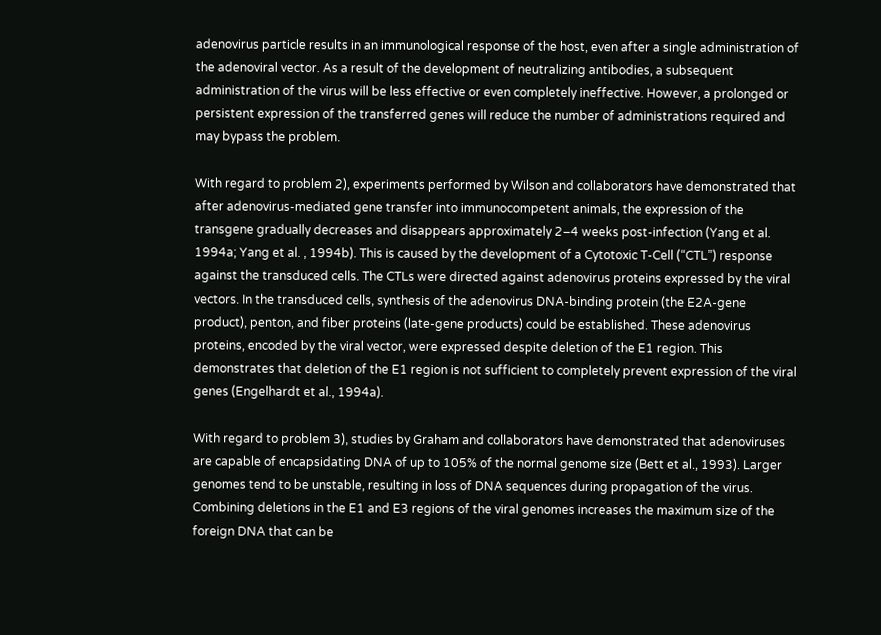adenovirus particle results in an immunological response of the host, even after a single administration of the adenoviral vector. As a result of the development of neutralizing antibodies, a subsequent administration of the virus will be less effective or even completely ineffective. However, a prolonged or persistent expression of the transferred genes will reduce the number of administrations required and may bypass the problem.

With regard to problem 2), experiments performed by Wilson and collaborators have demonstrated that after adenovirus-mediated gene transfer into immunocompetent animals, the expression of the transgene gradually decreases and disappears approximately 2–4 weeks post-infection (Yang et al. 1994a; Yang et al. , 1994b). This is caused by the development of a Cytotoxic T-Cell (“CTL”) response against the transduced cells. The CTLs were directed against adenovirus proteins expressed by the viral vectors. In the transduced cells, synthesis of the adenovirus DNA-binding protein (the E2A-gene product), penton, and fiber proteins (late-gene products) could be established. These adenovirus proteins, encoded by the viral vector, were expressed despite deletion of the E1 region. This demonstrates that deletion of the E1 region is not sufficient to completely prevent expression of the viral genes (Engelhardt et al., 1994a).

With regard to problem 3), studies by Graham and collaborators have demonstrated that adenoviruses are capable of encapsidating DNA of up to 105% of the normal genome size (Bett et al., 1993). Larger genomes tend to be unstable, resulting in loss of DNA sequences during propagation of the virus. Combining deletions in the E1 and E3 regions of the viral genomes increases the maximum size of the foreign DNA that can be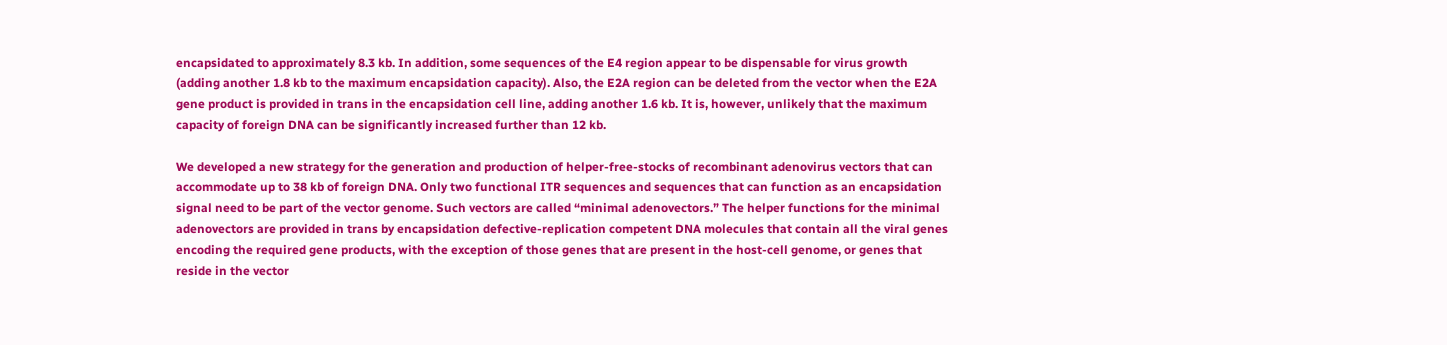encapsidated to approximately 8.3 kb. In addition, some sequences of the E4 region appear to be dispensable for virus growth (adding another 1.8 kb to the maximum encapsidation capacity). Also, the E2A region can be deleted from the vector when the E2A gene product is provided in trans in the encapsidation cell line, adding another 1.6 kb. It is, however, unlikely that the maximum capacity of foreign DNA can be significantly increased further than 12 kb.

We developed a new strategy for the generation and production of helper-free-stocks of recombinant adenovirus vectors that can accommodate up to 38 kb of foreign DNA. Only two functional ITR sequences and sequences that can function as an encapsidation signal need to be part of the vector genome. Such vectors are called “minimal adenovectors.” The helper functions for the minimal adenovectors are provided in trans by encapsidation defective-replication competent DNA molecules that contain all the viral genes encoding the required gene products, with the exception of those genes that are present in the host-cell genome, or genes that reside in the vector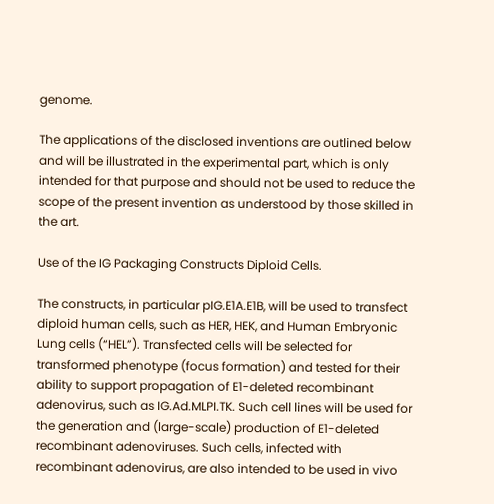genome.

The applications of the disclosed inventions are outlined below and will be illustrated in the experimental part, which is only intended for that purpose and should not be used to reduce the scope of the present invention as understood by those skilled in the art.

Use of the IG Packaging Constructs Diploid Cells.

The constructs, in particular pIG.E1A.E1B, will be used to transfect diploid human cells, such as HER, HEK, and Human Embryonic Lung cells (“HEL”). Transfected cells will be selected for transformed phenotype (focus formation) and tested for their ability to support propagation of E1-deleted recombinant adenovirus, such as IG.Ad.MLPI.TK. Such cell lines will be used for the generation and (large-scale) production of E1-deleted recombinant adenoviruses. Such cells, infected with recombinant adenovirus, are also intended to be used in vivo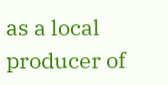as a local producer of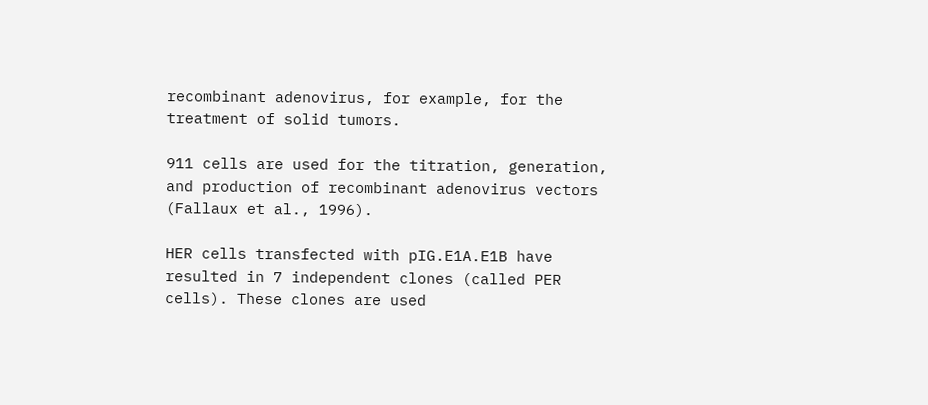recombinant adenovirus, for example, for the treatment of solid tumors.

911 cells are used for the titration, generation, and production of recombinant adenovirus vectors (Fallaux et al., 1996).

HER cells transfected with pIG.E1A.E1B have resulted in 7 independent clones (called PER cells). These clones are used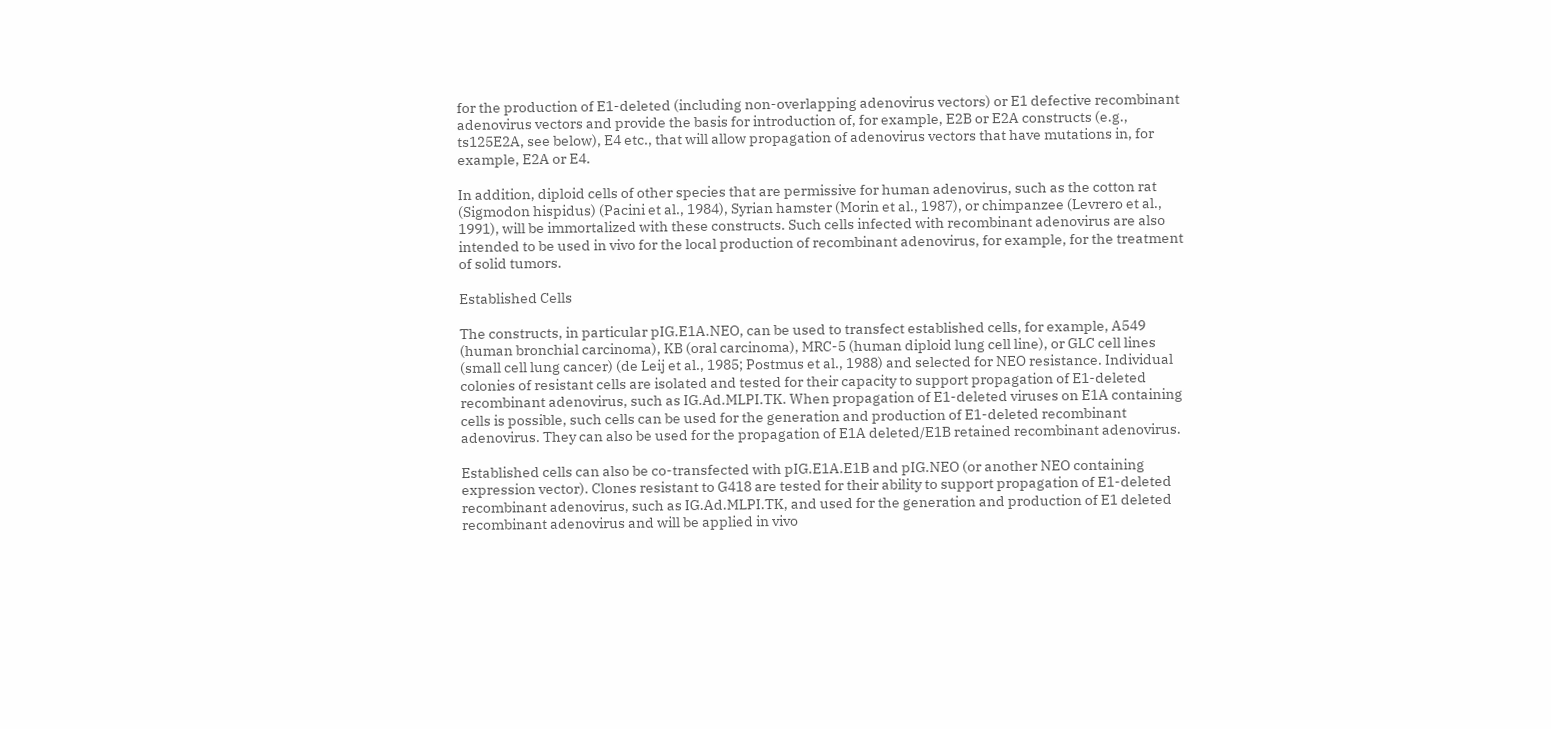for the production of E1-deleted (including non-overlapping adenovirus vectors) or E1 defective recombinant adenovirus vectors and provide the basis for introduction of, for example, E2B or E2A constructs (e.g., ts125E2A, see below), E4 etc., that will allow propagation of adenovirus vectors that have mutations in, for example, E2A or E4.

In addition, diploid cells of other species that are permissive for human adenovirus, such as the cotton rat (Sigmodon hispidus) (Pacini et al., 1984), Syrian hamster (Morin et al., 1987), or chimpanzee (Levrero et al., 1991), will be immortalized with these constructs. Such cells infected with recombinant adenovirus are also intended to be used in vivo for the local production of recombinant adenovirus, for example, for the treatment of solid tumors.

Established Cells

The constructs, in particular pIG.E1A.NEO, can be used to transfect established cells, for example, A549 (human bronchial carcinoma), KB (oral carcinoma), MRC-5 (human diploid lung cell line), or GLC cell lines (small cell lung cancer) (de Leij et al., 1985; Postmus et al., 1988) and selected for NEO resistance. Individual colonies of resistant cells are isolated and tested for their capacity to support propagation of E1-deleted recombinant adenovirus, such as IG.Ad.MLPI.TK. When propagation of E1-deleted viruses on E1A containing cells is possible, such cells can be used for the generation and production of E1-deleted recombinant adenovirus. They can also be used for the propagation of E1A deleted/E1B retained recombinant adenovirus.

Established cells can also be co-transfected with pIG.E1A.E1B and pIG.NEO (or another NEO containing expression vector). Clones resistant to G418 are tested for their ability to support propagation of E1-deleted recombinant adenovirus, such as IG.Ad.MLPI.TK, and used for the generation and production of E1 deleted recombinant adenovirus and will be applied in vivo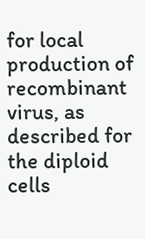for local production of recombinant virus, as described for the diploid cells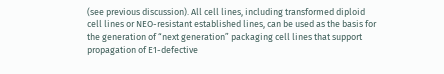(see previous discussion). All cell lines, including transformed diploid cell lines or NEO-resistant established lines, can be used as the basis for the generation of “next generation” packaging cell lines that support propagation of E1-defective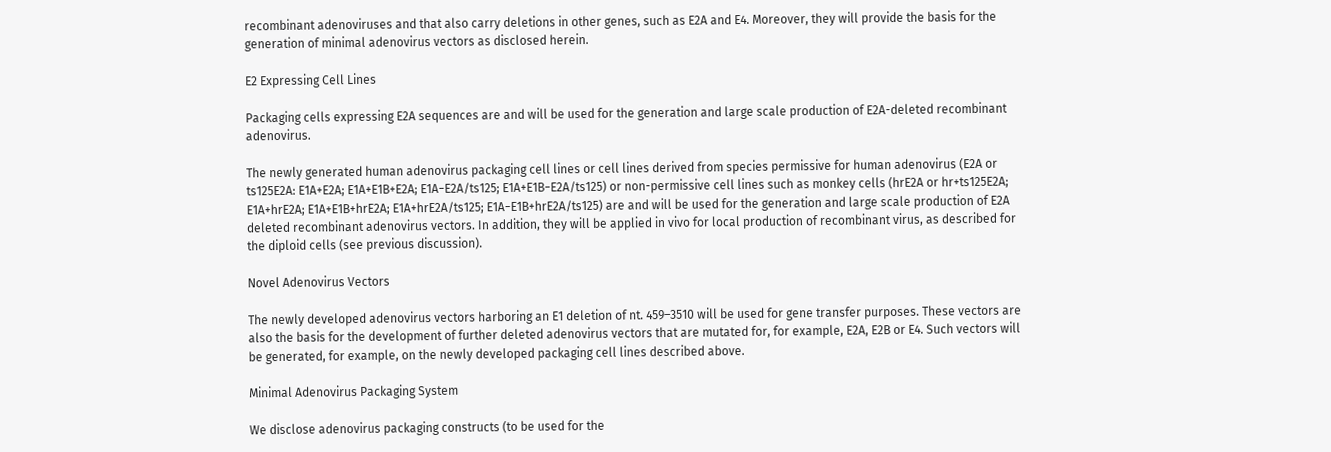recombinant adenoviruses and that also carry deletions in other genes, such as E2A and E4. Moreover, they will provide the basis for the generation of minimal adenovirus vectors as disclosed herein.

E2 Expressing Cell Lines

Packaging cells expressing E2A sequences are and will be used for the generation and large scale production of E2A-deleted recombinant adenovirus.

The newly generated human adenovirus packaging cell lines or cell lines derived from species permissive for human adenovirus (E2A or ts125E2A: E1A+E2A; E1A+E1B+E2A; E1A−E2A/ts125; E1A+E1B−E2A/ts125) or non-permissive cell lines such as monkey cells (hrE2A or hr+ts125E2A; E1A+hrE2A; E1A+E1B+hrE2A; E1A+hrE2A/ts125; E1A−E1B+hrE2A/ts125) are and will be used for the generation and large scale production of E2A deleted recombinant adenovirus vectors. In addition, they will be applied in vivo for local production of recombinant virus, as described for the diploid cells (see previous discussion).

Novel Adenovirus Vectors

The newly developed adenovirus vectors harboring an E1 deletion of nt. 459–3510 will be used for gene transfer purposes. These vectors are also the basis for the development of further deleted adenovirus vectors that are mutated for, for example, E2A, E2B or E4. Such vectors will be generated, for example, on the newly developed packaging cell lines described above.

Minimal Adenovirus Packaging System

We disclose adenovirus packaging constructs (to be used for the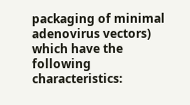packaging of minimal adenovirus vectors) which have the following characteristics: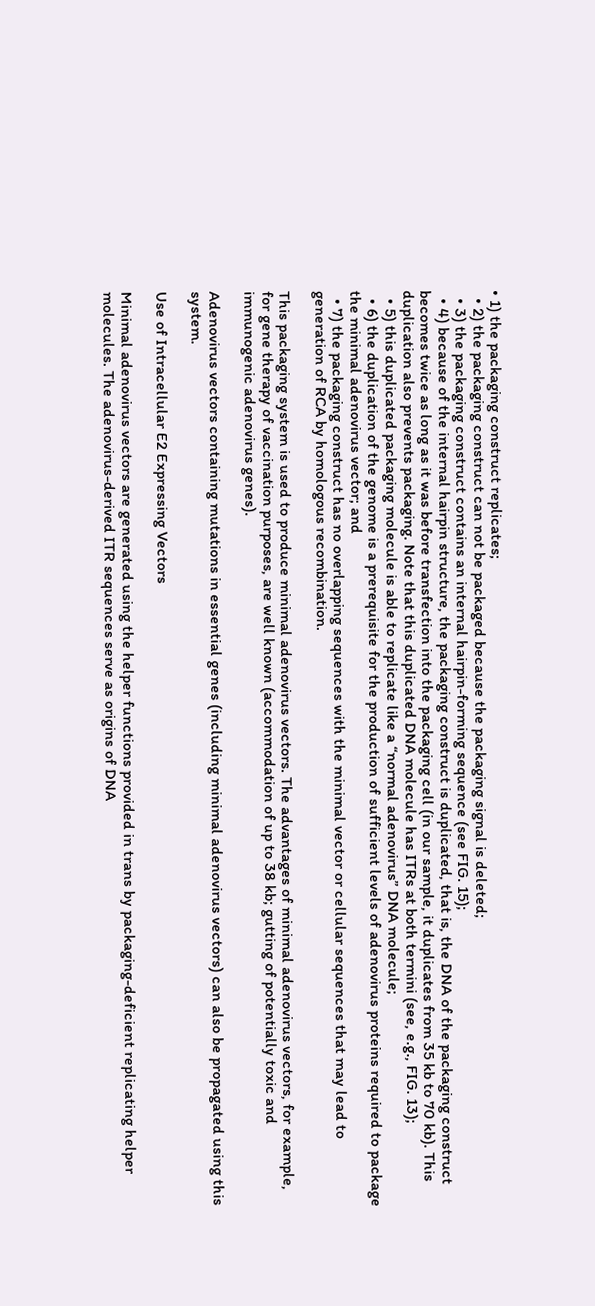• 1) the packaging construct replicates;
  • 2) the packaging construct can not be packaged because the packaging signal is deleted;
  • 3) the packaging construct contains an internal hairpin-forming sequence (see FIG. 15);
  • 4) because of the internal hairpin structure, the packaging construct is duplicated, that is, the DNA of the packaging construct becomes twice as long as it was before transfection into the packaging cell (in our sample, it duplicates from 35 kb to 70 kb). This duplication also prevents packaging. Note that this duplicated DNA molecule has ITRs at both termini (see, e.g., FIG. 13);
  • 5) this duplicated packaging molecule is able to replicate like a “normal adenovirus” DNA molecule;
  • 6) the duplication of the genome is a prerequisite for the production of sufficient levels of adenovirus proteins required to package the minimal adenovirus vector; and
  • 7) the packaging construct has no overlapping sequences with the minimal vector or cellular sequences that may lead to generation of RCA by homologous recombination.

This packaging system is used to produce minimal adenovirus vectors. The advantages of minimal adenovirus vectors, for example, for gene therapy of vaccination purposes, are well known (accommodation of up to 38 kb; gutting of potentially toxic and immunogenic adenovirus genes).

Adenovirus vectors containing mutations in essential genes (including minimal adenovirus vectors) can also be propagated using this system.

Use of Intracellular E2 Expressing Vectors

Minimal adenovirus vectors are generated using the helper functions provided in trans by packaging-deficient replicating helper molecules. The adenovirus-derived ITR sequences serve as origins of DNA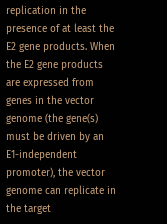replication in the presence of at least the E2 gene products. When the E2 gene products are expressed from genes in the vector genome (the gene(s) must be driven by an E1-independent promoter), the vector genome can replicate in the target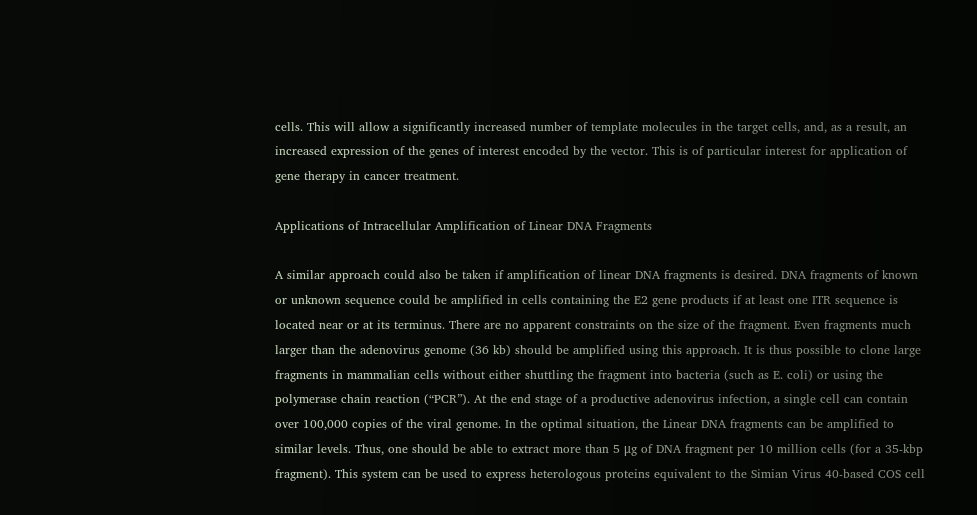cells. This will allow a significantly increased number of template molecules in the target cells, and, as a result, an increased expression of the genes of interest encoded by the vector. This is of particular interest for application of gene therapy in cancer treatment.

Applications of Intracellular Amplification of Linear DNA Fragments

A similar approach could also be taken if amplification of linear DNA fragments is desired. DNA fragments of known or unknown sequence could be amplified in cells containing the E2 gene products if at least one ITR sequence is located near or at its terminus. There are no apparent constraints on the size of the fragment. Even fragments much larger than the adenovirus genome (36 kb) should be amplified using this approach. It is thus possible to clone large fragments in mammalian cells without either shuttling the fragment into bacteria (such as E. coli) or using the polymerase chain reaction (“PCR”). At the end stage of a productive adenovirus infection, a single cell can contain over 100,000 copies of the viral genome. In the optimal situation, the Linear DNA fragments can be amplified to similar levels. Thus, one should be able to extract more than 5 μg of DNA fragment per 10 million cells (for a 35-kbp fragment). This system can be used to express heterologous proteins equivalent to the Simian Virus 40-based COS cell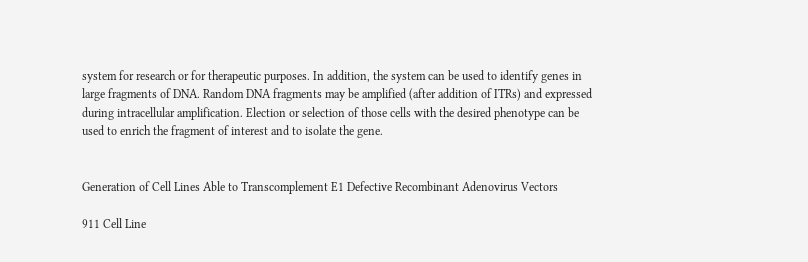system for research or for therapeutic purposes. In addition, the system can be used to identify genes in large fragments of DNA. Random DNA fragments may be amplified (after addition of ITRs) and expressed during intracellular amplification. Election or selection of those cells with the desired phenotype can be used to enrich the fragment of interest and to isolate the gene.


Generation of Cell Lines Able to Transcomplement E1 Defective Recombinant Adenovirus Vectors

911 Cell Line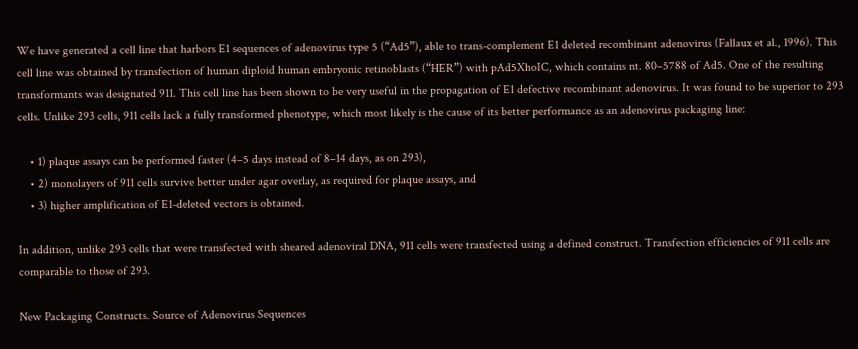We have generated a cell line that harbors E1 sequences of adenovirus type 5 (“Ad5”), able to trans-complement E1 deleted recombinant adenovirus (Fallaux et al., 1996). This cell line was obtained by transfection of human diploid human embryonic retinoblasts (“HER”) with pAd5XhoIC, which contains nt. 80–5788 of Ad5. One of the resulting transformants was designated 911. This cell line has been shown to be very useful in the propagation of E1 defective recombinant adenovirus. It was found to be superior to 293 cells. Unlike 293 cells, 911 cells lack a fully transformed phenotype, which most likely is the cause of its better performance as an adenovirus packaging line:

    • 1) plaque assays can be performed faster (4–5 days instead of 8–14 days, as on 293),
    • 2) monolayers of 911 cells survive better under agar overlay, as required for plaque assays, and
    • 3) higher amplification of E1-deleted vectors is obtained.

In addition, unlike 293 cells that were transfected with sheared adenoviral DNA, 911 cells were transfected using a defined construct. Transfection efficiencies of 911 cells are comparable to those of 293.

New Packaging Constructs. Source of Adenovirus Sequences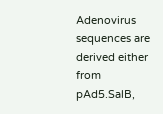Adenovirus sequences are derived either from pAd5.SalB,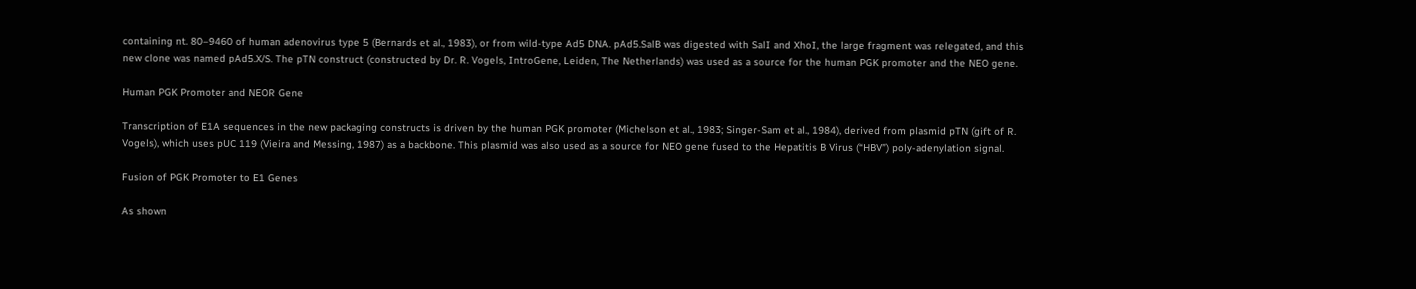containing nt. 80–9460 of human adenovirus type 5 (Bernards et al., 1983), or from wild-type Ad5 DNA. pAd5.SalB was digested with SalI and XhoI, the large fragment was relegated, and this new clone was named pAd5.X/S. The pTN construct (constructed by Dr. R. Vogels, IntroGene, Leiden, The Netherlands) was used as a source for the human PGK promoter and the NEO gene.

Human PGK Promoter and NEOR Gene

Transcription of E1A sequences in the new packaging constructs is driven by the human PGK promoter (Michelson et al., 1983; Singer-Sam et al., 1984), derived from plasmid pTN (gift of R. Vogels), which uses pUC 119 (Vieira and Messing, 1987) as a backbone. This plasmid was also used as a source for NEO gene fused to the Hepatitis B Virus (“HBV”) poly-adenylation signal.

Fusion of PGK Promoter to E1 Genes

As shown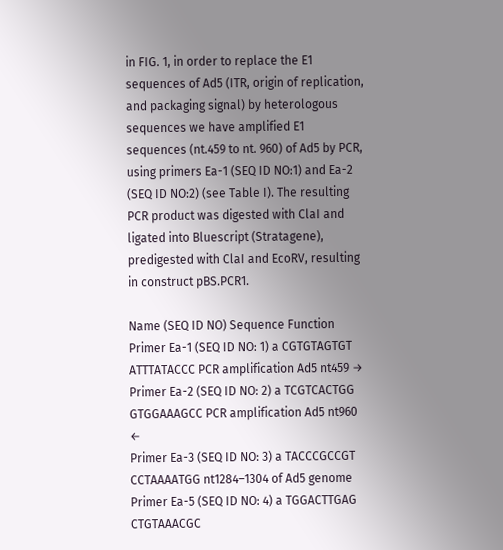in FIG. 1, in order to replace the E1 sequences of Ad5 (ITR, origin of replication, and packaging signal) by heterologous sequences we have amplified E1 sequences (nt.459 to nt. 960) of Ad5 by PCR, using primers Ea-1 (SEQ ID NO:1) and Ea-2 (SEQ ID NO:2) (see Table I). The resulting PCR product was digested with ClaI and ligated into Bluescript (Stratagene), predigested with ClaI and EcoRV, resulting in construct pBS.PCR1.

Name (SEQ ID NO) Sequence Function
Primer Ea-1 (SEQ ID NO: 1) a CGTGTAGTGT ATTTATACCC PCR amplification Ad5 nt459 →
Primer Ea-2 (SEQ ID NO: 2) a TCGTCACTGG GTGGAAAGCC PCR amplification Ad5 nt960 ←
Primer Ea-3 (SEQ ID NO: 3) a TACCCGCCGT CCTAAAATGG nt1284–1304 of Ad5 genome
Primer Ea-5 (SEQ ID NO: 4) a TGGACTTGAG CTGTAAACGC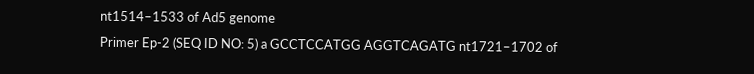nt1514–1533 of Ad5 genome
Primer Ep-2 (SEQ ID NO: 5) a GCCTCCATGG AGGTCAGATG nt1721–1702 of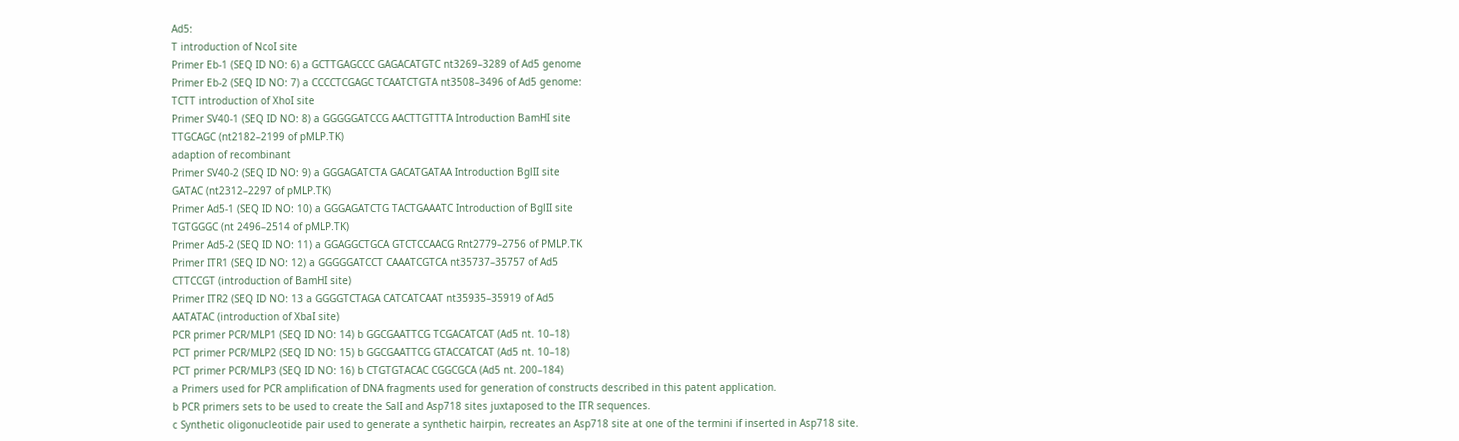Ad5:
T introduction of NcoI site
Primer Eb-1 (SEQ ID NO: 6) a GCTTGAGCCC GAGACATGTC nt3269–3289 of Ad5 genome
Primer Eb-2 (SEQ ID NO: 7) a CCCCTCGAGC TCAATCTGTA nt3508–3496 of Ad5 genome:
TCTT introduction of XhoI site
Primer SV40-1 (SEQ ID NO: 8) a GGGGGATCCG AACTTGTTTA Introduction BamHI site
TTGCAGC (nt2182–2199 of pMLP.TK)
adaption of recombinant
Primer SV40-2 (SEQ ID NO: 9) a GGGAGATCTA GACATGATAA Introduction BglII site
GATAC (nt2312–2297 of pMLP.TK)
Primer Ad5-1 (SEQ ID NO: 10) a GGGAGATCTG TACTGAAATC Introduction of BglII site
TGTGGGC (nt 2496–2514 of pMLP.TK)
Primer Ad5-2 (SEQ ID NO: 11) a GGAGGCTGCA GTCTCCAACG Rnt2779–2756 of PMLP.TK
Primer ITR1 (SEQ ID NO: 12) a GGGGGATCCT CAAATCGTCA nt35737–35757 of Ad5
CTTCCGT (introduction of BamHI site)
Primer ITR2 (SEQ ID NO: 13 a GGGGTCTAGA CATCATCAAT nt35935–35919 of Ad5
AATATAC (introduction of XbaI site)
PCR primer PCR/MLP1 (SEQ ID NO: 14) b GGCGAATTCG TCGACATCAT (Ad5 nt. 10–18)
PCT primer PCR/MLP2 (SEQ ID NO: 15) b GGCGAATTCG GTACCATCAT (Ad5 nt. 10–18)
PCT primer PCR/MLP3 (SEQ ID NO: 16) b CTGTGTACAC CGGCGCA (Ad5 nt. 200–184)
a Primers used for PCR amplification of DNA fragments used for generation of constructs described in this patent application.
b PCR primers sets to be used to create the SalI and Asp718 sites juxtaposed to the ITR sequences.
c Synthetic oligonucleotide pair used to generate a synthetic hairpin, recreates an Asp718 site at one of the termini if inserted in Asp718 site.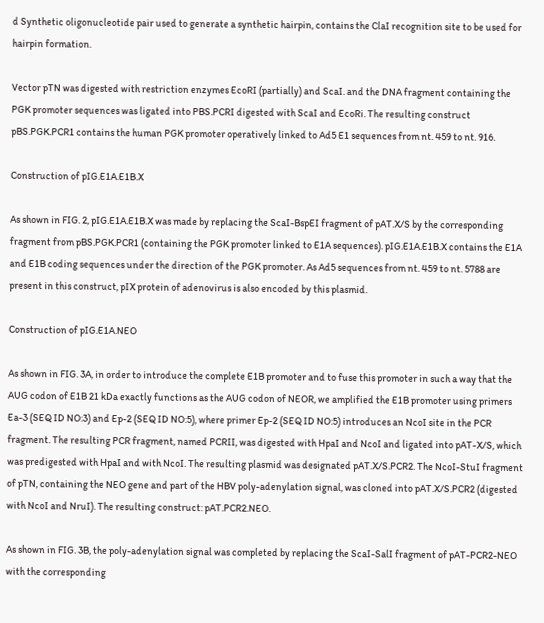d Synthetic oligonucleotide pair used to generate a synthetic hairpin, contains the ClaI recognition site to be used for hairpin formation.

Vector pTN was digested with restriction enzymes EcoRI (partially) and ScaI. and the DNA fragment containing the PGK promoter sequences was ligated into PBS.PCRI digested with ScaI and EcoRi. The resulting construct pBS.PGK.PCR1 contains the human PGK promoter operatively linked to Ad5 E1 sequences from nt. 459 to nt. 916.

Construction of pIG.E1A.E1B.X

As shown in FIG. 2, pIG.E1A.E1B.X was made by replacing the ScaI-BspEI fragment of pAT.X/S by the corresponding fragment from pBS.PGK.PCR1 (containing the PGK promoter linked to E1A sequences). pIG.E1A.E1B.X contains the E1A and E1B coding sequences under the direction of the PGK promoter. As Ad5 sequences from nt. 459 to nt. 5788 are present in this construct, pIX protein of adenovirus is also encoded by this plasmid.

Construction of pIG.E1A.NEO

As shown in FIG. 3A, in order to introduce the complete E1B promoter and to fuse this promoter in such a way that the AUG codon of E1B 21 kDa exactly functions as the AUG codon of NEOR, we amplified the E1B promoter using primers Ea-3 (SEQ ID NO:3) and Ep-2 (SEQ ID NO:5), where primer Ep-2 (SEQ ID NO:5) introduces an NcoI site in the PCR fragment. The resulting PCR fragment, named PCRII, was digested with HpaI and NcoI and ligated into pAT-X/S, which was predigested with HpaI and with NcoI. The resulting plasmid was designated pAT.X/S.PCR2. The NcoI-StuI fragment of pTN, containing the NEO gene and part of the HBV poly-adenylation signal, was cloned into pAT.X/S.PCR2 (digested with NcoI and NruI). The resulting construct: pAT.PCR2.NEO.

As shown in FIG. 3B, the poly-adenylation signal was completed by replacing the ScaI-SalI fragment of pAT-PCR2-NEO with the corresponding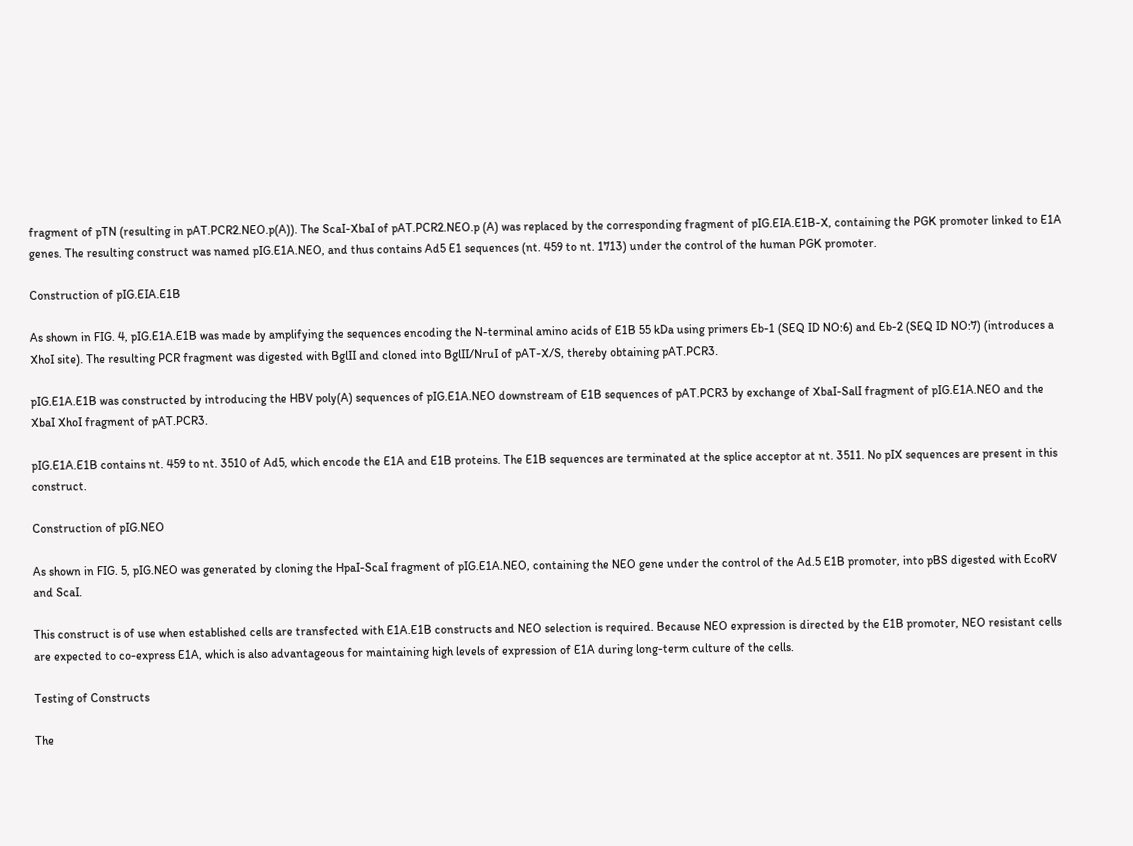fragment of pTN (resulting in pAT.PCR2.NEO.p(A)). The ScaI-XbaI of pAT.PCR2.NEO.p (A) was replaced by the corresponding fragment of pIG.EIA.E1B-X, containing the PGK promoter linked to E1A genes. The resulting construct was named pIG.E1A.NEO, and thus contains Ad5 E1 sequences (nt. 459 to nt. 1713) under the control of the human PGK promoter.

Construction of pIG.EIA.E1B

As shown in FIG. 4, pIG.E1A.E1B was made by amplifying the sequences encoding the N-terminal amino acids of E1B 55 kDa using primers Eb-1 (SEQ ID NO:6) and Eb-2 (SEQ ID NO:7) (introduces a XhoI site). The resulting PCR fragment was digested with BglII and cloned into BglII/NruI of pAT-X/S, thereby obtaining pAT.PCR3.

pIG.E1A.E1B was constructed by introducing the HBV poly(A) sequences of pIG.E1A.NEO downstream of E1B sequences of pAT.PCR3 by exchange of XbaI-SalI fragment of pIG.E1A.NEO and the XbaI XhoI fragment of pAT.PCR3.

pIG.E1A.E1B contains nt. 459 to nt. 3510 of Ad5, which encode the E1A and E1B proteins. The E1B sequences are terminated at the splice acceptor at nt. 3511. No pIX sequences are present in this construct.

Construction of pIG.NEO

As shown in FIG. 5, pIG.NEO was generated by cloning the HpaI-ScaI fragment of pIG.E1A.NEO, containing the NEO gene under the control of the Ad.5 E1B promoter, into pBS digested with EcoRV and ScaI.

This construct is of use when established cells are transfected with E1A.E1B constructs and NEO selection is required. Because NEO expression is directed by the E1B promoter, NEO resistant cells are expected to co-express E1A, which is also advantageous for maintaining high levels of expression of E1A during long-term culture of the cells.

Testing of Constructs

The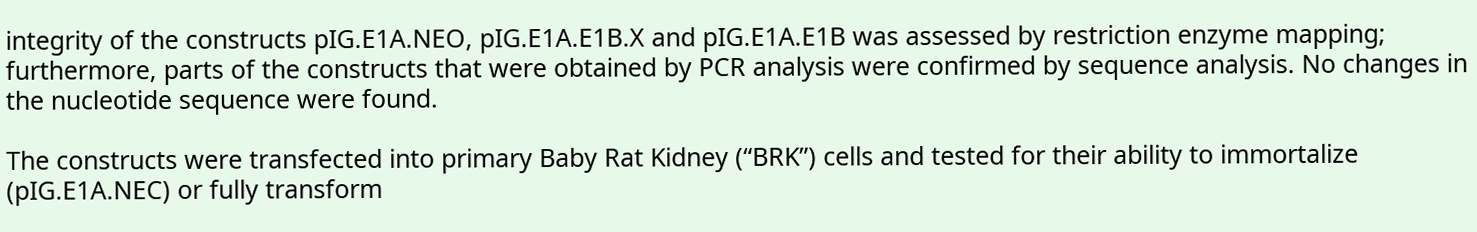integrity of the constructs pIG.E1A.NEO, pIG.E1A.E1B.X and pIG.E1A.E1B was assessed by restriction enzyme mapping; furthermore, parts of the constructs that were obtained by PCR analysis were confirmed by sequence analysis. No changes in the nucleotide sequence were found.

The constructs were transfected into primary Baby Rat Kidney (“BRK”) cells and tested for their ability to immortalize (pIG.E1A.NEC) or fully transform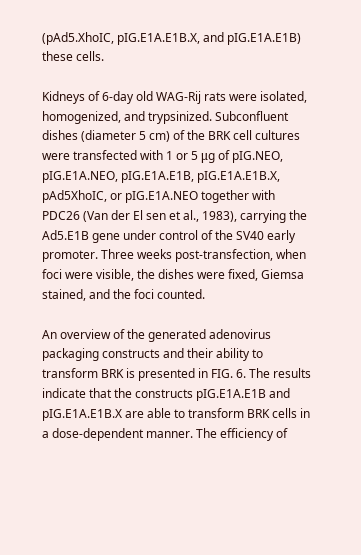(pAd5.XhoIC, pIG.E1A.E1B.X, and pIG.E1A.E1B) these cells.

Kidneys of 6-day old WAG-Rij rats were isolated, homogenized, and trypsinized. Subconfluent dishes (diameter 5 cm) of the BRK cell cultures were transfected with 1 or 5 μg of pIG.NEO, pIG.E1A.NEO, pIG.E1A.E1B, pIG.E1A.E1B.X, pAd5XhoIC, or pIG.E1A.NEO together with PDC26 (Van der El sen et al., 1983), carrying the Ad5.E1B gene under control of the SV40 early promoter. Three weeks post-transfection, when foci were visible, the dishes were fixed, Giemsa stained, and the foci counted.

An overview of the generated adenovirus packaging constructs and their ability to transform BRK is presented in FIG. 6. The results indicate that the constructs pIG.E1A.E1B and pIG.E1A.E1B.X are able to transform BRK cells in a dose-dependent manner. The efficiency of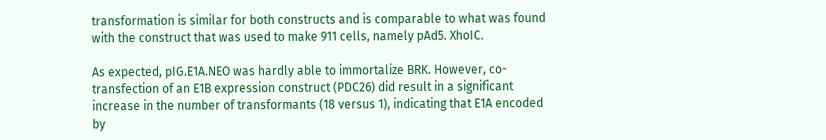transformation is similar for both constructs and is comparable to what was found with the construct that was used to make 911 cells, namely pAd5. XhoIC.

As expected, pIG.E1A.NEO was hardly able to immortalize BRK. However, co-transfection of an E1B expression construct (PDC26) did result in a significant increase in the number of transformants (18 versus 1), indicating that E1A encoded by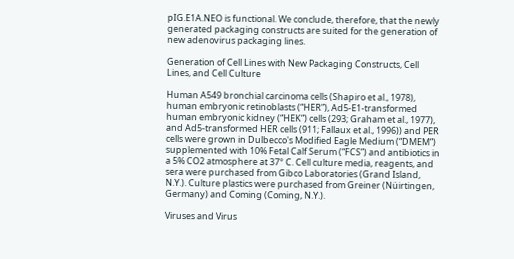pIG.E1A.NEO is functional. We conclude, therefore, that the newly generated packaging constructs are suited for the generation of new adenovirus packaging lines.

Generation of Cell Lines with New Packaging Constructs, Cell Lines, and Cell Culture

Human A549 bronchial carcinoma cells (Shapiro et al., 1978), human embryonic retinoblasts (“HER”), Ad5-E1-transformed human embryonic kidney (“HEK”) cells (293; Graham et al., 1977), and Ad5-transformed HER cells (911; Fallaux et al., 1996)) and PER cells were grown in Dulbecco's Modified Eagle Medium (“DMEM”) supplemented with 10% Fetal Calf Serum (“FCS”) and antibiotics in a 5% CO2 atmosphere at 37° C. Cell culture media, reagents, and sera were purchased from Gibco Laboratories (Grand Island, N.Y.). Culture plastics were purchased from Greiner (Nüirtingen, Germany) and Coming (Coming, N.Y.).

Viruses and Virus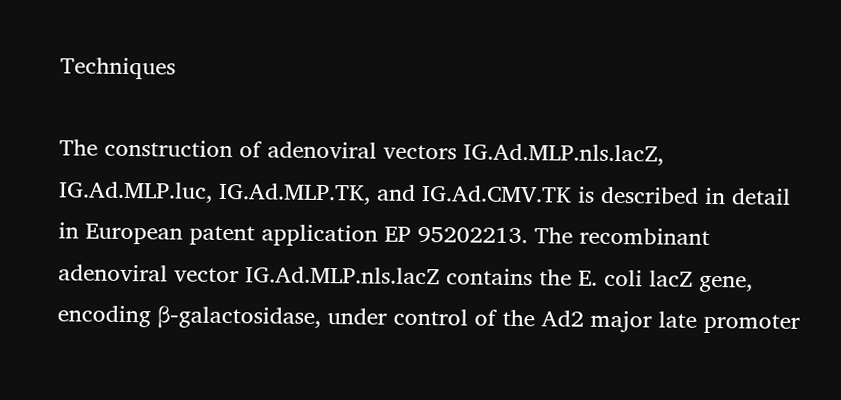Techniques

The construction of adenoviral vectors IG.Ad.MLP.nls.lacZ, IG.Ad.MLP.luc, IG.Ad.MLP.TK, and IG.Ad.CMV.TK is described in detail in European patent application EP 95202213. The recombinant adenoviral vector IG.Ad.MLP.nls.lacZ contains the E. coli lacZ gene, encoding β-galactosidase, under control of the Ad2 major late promoter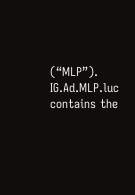(“MLP”). IG.Ad.MLP.luc contains the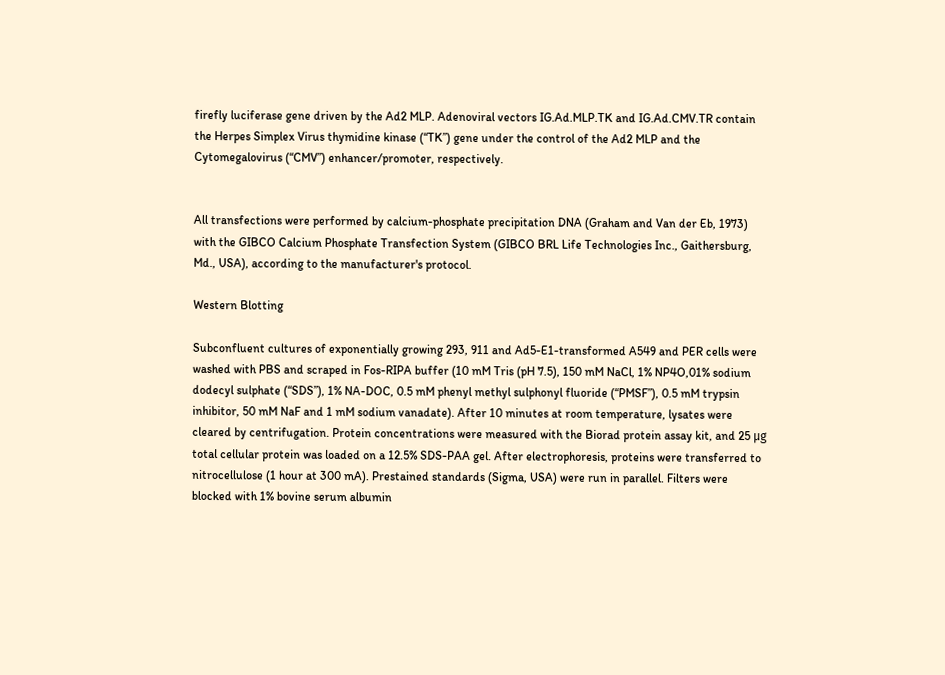firefly luciferase gene driven by the Ad2 MLP. Adenoviral vectors IG.Ad.MLP.TK and IG.Ad.CMV.TR contain the Herpes Simplex Virus thymidine kinase (“TK”) gene under the control of the Ad2 MLP and the Cytomegalovirus (“CMV”) enhancer/promoter, respectively.


All transfections were performed by calcium-phosphate precipitation DNA (Graham and Van der Eb, 1973) with the GIBCO Calcium Phosphate Transfection System (GIBCO BRL Life Technologies Inc., Gaithersburg, Md., USA), according to the manufacturer's protocol.

Western Blotting

Subconfluent cultures of exponentially growing 293, 911 and Ad5-E1-transformed A549 and PER cells were washed with PBS and scraped in Fos-RIPA buffer (10 mM Tris (pH 7.5), 150 mM NaCl, 1% NP4O,01% sodium dodecyl sulphate (“SDS”), 1% NA-DOC, 0.5 mM phenyl methyl sulphonyl fluoride (“PMSF”), 0.5 mM trypsin inhibitor, 50 mM NaF and 1 mM sodium vanadate). After 10 minutes at room temperature, lysates were cleared by centrifugation. Protein concentrations were measured with the Biorad protein assay kit, and 25 μg total cellular protein was loaded on a 12.5% SDS-PAA gel. After electrophoresis, proteins were transferred to nitrocellulose (1 hour at 300 mA). Prestained standards (Sigma, USA) were run in parallel. Filters were blocked with 1% bovine serum albumin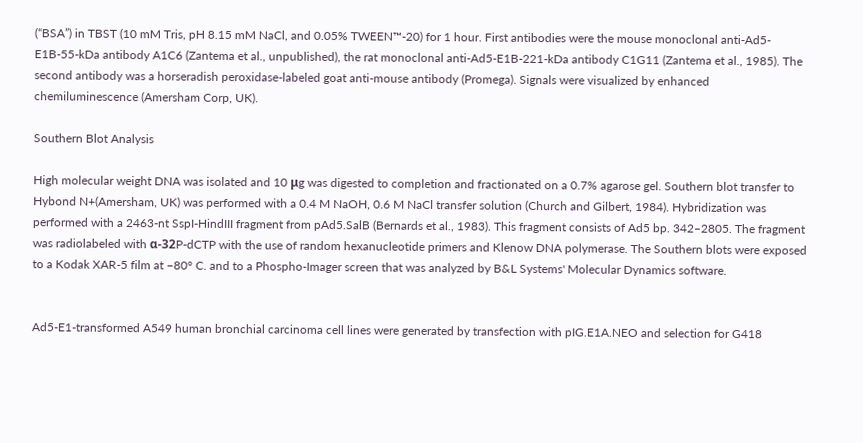(“BSA”) in TBST (10 mM Tris, pH 8.15 mM NaCl, and 0.05% TWEEN™-20) for 1 hour. First antibodies were the mouse monoclonal anti-Ad5-E1B-55-kDa antibody A1C6 (Zantema et al., unpublished), the rat monoclonal anti-Ad5-E1B-221-kDa antibody C1G11 (Zantema et al., 1985). The second antibody was a horseradish peroxidase-labeled goat anti-mouse antibody (Promega). Signals were visualized by enhanced chemiluminescence (Amersham Corp, UK).

Southern Blot Analysis

High molecular weight DNA was isolated and 10 μg was digested to completion and fractionated on a 0.7% agarose gel. Southern blot transfer to Hybond N+(Amersham, UK) was performed with a 0.4 M NaOH, 0.6 M NaCl transfer solution (Church and Gilbert, 1984). Hybridization was performed with a 2463-nt SspI-HindIII fragment from pAd5.SalB (Bernards et al., 1983). This fragment consists of Ad5 bp. 342–2805. The fragment was radiolabeled with α-32P-dCTP with the use of random hexanucleotide primers and Klenow DNA polymerase. The Southern blots were exposed to a Kodak XAR-5 film at −80° C. and to a Phospho-Imager screen that was analyzed by B&L Systems' Molecular Dynamics software.


Ad5-E1-transformed A549 human bronchial carcinoma cell lines were generated by transfection with pIG.E1A.NEO and selection for G418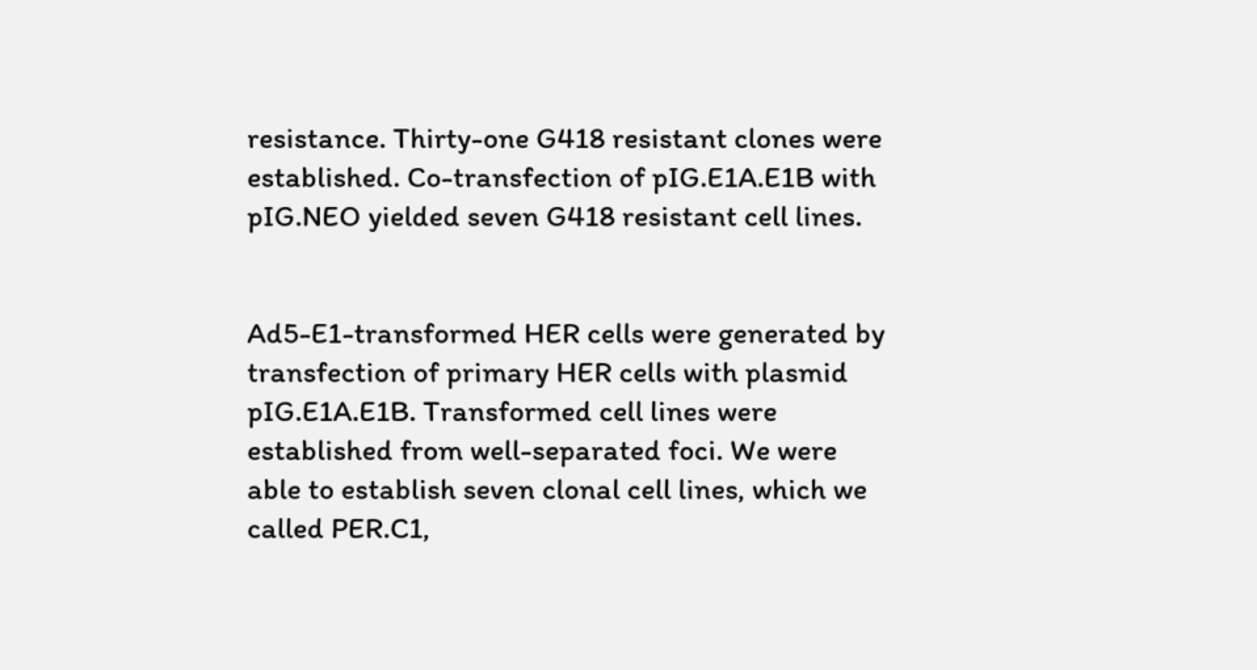resistance. Thirty-one G418 resistant clones were established. Co-transfection of pIG.E1A.E1B with pIG.NEO yielded seven G418 resistant cell lines.


Ad5-E1-transformed HER cells were generated by transfection of primary HER cells with plasmid pIG.E1A.E1B. Transformed cell lines were established from well-separated foci. We were able to establish seven clonal cell lines, which we called PER.C1,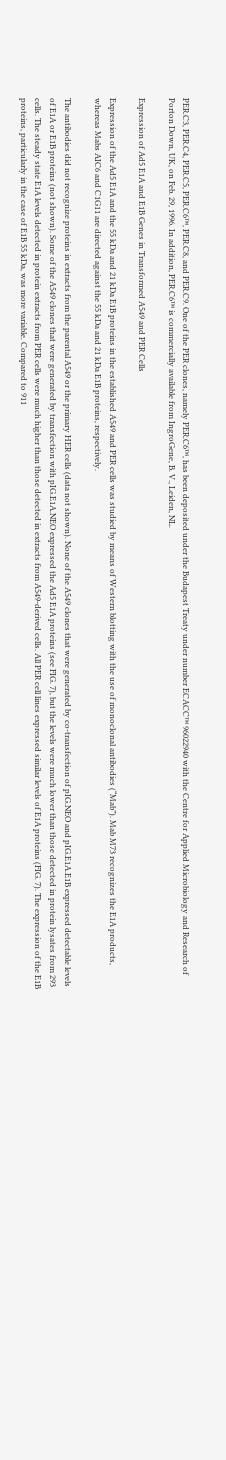PER.C3, PER.C4, PER.C5, PER.C6™, PER.C8, and PER.C9. One of the PER clones, namely PER.C6™, has been deposited under the Budapest Treaty under number ECACC™ 96022940 with the Centre for Applied Microbiology and Research of Porton Down, UK, on Feb. 29, 1996. In addition, PER.C6™ is commercially available from IngroGene, B. V., Leiden, NL.

Expression of Ad5 E1A and E1B Genes in Transformed A549 and PER Cells

Expression of the Ad5 E1A and the 55 kDa and 21 kDa E1B proteins in the established A549 and PER cells was studied by means of Western blotting with the use of monoclonal antibodies (“Mab”). Mab M73 recognizes the E1A products, whereas Mabs AIC6 and C1G11 are directed against the 55 kDa and 21 kDa E1B proteins, respectively.

The antibodies did not recognize proteins in extracts from the parental A549 or the primary HER cells (data not shown). None of the A549 clones that were generated by co-transfection of pIG.NEO and pIG.E1A.E1B expressed detectable levels of E1A or E1B proteins (not shown). Some of the A549 clones that were generated by transfection with pIG.E1A.NEO expressed the Ad5 E1A proteins (see FIG. 7), but the levels were much lower than those detected in protein lysates from 293 cells. The steady state E1A levels detected in protein extracts from PER cells were much higher than those detected in extracts from A549-derived cells. All PER cell lines expressed similar levels of E1A proteins (FIG. 7). The expression of the E1B proteins, particularly in the case of E1B 55 kDa, was more variable. Compared to 911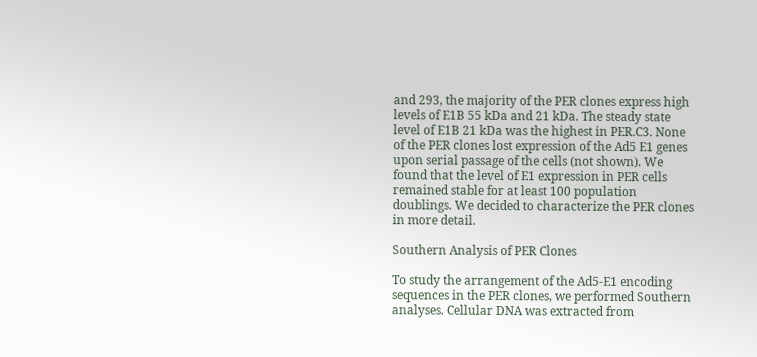and 293, the majority of the PER clones express high levels of E1B 55 kDa and 21 kDa. The steady state level of E1B 21 kDa was the highest in PER.C3. None of the PER clones lost expression of the Ad5 E1 genes upon serial passage of the cells (not shown). We found that the level of E1 expression in PER cells remained stable for at least 100 population doublings. We decided to characterize the PER clones in more detail.

Southern Analysis of PER Clones

To study the arrangement of the Ad5-E1 encoding sequences in the PER clones, we performed Southern analyses. Cellular DNA was extracted from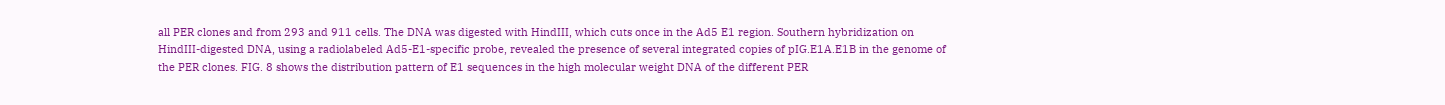all PER clones and from 293 and 911 cells. The DNA was digested with HindIII, which cuts once in the Ad5 E1 region. Southern hybridization on HindIII-digested DNA, using a radiolabeled Ad5-E1-specific probe, revealed the presence of several integrated copies of pIG.E1A.E1B in the genome of the PER clones. FIG. 8 shows the distribution pattern of E1 sequences in the high molecular weight DNA of the different PER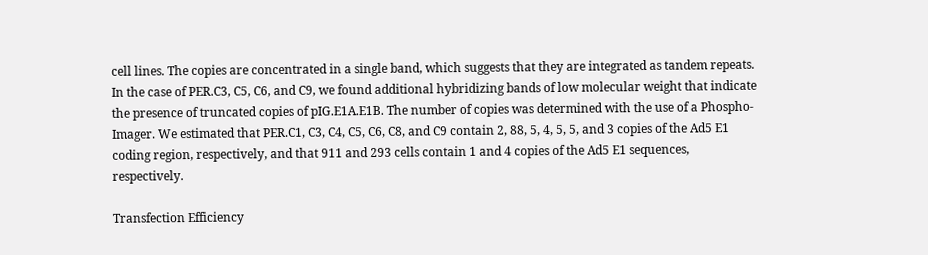cell lines. The copies are concentrated in a single band, which suggests that they are integrated as tandem repeats. In the case of PER.C3, C5, C6, and C9, we found additional hybridizing bands of low molecular weight that indicate the presence of truncated copies of pIG.E1A.E1B. The number of copies was determined with the use of a Phospho-Imager. We estimated that PER.C1, C3, C4, C5, C6, C8, and C9 contain 2, 88, 5, 4, 5, 5, and 3 copies of the Ad5 E1 coding region, respectively, and that 911 and 293 cells contain 1 and 4 copies of the Ad5 E1 sequences, respectively.

Transfection Efficiency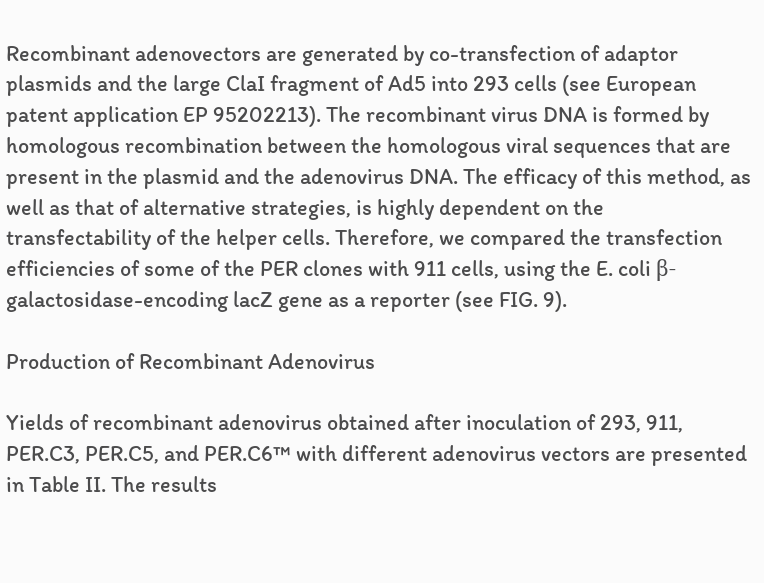Recombinant adenovectors are generated by co-transfection of adaptor plasmids and the large ClaI fragment of Ad5 into 293 cells (see European patent application EP 95202213). The recombinant virus DNA is formed by homologous recombination between the homologous viral sequences that are present in the plasmid and the adenovirus DNA. The efficacy of this method, as well as that of alternative strategies, is highly dependent on the transfectability of the helper cells. Therefore, we compared the transfection efficiencies of some of the PER clones with 911 cells, using the E. coli β-galactosidase-encoding lacZ gene as a reporter (see FIG. 9).

Production of Recombinant Adenovirus

Yields of recombinant adenovirus obtained after inoculation of 293, 911, PER.C3, PER.C5, and PER.C6™ with different adenovirus vectors are presented in Table II. The results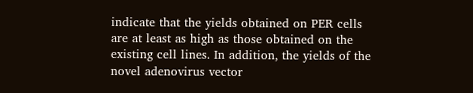indicate that the yields obtained on PER cells are at least as high as those obtained on the existing cell lines. In addition, the yields of the novel adenovirus vector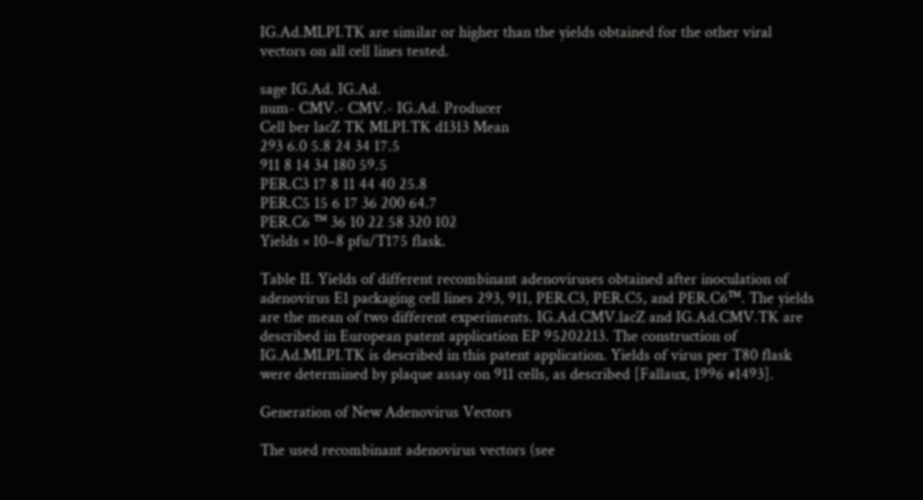IG.Ad.MLPI.TK are similar or higher than the yields obtained for the other viral vectors on all cell lines tested.

sage IG.Ad. IG.Ad.
num- CMV.- CMV.- IG.Ad. Producer
Cell ber lacZ TK MLPI.TK d1313 Mean
293 6.0 5.8 24 34 17.5
911 8 14 34 180 59.5
PER.C3 17 8 11 44 40 25.8
PER.C5 15 6 17 36 200 64.7
PER.C6 ™ 36 10 22 58 320 102
Yields × 10−8 pfu/T175 flask.

Table II. Yields of different recombinant adenoviruses obtained after inoculation of adenovirus E1 packaging cell lines 293, 911, PER.C3, PER.C5, and PER.C6™. The yields are the mean of two different experiments. IG.Ad.CMV.lacZ and IG.Ad.CMV.TK are described in European patent application EP 95202213. The construction of IG.Ad.MLPI.TK is described in this patent application. Yields of virus per T80 flask were determined by plaque assay on 911 cells, as described [Fallaux, 1996 #1493].

Generation of New Adenovirus Vectors

The used recombinant adenovirus vectors (see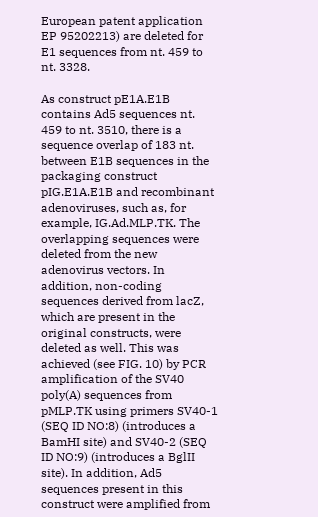European patent application EP 95202213) are deleted for E1 sequences from nt. 459 to nt. 3328.

As construct pE1A.E1B contains Ad5 sequences nt. 459 to nt. 3510, there is a sequence overlap of 183 nt. between E1B sequences in the packaging construct pIG.E1A.E1B and recombinant adenoviruses, such as, for example, IG.Ad.MLP.TK. The overlapping sequences were deleted from the new adenovirus vectors. In addition, non-coding sequences derived from lacZ, which are present in the original constructs, were deleted as well. This was achieved (see FIG. 10) by PCR amplification of the SV40 poly(A) sequences from pMLP.TK using primers SV40-1 (SEQ ID NO:8) (introduces a BamHI site) and SV40-2 (SEQ ID NO:9) (introduces a BglII site). In addition, Ad5 sequences present in this construct were amplified from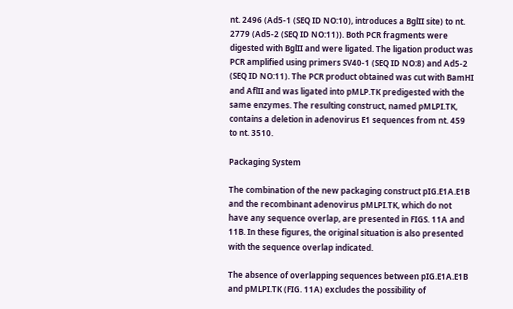nt. 2496 (Ad5-1 (SEQ ID NO:10), introduces a BglII site) to nt. 2779 (Ad5-2 (SEQ ID NO:11)). Both PCR fragments were digested with BglII and were ligated. The ligation product was PCR amplified using primers SV40-1 (SEQ ID NO:8) and Ad5-2 (SEQ ID NO:11). The PCR product obtained was cut with BamHI and AflII and was ligated into pMLP.TK predigested with the same enzymes. The resulting construct, named pMLPI.TK, contains a deletion in adenovirus E1 sequences from nt. 459 to nt. 3510.

Packaging System

The combination of the new packaging construct pIG.E1A.E1B and the recombinant adenovirus pMLPI.TK, which do not have any sequence overlap, are presented in FIGS. 11A and 11B. In these figures, the original situation is also presented with the sequence overlap indicated.

The absence of overlapping sequences between pIG.E1A.E1B and pMLPI.TK (FIG. 11A) excludes the possibility of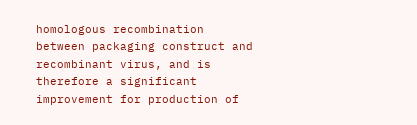homologous recombination between packaging construct and recombinant virus, and is therefore a significant improvement for production of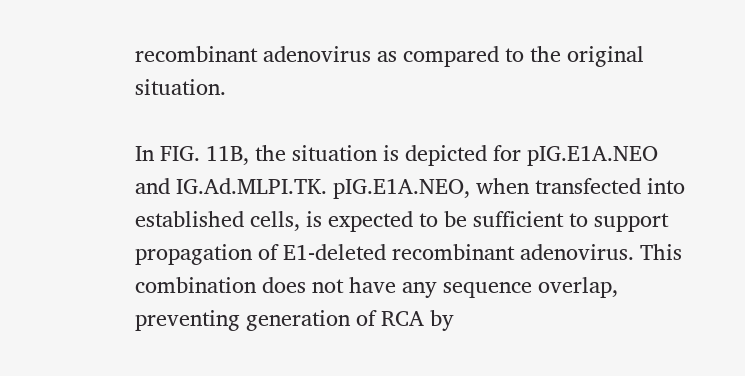recombinant adenovirus as compared to the original situation.

In FIG. 11B, the situation is depicted for pIG.E1A.NEO and IG.Ad.MLPI.TK. pIG.E1A.NEO, when transfected into established cells, is expected to be sufficient to support propagation of E1-deleted recombinant adenovirus. This combination does not have any sequence overlap, preventing generation of RCA by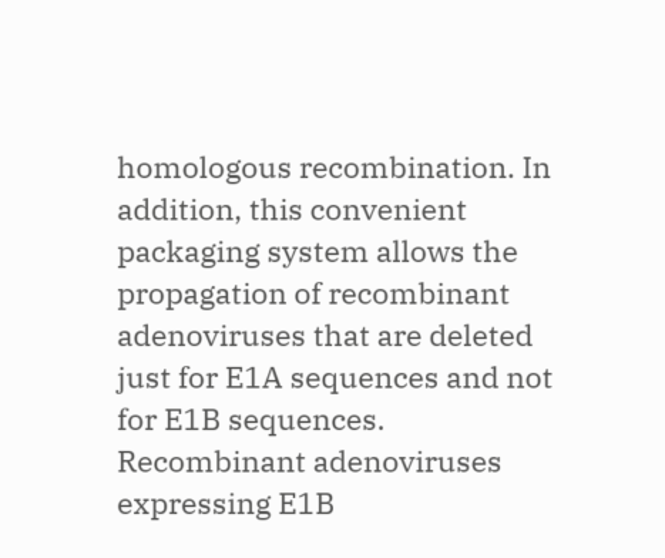homologous recombination. In addition, this convenient packaging system allows the propagation of recombinant adenoviruses that are deleted just for E1A sequences and not for E1B sequences. Recombinant adenoviruses expressing E1B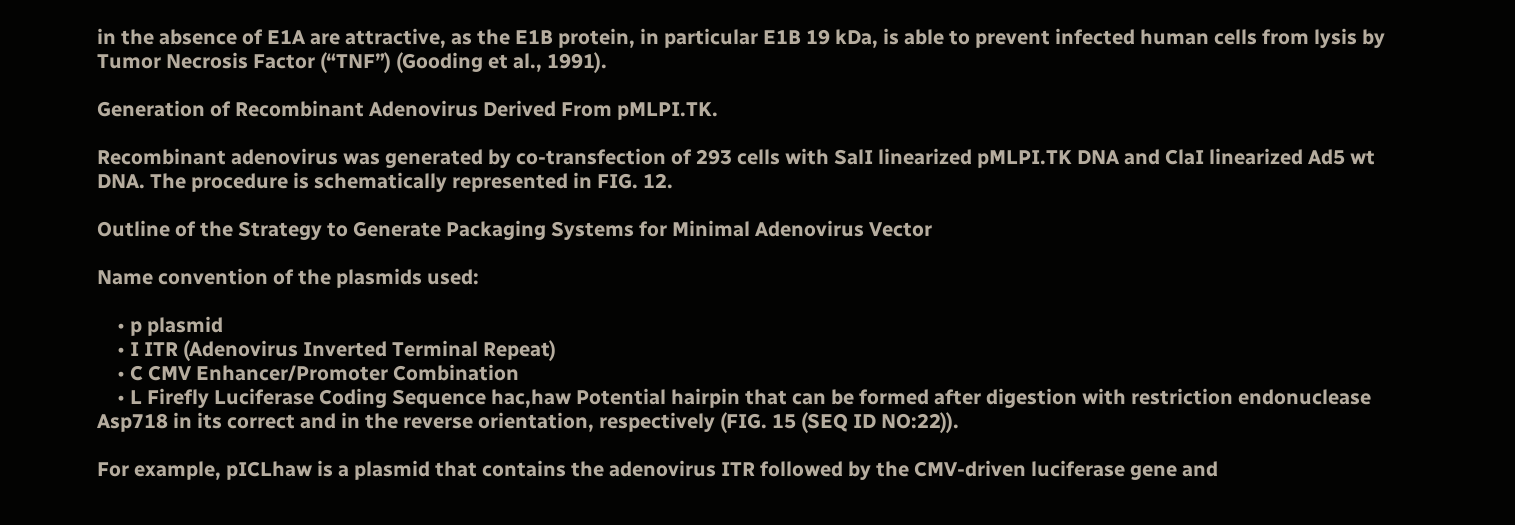in the absence of E1A are attractive, as the E1B protein, in particular E1B 19 kDa, is able to prevent infected human cells from lysis by Tumor Necrosis Factor (“TNF”) (Gooding et al., 1991).

Generation of Recombinant Adenovirus Derived From pMLPI.TK.

Recombinant adenovirus was generated by co-transfection of 293 cells with SalI linearized pMLPI.TK DNA and ClaI linearized Ad5 wt DNA. The procedure is schematically represented in FIG. 12.

Outline of the Strategy to Generate Packaging Systems for Minimal Adenovirus Vector

Name convention of the plasmids used:

    • p plasmid
    • I ITR (Adenovirus Inverted Terminal Repeat)
    • C CMV Enhancer/Promoter Combination
    • L Firefly Luciferase Coding Sequence hac,haw Potential hairpin that can be formed after digestion with restriction endonuclease Asp718 in its correct and in the reverse orientation, respectively (FIG. 15 (SEQ ID NO:22)).

For example, pICLhaw is a plasmid that contains the adenovirus ITR followed by the CMV-driven luciferase gene and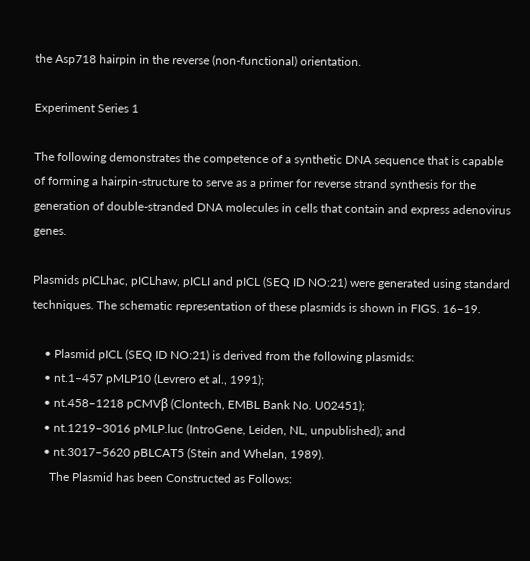the Asp718 hairpin in the reverse (non-functional) orientation.

Experiment Series 1

The following demonstrates the competence of a synthetic DNA sequence that is capable of forming a hairpin-structure to serve as a primer for reverse strand synthesis for the generation of double-stranded DNA molecules in cells that contain and express adenovirus genes.

Plasmids pICLhac, pICLhaw, pICLI and pICL (SEQ ID NO:21) were generated using standard techniques. The schematic representation of these plasmids is shown in FIGS. 16–19.

    • Plasmid pICL (SEQ ID NO:21) is derived from the following plasmids:
    • nt.1–457 pMLP10 (Levrero et al., 1991);
    • nt.458–1218 pCMVβ (Clontech, EMBL Bank No. U02451);
    • nt.1219–3016 pMLP.luc (IntroGene, Leiden, NL, unpublished); and
    • nt.3017–5620 pBLCAT5 (Stein and Whelan, 1989).
      The Plasmid has been Constructed as Follows: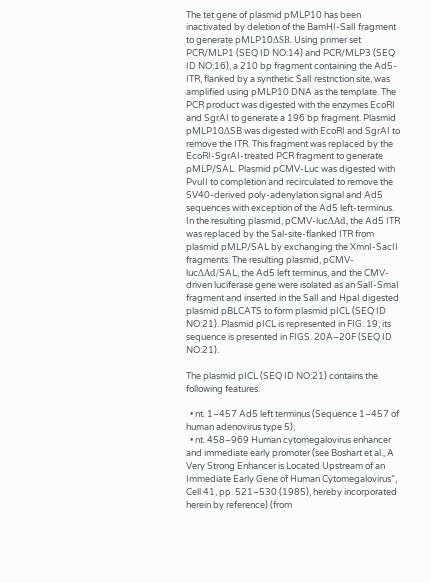The tet gene of plasmid pMLP10 has been inactivated by deletion of the BamHI-SalI fragment to generate pMLP10ΔSB. Using primer set PCR/MLP1 (SEQ ID NO:14) and PCR/MLP3 (SEQ ID NO:16), a 210 bp fragment containing the Ad5-ITR, flanked by a synthetic SalI restriction site, was amplified using pMLP10 DNA as the template. The PCR product was digested with the enzymes EcoRI and SgrAI to generate a 196 bp fragment. Plasmid pMLP10ΔSB was digested with EcoRI and SgrAI to remove the ITR. This fragment was replaced by the EcoRI-SgrAI-treated PCR fragment to generate pMLP/SAL. Plasmid pCMV-Luc was digested with PvuII to completion and recirculated to remove the SV40-derived poly-adenylation signal and Ad5 sequences with exception of the Ad5 left-terminus. In the resulting plasmid, pCMV-lucΔAd, the Ad5 ITR was replaced by the Sal-site-flanked ITR from plasmid pMLP/SAL by exchanging the XmnI-SacII fragments. The resulting plasmid, pCMV-lucΔAd/SAL, the Ad5 left terminus, and the CMV-driven luciferase gene were isolated as an SalI-SmaI fragment and inserted in the SalI and HpaI digested plasmid pBLCATS to form plasmid pICL (SEQ ID NO:21). Plasmid pICL is represented in FIG. 19; its sequence is presented in FIGS. 20A–20F (SEQ ID NO:21).

The plasmid pICL (SEQ ID NO:21) contains the following features:

  • nt. 1–457 Ad5 left terminus (Sequence 1–457 of human adenovirus type 5);
  • nt. 458–969 Human cytomegalovirus enhancer and immediate early promoter (see Boshart et al., A Very Strong Enhancer is Located Upstream of an Immediate Early Gene of Human Cytomegalovirus”, Cell 41, pp. 521–530 (1985), hereby incorporated herein by reference) (from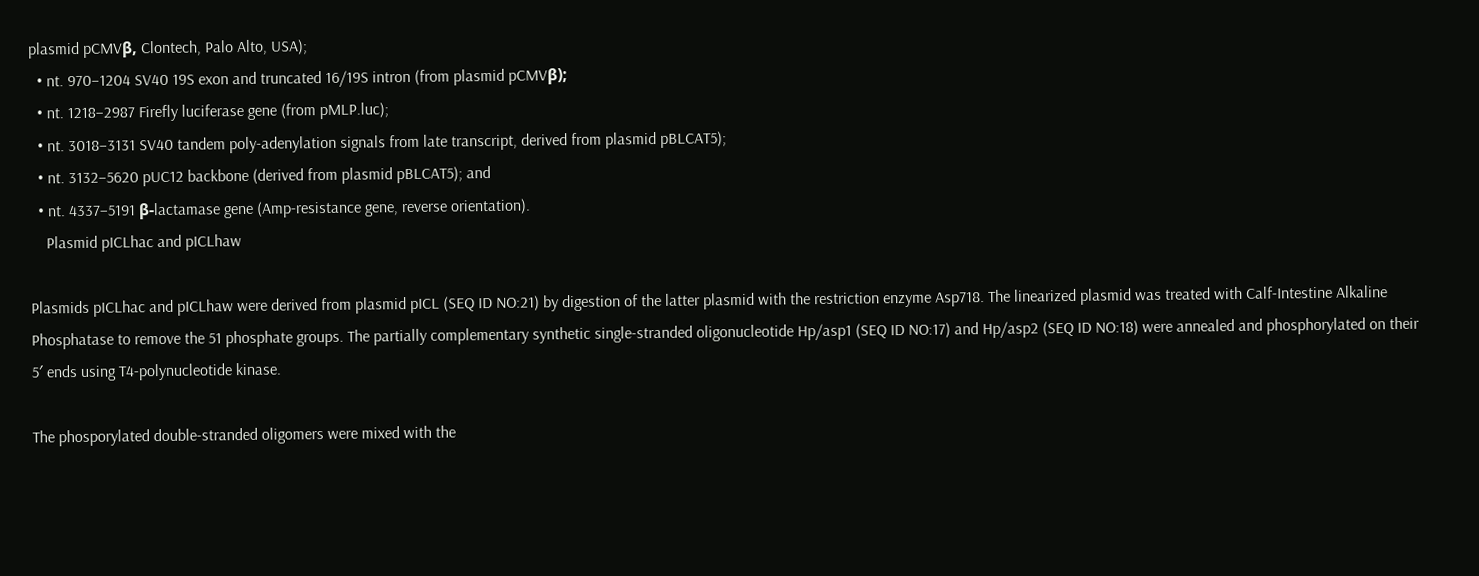plasmid pCMVβ, Clontech, Palo Alto, USA);
  • nt. 970–1204 SV40 19S exon and truncated 16/19S intron (from plasmid pCMVβ);
  • nt. 1218–2987 Firefly luciferase gene (from pMLP.luc);
  • nt. 3018–3131 SV40 tandem poly-adenylation signals from late transcript, derived from plasmid pBLCAT5);
  • nt. 3132–5620 pUC12 backbone (derived from plasmid pBLCAT5); and
  • nt. 4337–5191 β-lactamase gene (Amp-resistance gene, reverse orientation).
    Plasmid pICLhac and pICLhaw

Plasmids pICLhac and pICLhaw were derived from plasmid pICL (SEQ ID NO:21) by digestion of the latter plasmid with the restriction enzyme Asp718. The linearized plasmid was treated with Calf-Intestine Alkaline Phosphatase to remove the 51 phosphate groups. The partially complementary synthetic single-stranded oligonucleotide Hp/asp1 (SEQ ID NO:17) and Hp/asp2 (SEQ ID NO:18) were annealed and phosphorylated on their 5′ ends using T4-polynucleotide kinase.

The phosporylated double-stranded oligomers were mixed with the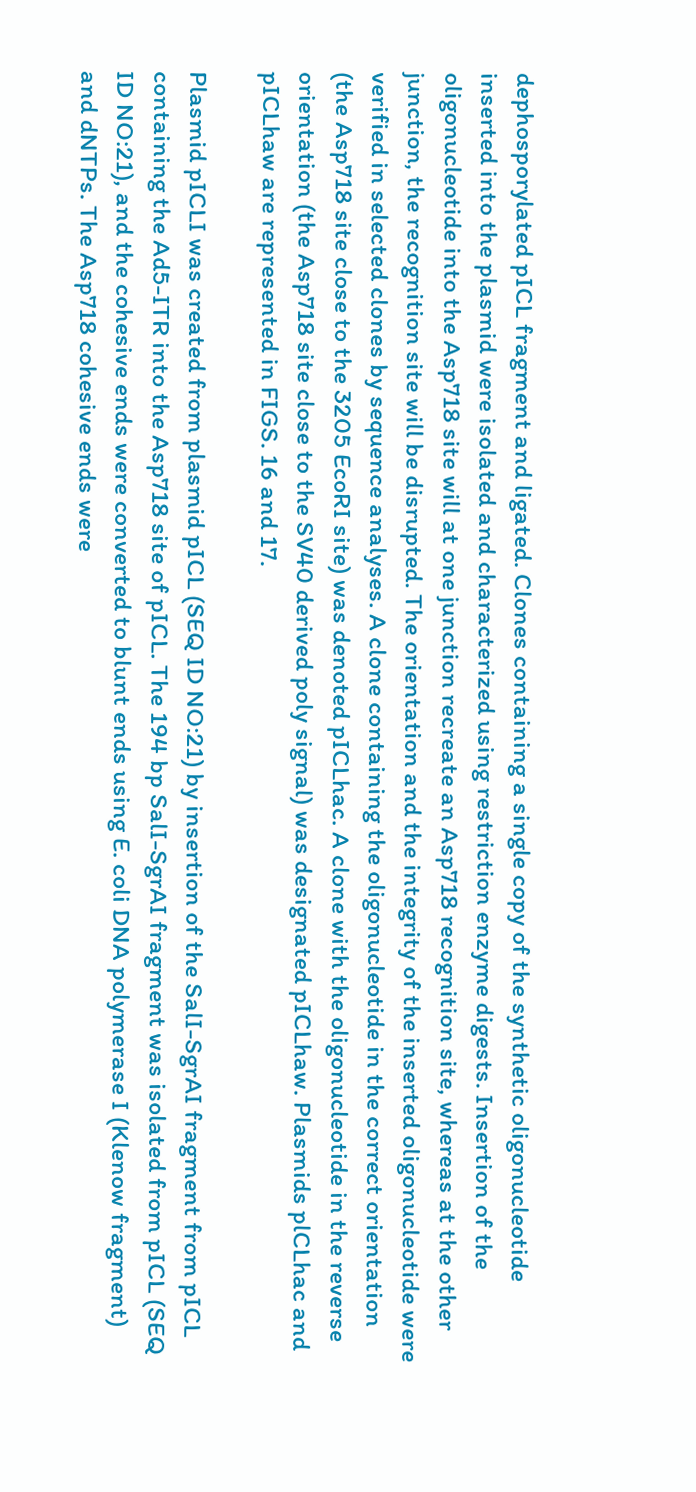dephosporylated pICL fragment and ligated. Clones containing a single copy of the synthetic oligonucleotide inserted into the plasmid were isolated and characterized using restriction enzyme digests. Insertion of the oligonucleotide into the Asp718 site will at one junction recreate an Asp718 recognition site, whereas at the other junction, the recognition site will be disrupted. The orientation and the integrity of the inserted oligonucleotide were verified in selected clones by sequence analyses. A clone containing the oligonucleotide in the correct orientation (the Asp718 site close to the 3205 EcoRI site) was denoted pICLhac. A clone with the oligonucleotide in the reverse orientation (the Asp718 site close to the SV40 derived poly signal) was designated pICLhaw. Plasmids plCLhac and pICLhaw are represented in FIGS. 16 and 17.

Plasmid pICLI was created from plasmid pICL (SEQ ID NO:21) by insertion of the SalI-SgrAI fragment from pICL containing the Ad5-ITR into the Asp718 site of pICL. The 194 bp SalI-SgrAI fragment was isolated from pICL (SEQ ID NO:21), and the cohesive ends were converted to blunt ends using E. coli DNA polymerase I (Klenow fragment) and dNTPs. The Asp718 cohesive ends were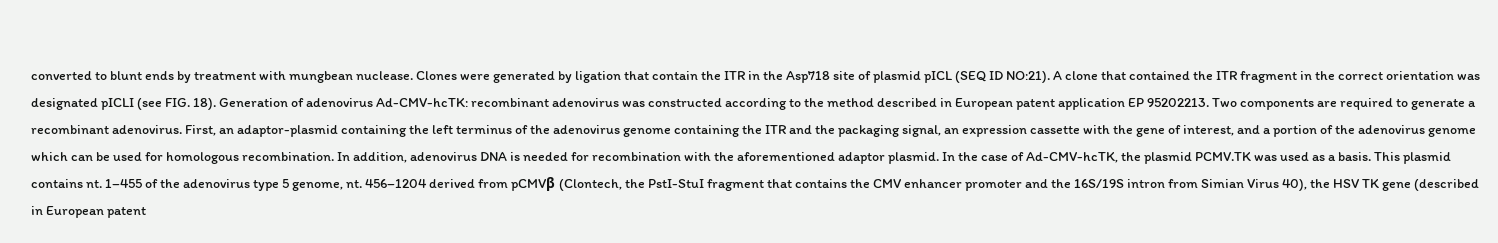converted to blunt ends by treatment with mungbean nuclease. Clones were generated by ligation that contain the ITR in the Asp718 site of plasmid pICL (SEQ ID NO:21). A clone that contained the ITR fragment in the correct orientation was designated pICLI (see FIG. 18). Generation of adenovirus Ad-CMV-hcTK: recombinant adenovirus was constructed according to the method described in European patent application EP 95202213. Two components are required to generate a recombinant adenovirus. First, an adaptor-plasmid containing the left terminus of the adenovirus genome containing the ITR and the packaging signal, an expression cassette with the gene of interest, and a portion of the adenovirus genome which can be used for homologous recombination. In addition, adenovirus DNA is needed for recombination with the aforementioned adaptor plasmid. In the case of Ad-CMV-hcTK, the plasmid PCMV.TK was used as a basis. This plasmid contains nt. 1–455 of the adenovirus type 5 genome, nt. 456–1204 derived from pCMVβ (Clontech, the PstI-StuI fragment that contains the CMV enhancer promoter and the 16S/19S intron from Simian Virus 40), the HSV TK gene (described in European patent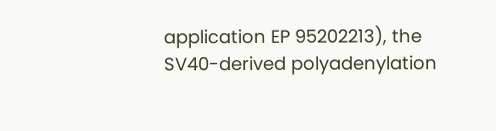application EP 95202213), the SV40-derived polyadenylation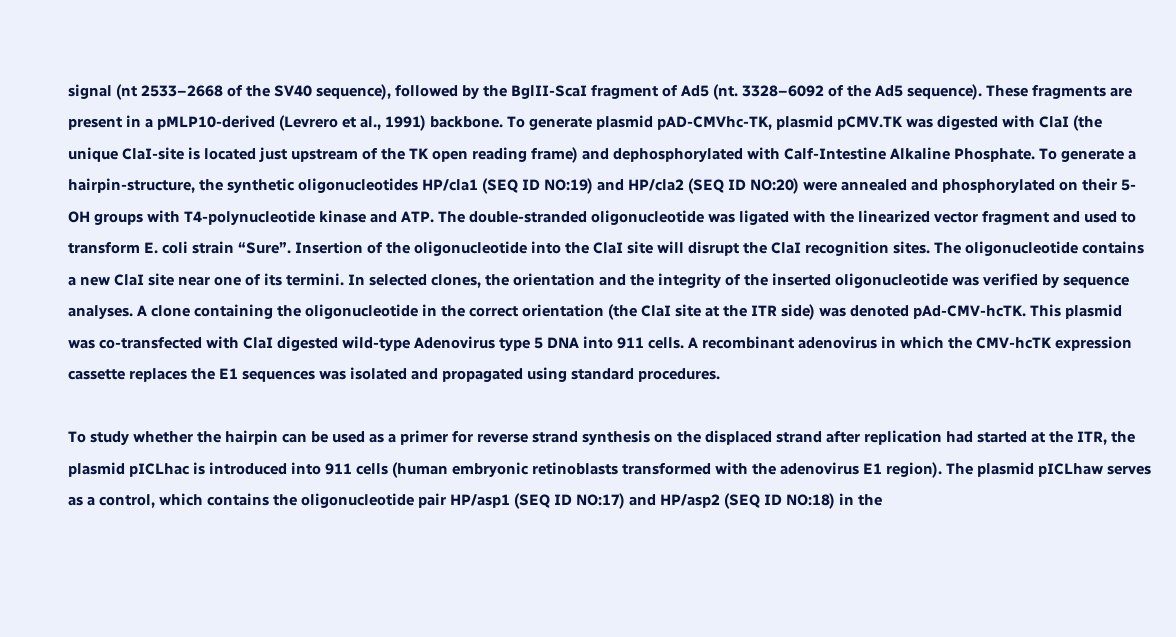signal (nt 2533–2668 of the SV40 sequence), followed by the BglII-ScaI fragment of Ad5 (nt. 3328–6092 of the Ad5 sequence). These fragments are present in a pMLP10-derived (Levrero et al., 1991) backbone. To generate plasmid pAD-CMVhc-TK, plasmid pCMV.TK was digested with ClaI (the unique ClaI-site is located just upstream of the TK open reading frame) and dephosphorylated with Calf-Intestine Alkaline Phosphate. To generate a hairpin-structure, the synthetic oligonucleotides HP/cla1 (SEQ ID NO:19) and HP/cla2 (SEQ ID NO:20) were annealed and phosphorylated on their 5-OH groups with T4-polynucleotide kinase and ATP. The double-stranded oligonucleotide was ligated with the linearized vector fragment and used to transform E. coli strain “Sure”. Insertion of the oligonucleotide into the ClaI site will disrupt the ClaI recognition sites. The oligonucleotide contains a new ClaI site near one of its termini. In selected clones, the orientation and the integrity of the inserted oligonucleotide was verified by sequence analyses. A clone containing the oligonucleotide in the correct orientation (the ClaI site at the ITR side) was denoted pAd-CMV-hcTK. This plasmid was co-transfected with ClaI digested wild-type Adenovirus type 5 DNA into 911 cells. A recombinant adenovirus in which the CMV-hcTK expression cassette replaces the E1 sequences was isolated and propagated using standard procedures.

To study whether the hairpin can be used as a primer for reverse strand synthesis on the displaced strand after replication had started at the ITR, the plasmid pICLhac is introduced into 911 cells (human embryonic retinoblasts transformed with the adenovirus E1 region). The plasmid pICLhaw serves as a control, which contains the oligonucleotide pair HP/asp1 (SEQ ID NO:17) and HP/asp2 (SEQ ID NO:18) in the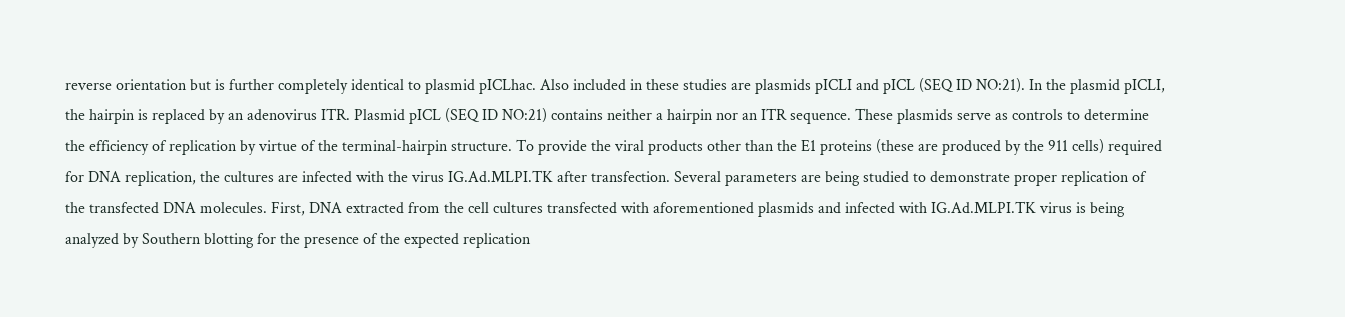reverse orientation but is further completely identical to plasmid pICLhac. Also included in these studies are plasmids pICLI and pICL (SEQ ID NO:21). In the plasmid pICLI, the hairpin is replaced by an adenovirus ITR. Plasmid pICL (SEQ ID NO:21) contains neither a hairpin nor an ITR sequence. These plasmids serve as controls to determine the efficiency of replication by virtue of the terminal-hairpin structure. To provide the viral products other than the E1 proteins (these are produced by the 911 cells) required for DNA replication, the cultures are infected with the virus IG.Ad.MLPI.TK after transfection. Several parameters are being studied to demonstrate proper replication of the transfected DNA molecules. First, DNA extracted from the cell cultures transfected with aforementioned plasmids and infected with IG.Ad.MLPI.TK virus is being analyzed by Southern blotting for the presence of the expected replication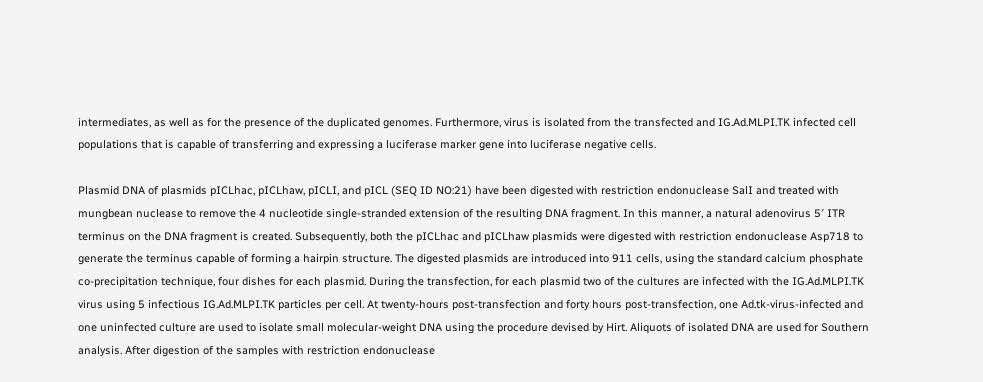intermediates, as well as for the presence of the duplicated genomes. Furthermore, virus is isolated from the transfected and IG.Ad.MLPI.TK infected cell populations that is capable of transferring and expressing a luciferase marker gene into luciferase negative cells.

Plasmid DNA of plasmids pICLhac, pICLhaw, pICLI, and pICL (SEQ ID NO:21) have been digested with restriction endonuclease SalI and treated with mungbean nuclease to remove the 4 nucleotide single-stranded extension of the resulting DNA fragment. In this manner, a natural adenovirus 5′ ITR terminus on the DNA fragment is created. Subsequently, both the pICLhac and pICLhaw plasmids were digested with restriction endonuclease Asp718 to generate the terminus capable of forming a hairpin structure. The digested plasmids are introduced into 911 cells, using the standard calcium phosphate co-precipitation technique, four dishes for each plasmid. During the transfection, for each plasmid two of the cultures are infected with the IG.Ad.MLPI.TK virus using 5 infectious IG.Ad.MLPI.TK particles per cell. At twenty-hours post-transfection and forty hours post-transfection, one Ad.tk-virus-infected and one uninfected culture are used to isolate small molecular-weight DNA using the procedure devised by Hirt. Aliquots of isolated DNA are used for Southern analysis. After digestion of the samples with restriction endonuclease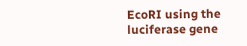EcoRI using the luciferase gene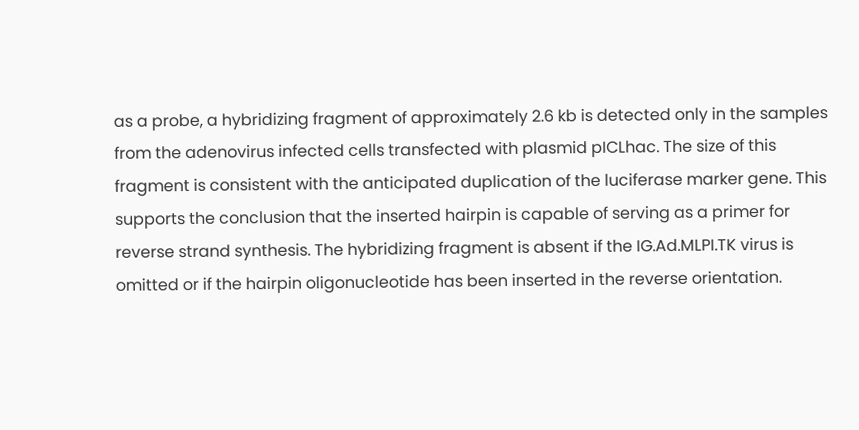as a probe, a hybridizing fragment of approximately 2.6 kb is detected only in the samples from the adenovirus infected cells transfected with plasmid pICLhac. The size of this fragment is consistent with the anticipated duplication of the luciferase marker gene. This supports the conclusion that the inserted hairpin is capable of serving as a primer for reverse strand synthesis. The hybridizing fragment is absent if the IG.Ad.MLPI.TK virus is omitted or if the hairpin oligonucleotide has been inserted in the reverse orientation.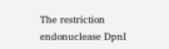The restriction endonuclease DpnI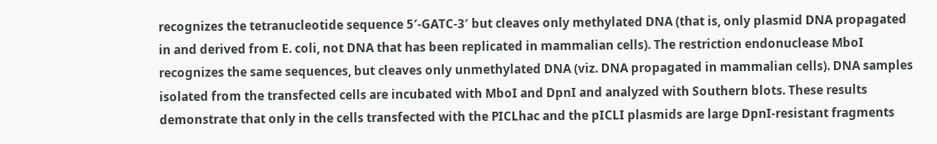recognizes the tetranucleotide sequence 5′-GATC-3′ but cleaves only methylated DNA (that is, only plasmid DNA propagated in and derived from E. coli, not DNA that has been replicated in mammalian cells). The restriction endonuclease MboI recognizes the same sequences, but cleaves only unmethylated DNA (viz. DNA propagated in mammalian cells). DNA samples isolated from the transfected cells are incubated with MboI and DpnI and analyzed with Southern blots. These results demonstrate that only in the cells transfected with the PICLhac and the pICLI plasmids are large DpnI-resistant fragments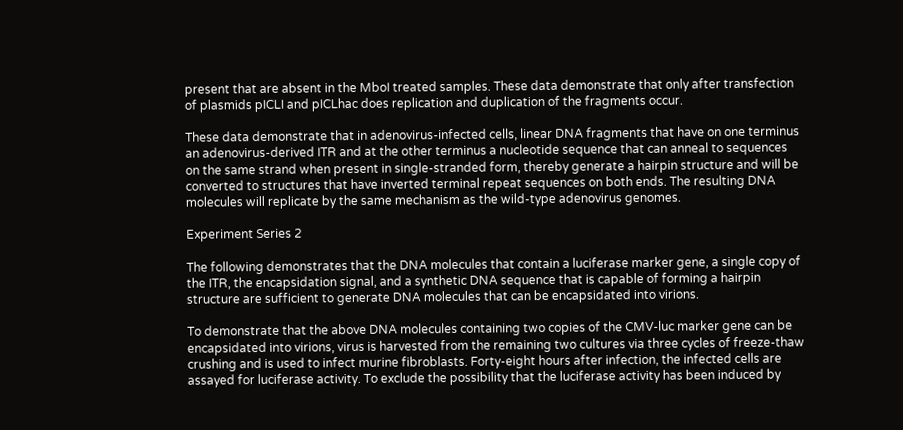present that are absent in the MboI treated samples. These data demonstrate that only after transfection of plasmids pICLI and pICLhac does replication and duplication of the fragments occur.

These data demonstrate that in adenovirus-infected cells, linear DNA fragments that have on one terminus an adenovirus-derived ITR and at the other terminus a nucleotide sequence that can anneal to sequences on the same strand when present in single-stranded form, thereby generate a hairpin structure and will be converted to structures that have inverted terminal repeat sequences on both ends. The resulting DNA molecules will replicate by the same mechanism as the wild-type adenovirus genomes.

Experiment Series 2

The following demonstrates that the DNA molecules that contain a luciferase marker gene, a single copy of the ITR, the encapsidation signal, and a synthetic DNA sequence that is capable of forming a hairpin structure are sufficient to generate DNA molecules that can be encapsidated into virions.

To demonstrate that the above DNA molecules containing two copies of the CMV-luc marker gene can be encapsidated into virions, virus is harvested from the remaining two cultures via three cycles of freeze-thaw crushing and is used to infect murine fibroblasts. Forty-eight hours after infection, the infected cells are assayed for luciferase activity. To exclude the possibility that the luciferase activity has been induced by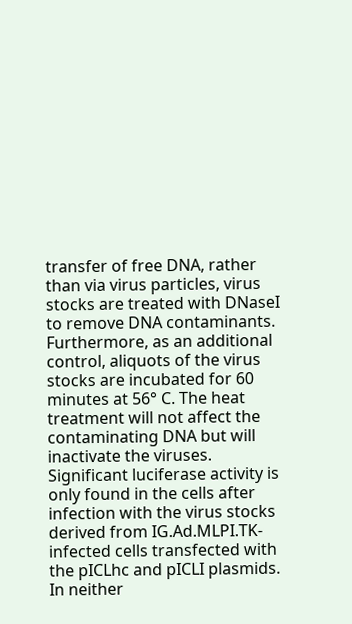transfer of free DNA, rather than via virus particles, virus stocks are treated with DNaseI to remove DNA contaminants. Furthermore, as an additional control, aliquots of the virus stocks are incubated for 60 minutes at 56° C. The heat treatment will not affect the contaminating DNA but will inactivate the viruses. Significant luciferase activity is only found in the cells after infection with the virus stocks derived from IG.Ad.MLPI.TK-infected cells transfected with the pICLhc and pICLI plasmids. In neither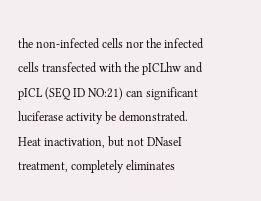the non-infected cells nor the infected cells transfected with the pICLhw and pICL (SEQ ID NO:21) can significant luciferase activity be demonstrated. Heat inactivation, but not DNaseI treatment, completely eliminates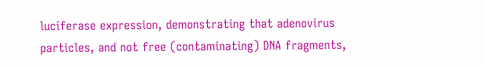luciferase expression, demonstrating that adenovirus particles, and not free (contaminating) DNA fragments,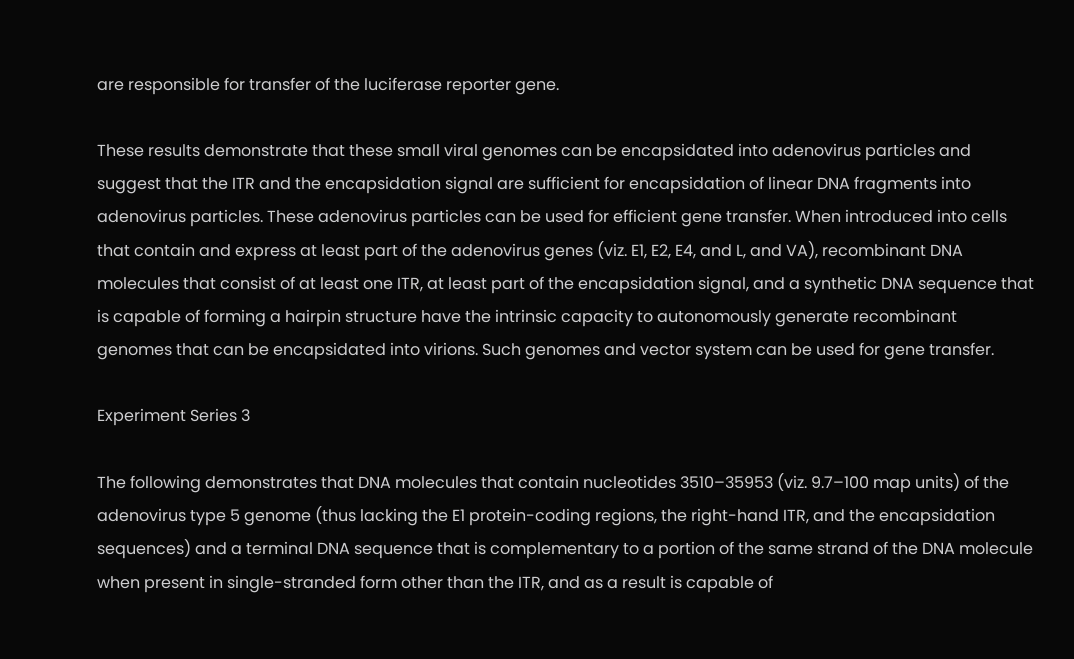are responsible for transfer of the luciferase reporter gene.

These results demonstrate that these small viral genomes can be encapsidated into adenovirus particles and suggest that the ITR and the encapsidation signal are sufficient for encapsidation of linear DNA fragments into adenovirus particles. These adenovirus particles can be used for efficient gene transfer. When introduced into cells that contain and express at least part of the adenovirus genes (viz. E1, E2, E4, and L, and VA), recombinant DNA molecules that consist of at least one ITR, at least part of the encapsidation signal, and a synthetic DNA sequence that is capable of forming a hairpin structure have the intrinsic capacity to autonomously generate recombinant genomes that can be encapsidated into virions. Such genomes and vector system can be used for gene transfer.

Experiment Series 3

The following demonstrates that DNA molecules that contain nucleotides 3510–35953 (viz. 9.7–100 map units) of the adenovirus type 5 genome (thus lacking the E1 protein-coding regions, the right-hand ITR, and the encapsidation sequences) and a terminal DNA sequence that is complementary to a portion of the same strand of the DNA molecule when present in single-stranded form other than the ITR, and as a result is capable of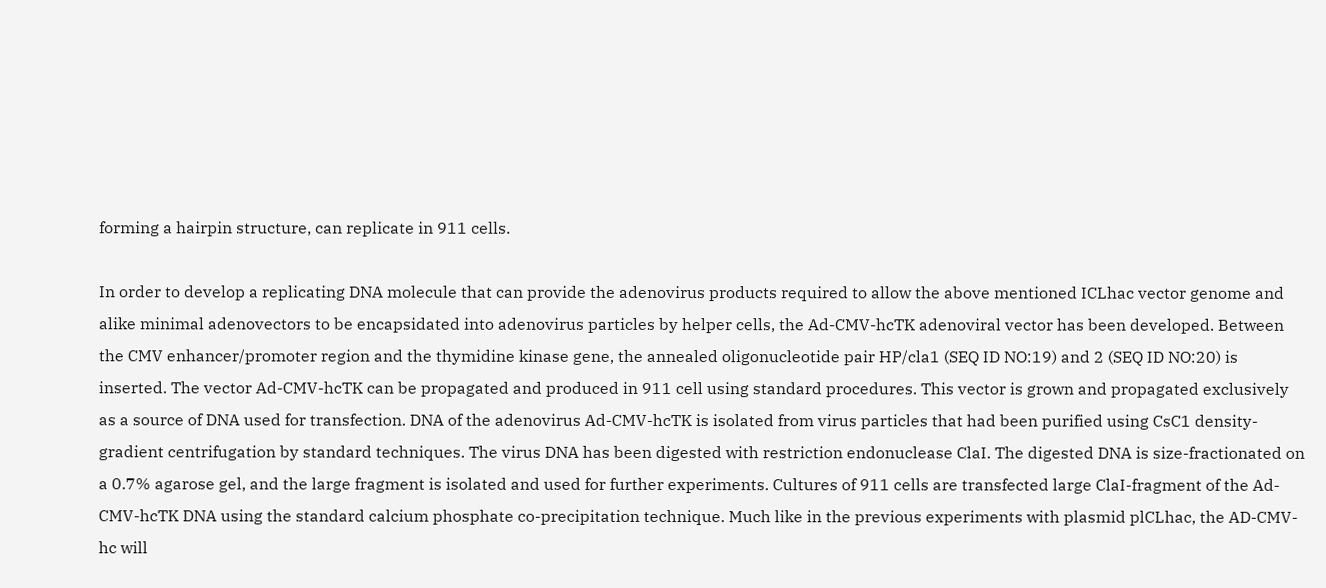forming a hairpin structure, can replicate in 911 cells.

In order to develop a replicating DNA molecule that can provide the adenovirus products required to allow the above mentioned ICLhac vector genome and alike minimal adenovectors to be encapsidated into adenovirus particles by helper cells, the Ad-CMV-hcTK adenoviral vector has been developed. Between the CMV enhancer/promoter region and the thymidine kinase gene, the annealed oligonucleotide pair HP/cla1 (SEQ ID NO:19) and 2 (SEQ ID NO:20) is inserted. The vector Ad-CMV-hcTK can be propagated and produced in 911 cell using standard procedures. This vector is grown and propagated exclusively as a source of DNA used for transfection. DNA of the adenovirus Ad-CMV-hcTK is isolated from virus particles that had been purified using CsC1 density-gradient centrifugation by standard techniques. The virus DNA has been digested with restriction endonuclease ClaI. The digested DNA is size-fractionated on a 0.7% agarose gel, and the large fragment is isolated and used for further experiments. Cultures of 911 cells are transfected large ClaI-fragment of the Ad-CMV-hcTK DNA using the standard calcium phosphate co-precipitation technique. Much like in the previous experiments with plasmid plCLhac, the AD-CMV-hc will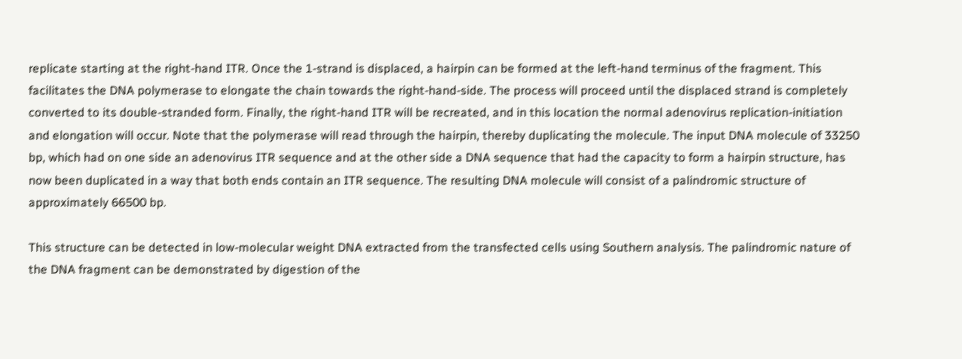replicate starting at the right-hand ITR. Once the 1-strand is displaced, a hairpin can be formed at the left-hand terminus of the fragment. This facilitates the DNA polymerase to elongate the chain towards the right-hand-side. The process will proceed until the displaced strand is completely converted to its double-stranded form. Finally, the right-hand ITR will be recreated, and in this location the normal adenovirus replication-initiation and elongation will occur. Note that the polymerase will read through the hairpin, thereby duplicating the molecule. The input DNA molecule of 33250 bp, which had on one side an adenovirus ITR sequence and at the other side a DNA sequence that had the capacity to form a hairpin structure, has now been duplicated in a way that both ends contain an ITR sequence. The resulting DNA molecule will consist of a palindromic structure of approximately 66500 bp.

This structure can be detected in low-molecular weight DNA extracted from the transfected cells using Southern analysis. The palindromic nature of the DNA fragment can be demonstrated by digestion of the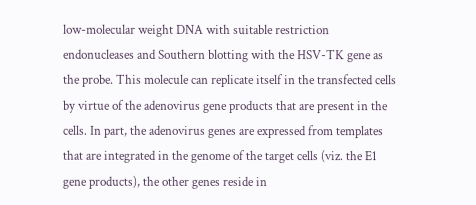low-molecular weight DNA with suitable restriction endonucleases and Southern blotting with the HSV-TK gene as the probe. This molecule can replicate itself in the transfected cells by virtue of the adenovirus gene products that are present in the cells. In part, the adenovirus genes are expressed from templates that are integrated in the genome of the target cells (viz. the E1 gene products), the other genes reside in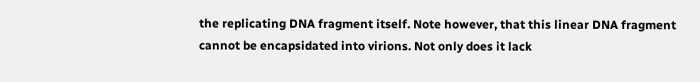the replicating DNA fragment itself. Note however, that this linear DNA fragment cannot be encapsidated into virions. Not only does it lack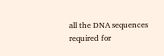all the DNA sequences required for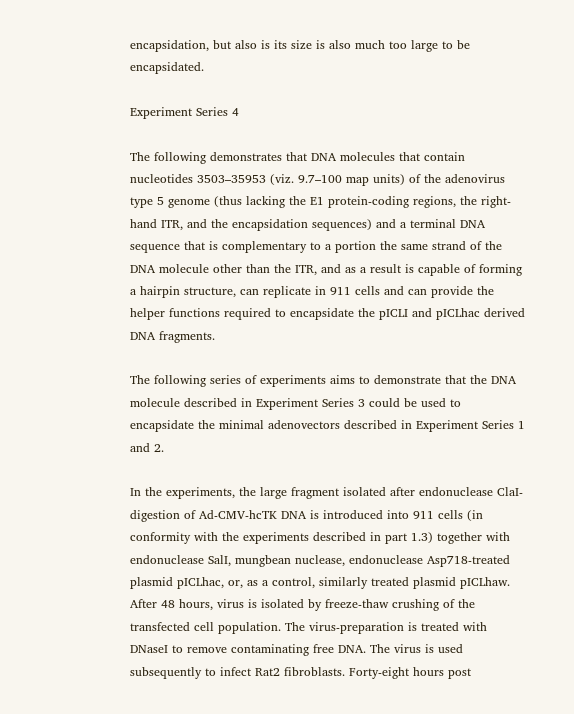encapsidation, but also is its size is also much too large to be encapsidated.

Experiment Series 4

The following demonstrates that DNA molecules that contain nucleotides 3503–35953 (viz. 9.7–100 map units) of the adenovirus type 5 genome (thus lacking the E1 protein-coding regions, the right-hand ITR, and the encapsidation sequences) and a terminal DNA sequence that is complementary to a portion the same strand of the DNA molecule other than the ITR, and as a result is capable of forming a hairpin structure, can replicate in 911 cells and can provide the helper functions required to encapsidate the pICLI and pICLhac derived DNA fragments.

The following series of experiments aims to demonstrate that the DNA molecule described in Experiment Series 3 could be used to encapsidate the minimal adenovectors described in Experiment Series 1 and 2.

In the experiments, the large fragment isolated after endonuclease ClaI-digestion of Ad-CMV-hcTK DNA is introduced into 911 cells (in conformity with the experiments described in part 1.3) together with endonuclease SalI, mungbean nuclease, endonuclease Asp718-treated plasmid pICLhac, or, as a control, similarly treated plasmid pICLhaw. After 48 hours, virus is isolated by freeze-thaw crushing of the transfected cell population. The virus-preparation is treated with DNaseI to remove contaminating free DNA. The virus is used subsequently to infect Rat2 fibroblasts. Forty-eight hours post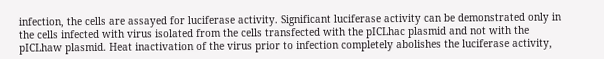infection, the cells are assayed for luciferase activity. Significant luciferase activity can be demonstrated only in the cells infected with virus isolated from the cells transfected with the pICLhac plasmid and not with the pICLhaw plasmid. Heat inactivation of the virus prior to infection completely abolishes the luciferase activity,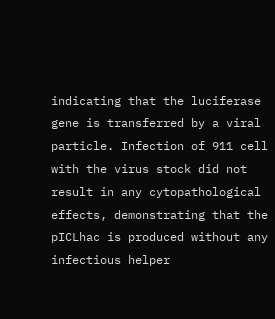indicating that the luciferase gene is transferred by a viral particle. Infection of 911 cell with the virus stock did not result in any cytopathological effects, demonstrating that the pICLhac is produced without any infectious helper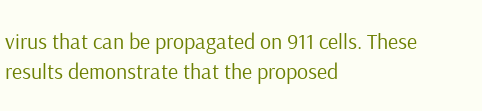virus that can be propagated on 911 cells. These results demonstrate that the proposed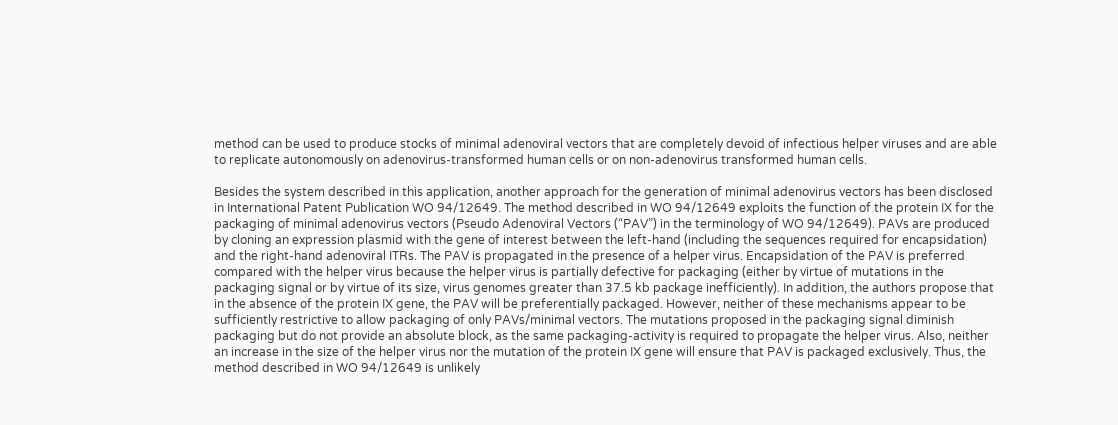method can be used to produce stocks of minimal adenoviral vectors that are completely devoid of infectious helper viruses and are able to replicate autonomously on adenovirus-transformed human cells or on non-adenovirus transformed human cells.

Besides the system described in this application, another approach for the generation of minimal adenovirus vectors has been disclosed in International Patent Publication WO 94/12649. The method described in WO 94/12649 exploits the function of the protein IX for the packaging of minimal adenovirus vectors (Pseudo Adenoviral Vectors (“PAV”) in the terminology of WO 94/12649). PAVs are produced by cloning an expression plasmid with the gene of interest between the left-hand (including the sequences required for encapsidation) and the right-hand adenoviral ITRs. The PAV is propagated in the presence of a helper virus. Encapsidation of the PAV is preferred compared with the helper virus because the helper virus is partially defective for packaging (either by virtue of mutations in the packaging signal or by virtue of its size, virus genomes greater than 37.5 kb package inefficiently). In addition, the authors propose that in the absence of the protein IX gene, the PAV will be preferentially packaged. However, neither of these mechanisms appear to be sufficiently restrictive to allow packaging of only PAVs/minimal vectors. The mutations proposed in the packaging signal diminish packaging but do not provide an absolute block, as the same packaging-activity is required to propagate the helper virus. Also, neither an increase in the size of the helper virus nor the mutation of the protein IX gene will ensure that PAV is packaged exclusively. Thus, the method described in WO 94/12649 is unlikely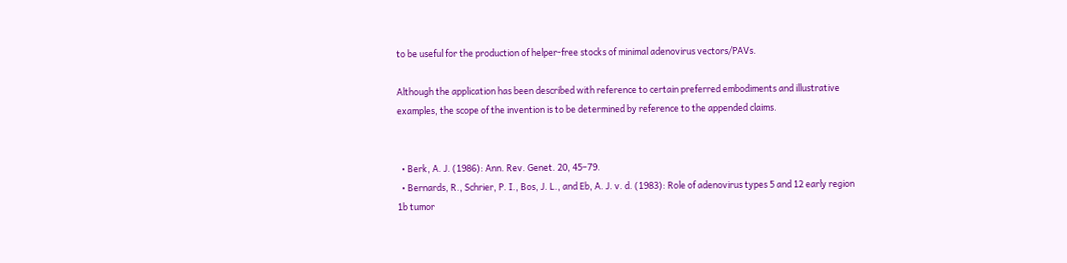to be useful for the production of helper-free stocks of minimal adenovirus vectors/PAVs.

Although the application has been described with reference to certain preferred embodiments and illustrative examples, the scope of the invention is to be determined by reference to the appended claims.


  • Berk, A. J. (1986): Ann. Rev. Genet. 20, 45–79.
  • Bernards, R., Schrier, P. I., Bos, J. L., and Eb, A. J. v. d. (1983): Role of adenovirus types 5 and 12 early region 1b tumor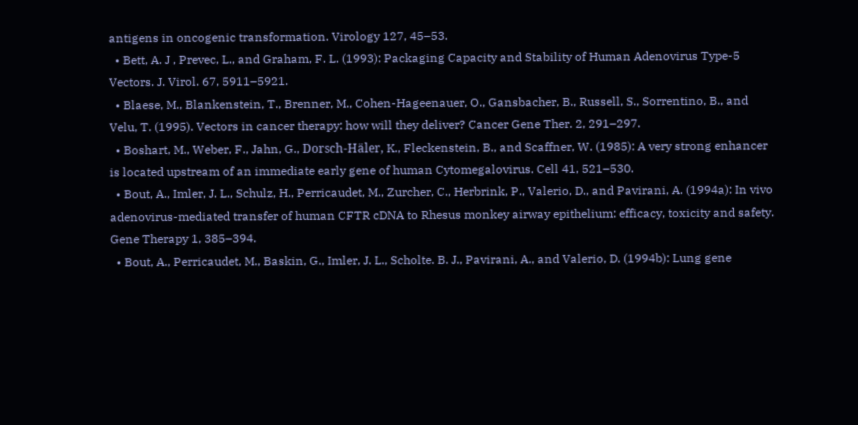antigens in oncogenic transformation. Virology 127, 45–53.
  • Bett, A. J , Prevec, L., and Graham, F. L. (1993): Packaging Capacity and Stability of Human Adenovirus Type-5 Vectors. J. Virol. 67, 5911–5921.
  • Blaese, M., Blankenstein, T., Brenner, M., Cohen-Hageenauer, O., Gansbacher, B., Russell, S., Sorrentino, B., and Velu, T. (1995). Vectors in cancer therapy: how will they deliver? Cancer Gene Ther. 2, 291–297.
  • Boshart, M., Weber, F., Jahn, G., Dorsch-Häler, K., Fleckenstein, B., and Scaffner, W. (1985): A very strong enhancer is located upstream of an immediate early gene of human Cytomegalovirus. Cell 41, 521–530.
  • Bout, A., Imler, J. L., Schulz, H., Perricaudet, M., Zurcher, C., Herbrink, P., Valerio, D., and Pavirani, A. (1994a): In vivo adenovirus-mediated transfer of human CFTR cDNA to Rhesus monkey airway epithelium: efficacy, toxicity and safety. Gene Therapy 1, 385–394.
  • Bout, A., Perricaudet, M., Baskin, G., Imler, J. L., Scholte. B. J., Pavirani, A., and Valerio, D. (1994b): Lung gene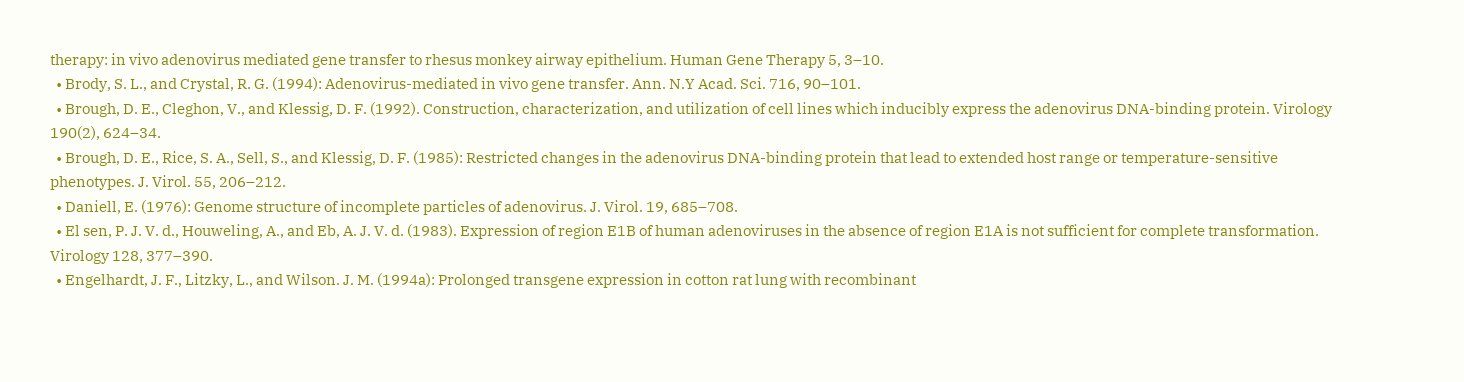therapy: in vivo adenovirus mediated gene transfer to rhesus monkey airway epithelium. Human Gene Therapy 5, 3–10.
  • Brody, S. L., and Crystal, R. G. (1994): Adenovirus-mediated in vivo gene transfer. Ann. N.Y Acad. Sci. 716, 90–101.
  • Brough, D. E., Cleghon, V., and Klessig, D. F. (1992). Construction, characterization, and utilization of cell lines which inducibly express the adenovirus DNA-binding protein. Virology 190(2), 624–34.
  • Brough, D. E., Rice, S. A., Sell, S., and Klessig, D. F. (1985): Restricted changes in the adenovirus DNA-binding protein that lead to extended host range or temperature-sensitive phenotypes. J. Virol. 55, 206–212.
  • Daniell, E. (1976): Genome structure of incomplete particles of adenovirus. J. Virol. 19, 685–708.
  • El sen, P. J. V. d., Houweling, A., and Eb, A. J. V. d. (1983). Expression of region E1B of human adenoviruses in the absence of region E1A is not sufficient for complete transformation. Virology 128, 377–390.
  • Engelhardt, J. F., Litzky, L., and Wilson. J. M. (1994a): Prolonged transgene expression in cotton rat lung with recombinant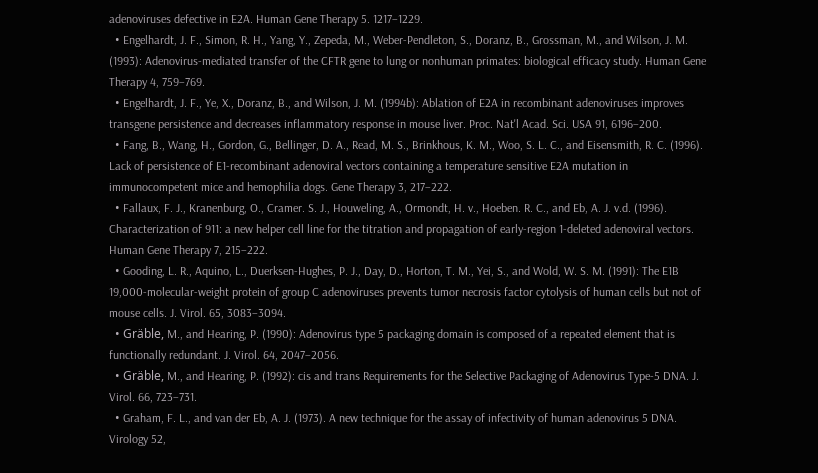adenoviruses defective in E2A. Human Gene Therapy 5. 1217–1229.
  • Engelhardt, J. F., Simon, R. H., Yang, Y., Zepeda, M., Weber-Pendleton, S., Doranz, B., Grossman, M., and Wilson, J. M. (1993): Adenovirus-mediated transfer of the CFTR gene to lung or nonhuman primates: biological efficacy study. Human Gene Therapy 4, 759–769.
  • Engelhardt, J. F., Ye, X., Doranz, B., and Wilson, J. M. (1994b): Ablation of E2A in recombinant adenoviruses improves transgene persistence and decreases inflammatory response in mouse liver. Proc. Nat'l Acad. Sci. USA 91, 6196–200.
  • Fang, B., Wang, H., Gordon, G., Bellinger, D. A., Read, M. S., Brinkhous, K. M., Woo, S. L. C., and Eisensmith, R. C. (1996). Lack of persistence of E1-recombinant adenoviral vectors containing a temperature sensitive E2A mutation in immunocompetent mice and hemophilia dogs. Gene Therapy 3, 217–222.
  • Fallaux, F. J., Kranenburg, O., Cramer. S. J., Houweling, A., Ormondt, H. v., Hoeben. R. C., and Eb, A. J. v.d. (1996). Characterization of 911: a new helper cell line for the titration and propagation of early-region 1-deleted adenoviral vectors. Human Gene Therapy 7, 215–222.
  • Gooding, L. R., Aquino, L., Duerksen-Hughes, P. J., Day, D., Horton, T. M., Yei, S., and Wold, W. S. M. (1991): The E1B 19,000-molecular-weight protein of group C adenoviruses prevents tumor necrosis factor cytolysis of human cells but not of mouse cells. J. Virol. 65, 3083–3094.
  • Gräble, M., and Hearing, P. (1990): Adenovirus type 5 packaging domain is composed of a repeated element that is functionally redundant. J. Virol. 64, 2047–2056.
  • Gräble, M., and Hearing, P. (1992): cis and trans Requirements for the Selective Packaging of Adenovirus Type-5 DNA. J. Virol. 66, 723–731.
  • Graham, F. L., and van der Eb, A. J. (1973). A new technique for the assay of infectivity of human adenovirus 5 DNA. Virology 52,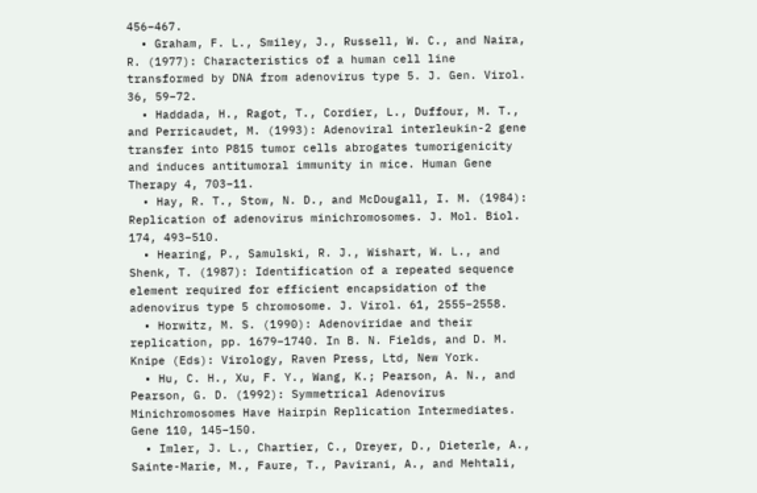456–467.
  • Graham, F. L., Smiley, J., Russell, W. C., and Naira, R. (1977): Characteristics of a human cell line transformed by DNA from adenovirus type 5. J. Gen. Virol. 36, 59–72.
  • Haddada, H., Ragot, T., Cordier, L., Duffour, M. T., and Perricaudet, M. (1993): Adenoviral interleukin-2 gene transfer into P815 tumor cells abrogates tumorigenicity and induces antitumoral immunity in mice. Human Gene Therapy 4, 703–11.
  • Hay, R. T., Stow, N. D., and McDougall, I. M. (1984): Replication of adenovirus minichromosomes. J. Mol. Biol. 174, 493–510.
  • Hearing, P., Samulski, R. J., Wishart, W. L., and Shenk, T. (1987): Identification of a repeated sequence element required for efficient encapsidation of the adenovirus type 5 chromosome. J. Virol. 61, 2555–2558.
  • Horwitz, M. S. (1990): Adenoviridae and their replication, pp. 1679–1740. In B. N. Fields, and D. M. Knipe (Eds): Virology, Raven Press, Ltd, New York.
  • Hu, C. H., Xu, F. Y., Wang, K.; Pearson, A. N., and Pearson, G. D. (1992): Symmetrical Adenovirus Minichromosomes Have Hairpin Replication Intermediates. Gene 110, 145–150.
  • Imler, J. L., Chartier, C., Dreyer, D., Dieterle, A., Sainte-Marie, M., Faure, T., Pavirani, A., and Mehtali,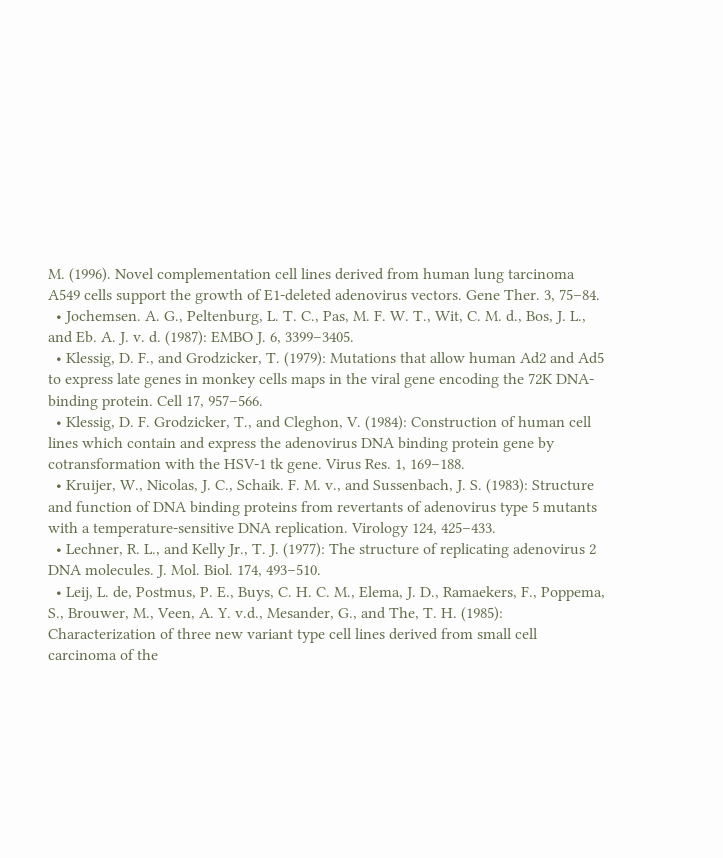M. (1996). Novel complementation cell lines derived from human lung tarcinoma A549 cells support the growth of E1-deleted adenovirus vectors. Gene Ther. 3, 75–84.
  • Jochemsen. A. G., Peltenburg, L. T. C., Pas, M. F. W. T., Wit, C. M. d., Bos, J. L., and Eb. A. J. v. d. (1987): EMBO J. 6, 3399–3405.
  • Klessig, D. F., and Grodzicker, T. (1979): Mutations that allow human Ad2 and Ad5 to express late genes in monkey cells maps in the viral gene encoding the 72K DNA-binding protein. Cell 17, 957–566.
  • Klessig, D. F. Grodzicker, T., and Cleghon, V. (1984): Construction of human cell lines which contain and express the adenovirus DNA binding protein gene by cotransformation with the HSV-1 tk gene. Virus Res. 1, 169–188.
  • Kruijer, W., Nicolas, J. C., Schaik. F. M. v., and Sussenbach, J. S. (1983): Structure and function of DNA binding proteins from revertants of adenovirus type 5 mutants with a temperature-sensitive DNA replication. Virology 124, 425–433.
  • Lechner, R. L., and Kelly Jr., T. J. (1977): The structure of replicating adenovirus 2 DNA molecules. J. Mol. Biol. 174, 493–510.
  • Leij, L. de, Postmus, P. E., Buys, C. H. C. M., Elema, J. D., Ramaekers, F., Poppema, S., Brouwer, M., Veen, A. Y. v.d., Mesander, G., and The, T. H. (1985): Characterization of three new variant type cell lines derived from small cell carcinoma of the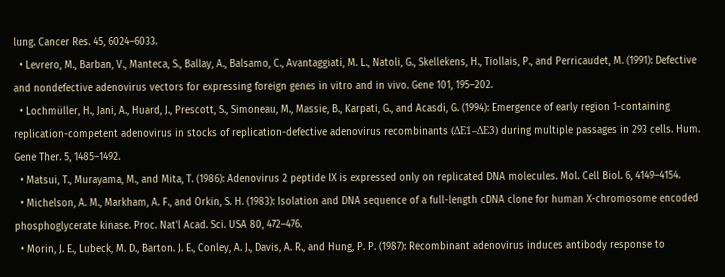lung. Cancer Res. 45, 6024–6033.
  • Levrero, M., Barban, V., Manteca, S., Ballay, A., Balsamo, C., Avantaggiati, M. L., Natoli, G., Skellekens, H., Tiollais, P., and Perricaudet, M. (1991): Defective and nondefective adenovirus vectors for expressing foreign genes in vitro and in vivo. Gene 101, 195–202.
  • Lochmüller, H., Jani, A., Huard, J., Prescott, S., Simoneau, M., Massie, B., Karpati, G., and Acasdi, G. (1994): Emergence of early region 1-containing replication-competent adenovirus in stocks of replication-defective adenovirus recombinants (ΔE1–ΔE3) during multiple passages in 293 cells. Hum. Gene Ther. 5, 1485–1492.
  • Matsui, T., Murayama, M., and Mita, T. (1986): Adenovirus 2 peptide IX is expressed only on replicated DNA molecules. Mol. Cell Biol. 6, 4149–4154.
  • Michelson, A. M., Markham, A. F., and Orkin, S. H. (1983): Isolation and DNA sequence of a full-length cDNA clone for human X-chromosome encoded phosphoglycerate kinase. Proc. Nat'l Acad. Sci. USA 80, 472–476.
  • Morin, J. E., Lubeck, M. D., Barton. J. E., Conley, A. J., Davis, A. R., and Hung, P. P. (1987): Recombinant adenovirus induces antibody response to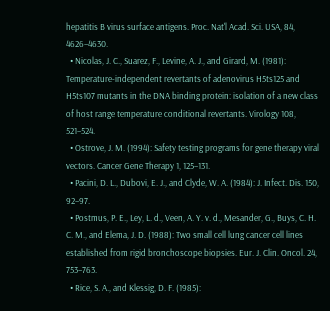hepatitis B virus surface antigens. Proc. Nat'l Acad. Sci. USA, 84, 4626–4630.
  • Nicolas, J. C., Suarez, F., Levine, A. J., and Girard, M. (1981): Temperature-independent revertants of adenovirus H5ts125 and H5ts107 mutants in the DNA binding protein: isolation of a new class of host range temperature conditional revertants. Virology 108, 521–524.
  • Ostrove, J. M. (1994): Safety testing programs for gene therapy viral vectors. Cancer Gene Therapy 1, 125–131.
  • Pacini, D. L., Dubovi, E. J., and Clyde, W. A. (1984): J. Infect. Dis. 150, 92–97.
  • Postmus, P. E., Ley, L. d., Veen, A. Y. v. d., Mesander, G., Buys, C. H. C. M., and Elema, J. D. (1988): Two small cell lung cancer cell lines established from rigid bronchoscope biopsies. Eur. J. Clin. Oncol. 24, 753–763.
  • Rice, S. A., and Klessig, D. F. (1985):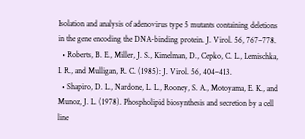Isolation and analysis of adenovirus type 5 mutants containing deletions in the gene encoding the DNA-binding protein. J. Virol. 56, 767–778.
  • Roberts, B. E., Miller, J. S., Kimelman, D., Cepko, C. L., Lemischka, I. R., and Mulligan, R. C. (1985): J. Virol. 56, 404–413.
  • Shapiro, D. L., Nardone, L. L., Rooney, S. A., Motoyama, E. K., and Munoz, J. L. (1978). Phospholipid biosynthesis and secretion by a cell line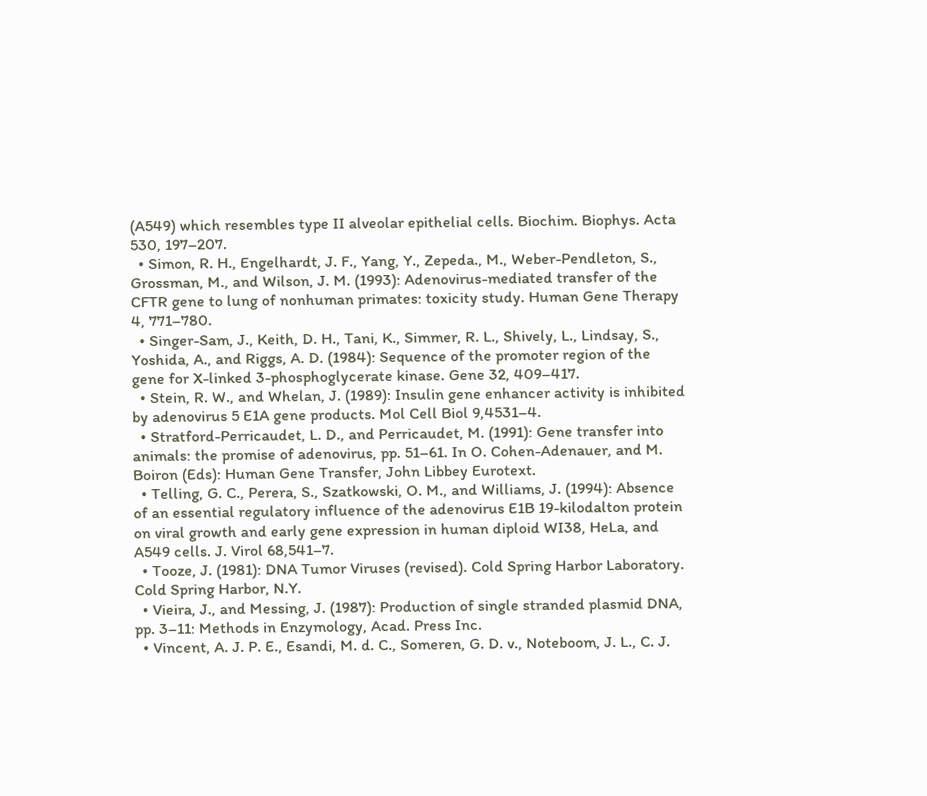(A549) which resembles type II alveolar epithelial cells. Biochim. Biophys. Acta 530, 197–207.
  • Simon, R. H., Engelhardt, J. F., Yang, Y., Zepeda., M., Weber-Pendleton, S., Grossman, M., and Wilson, J. M. (1993): Adenovirus-mediated transfer of the CFTR gene to lung of nonhuman primates: toxicity study. Human Gene Therapy 4, 771–780.
  • Singer-Sam, J., Keith, D. H., Tani, K., Simmer, R. L., Shively, L., Lindsay, S., Yoshida, A., and Riggs, A. D. (1984): Sequence of the promoter region of the gene for X-linked 3-phosphoglycerate kinase. Gene 32, 409–417.
  • Stein, R. W., and Whelan, J. (1989): Insulin gene enhancer activity is inhibited by adenovirus 5 E1A gene products. Mol Cell Biol 9,4531–4.
  • Stratford-Perricaudet, L. D., and Perricaudet, M. (1991): Gene transfer into animals: the promise of adenovirus, pp. 51–61. In O. Cohen-Adenauer, and M. Boiron (Eds): Human Gene Transfer, John Libbey Eurotext.
  • Telling, G. C., Perera, S., Szatkowski, O. M., and Williams, J. (1994): Absence of an essential regulatory influence of the adenovirus E1B 19-kilodalton protein on viral growth and early gene expression in human diploid WI38, HeLa, and A549 cells. J. Virol 68,541–7.
  • Tooze, J. (1981): DNA Tumor Viruses (revised). Cold Spring Harbor Laboratory. Cold Spring Harbor, N.Y.
  • Vieira, J., and Messing, J. (1987): Production of single stranded plasmid DNA, pp. 3–11: Methods in Enzymology, Acad. Press Inc.
  • Vincent, A. J. P. E., Esandi, M. d. C., Someren, G. D. v., Noteboom, J. L., C. J.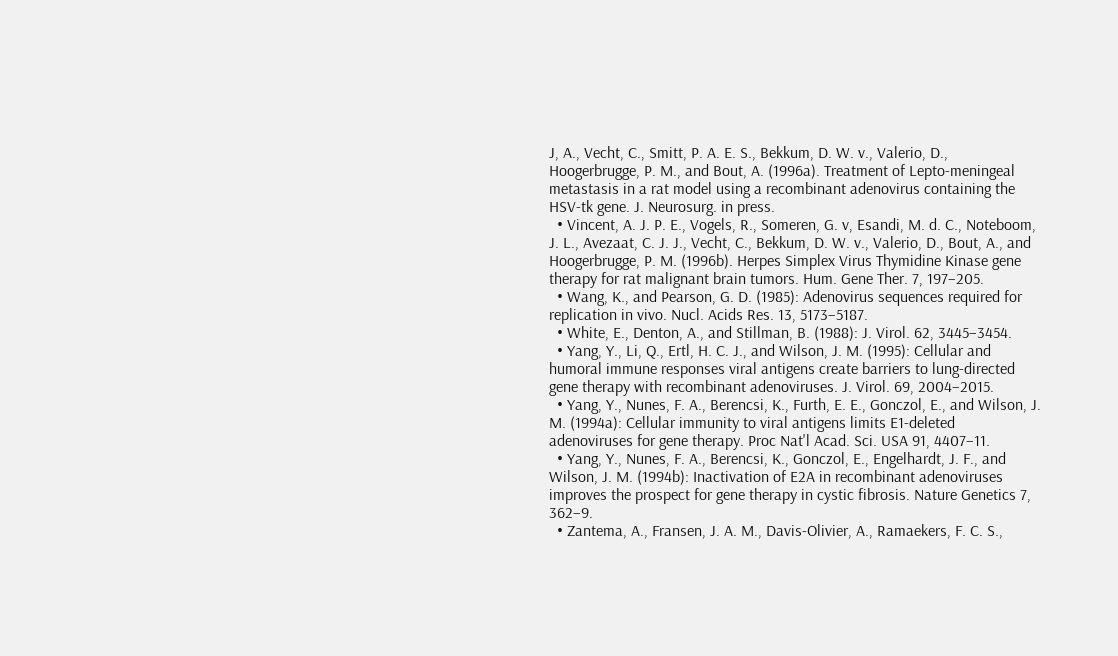J, A., Vecht, C., Smitt, P. A. E. S., Bekkum, D. W. v., Valerio, D., Hoogerbrugge, P. M., and Bout, A. (1996a). Treatment of Lepto-meningeal metastasis in a rat model using a recombinant adenovirus containing the HSV-tk gene. J. Neurosurg. in press.
  • Vincent, A. J. P. E., Vogels, R., Someren, G. v, Esandi, M. d. C., Noteboom, J. L., Avezaat, C. J. J., Vecht, C., Bekkum, D. W. v., Valerio, D., Bout, A., and Hoogerbrugge, P. M. (1996b). Herpes Simplex Virus Thymidine Kinase gene therapy for rat malignant brain tumors. Hum. Gene Ther. 7, 197–205.
  • Wang, K., and Pearson, G. D. (1985): Adenovirus sequences required for replication in vivo. Nucl. Acids Res. 13, 5173–5187.
  • White, E., Denton, A., and Stillman, B. (1988): J. Virol. 62, 3445–3454.
  • Yang, Y., Li, Q., Ertl, H. C. J., and Wilson, J. M. (1995): Cellular and humoral immune responses viral antigens create barriers to lung-directed gene therapy with recombinant adenoviruses. J. Virol. 69, 2004–2015.
  • Yang, Y., Nunes, F. A., Berencsi, K., Furth, E. E., Gonczol, E., and Wilson, J. M. (1994a): Cellular immunity to viral antigens limits E1-deleted adenoviruses for gene therapy. Proc Nat'l Acad. Sci. USA 91, 4407–11.
  • Yang, Y., Nunes, F. A., Berencsi, K., Gonczol, E., Engelhardt, J. F., and Wilson, J. M. (1994b): Inactivation of E2A in recombinant adenoviruses improves the prospect for gene therapy in cystic fibrosis. Nature Genetics 7, 362–9.
  • Zantema, A., Fransen, J. A. M., Davis-Olivier, A., Ramaekers, F. C. S.,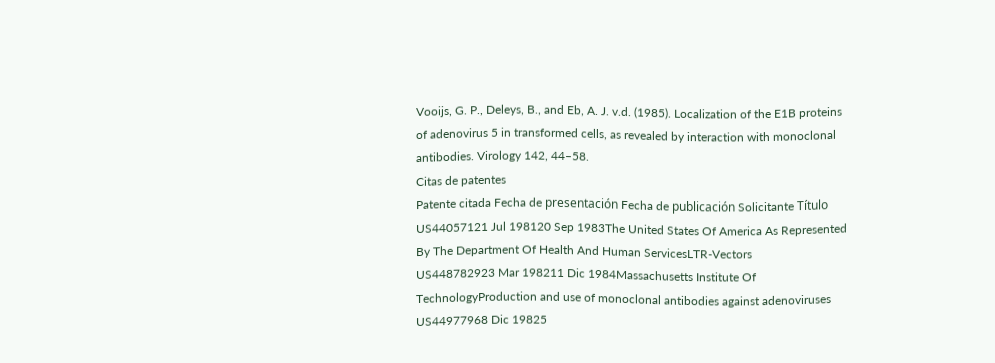Vooijs, G. P., Deleys, B., and Eb, A. J. v.d. (1985). Localization of the E1B proteins of adenovirus 5 in transformed cells, as revealed by interaction with monoclonal antibodies. Virology 142, 44–58.
Citas de patentes
Patente citada Fecha de presentación Fecha de publicación Solicitante Título
US44057121 Jul 198120 Sep 1983The United States Of America As Represented By The Department Of Health And Human ServicesLTR-Vectors
US448782923 Mar 198211 Dic 1984Massachusetts Institute Of TechnologyProduction and use of monoclonal antibodies against adenoviruses
US44977968 Dic 19825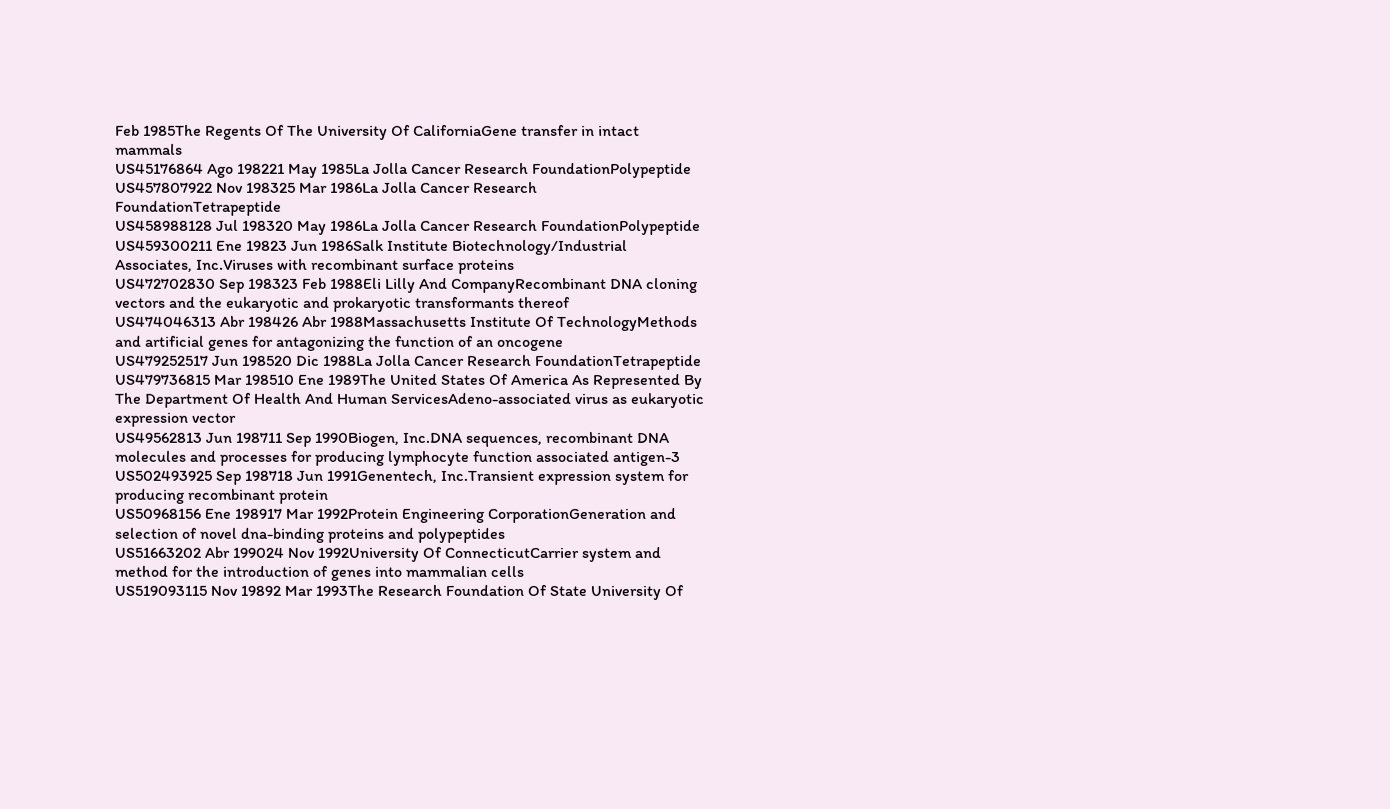Feb 1985The Regents Of The University Of CaliforniaGene transfer in intact mammals
US45176864 Ago 198221 May 1985La Jolla Cancer Research FoundationPolypeptide
US457807922 Nov 198325 Mar 1986La Jolla Cancer Research FoundationTetrapeptide
US458988128 Jul 198320 May 1986La Jolla Cancer Research FoundationPolypeptide
US459300211 Ene 19823 Jun 1986Salk Institute Biotechnology/Industrial Associates, Inc.Viruses with recombinant surface proteins
US472702830 Sep 198323 Feb 1988Eli Lilly And CompanyRecombinant DNA cloning vectors and the eukaryotic and prokaryotic transformants thereof
US474046313 Abr 198426 Abr 1988Massachusetts Institute Of TechnologyMethods and artificial genes for antagonizing the function of an oncogene
US479252517 Jun 198520 Dic 1988La Jolla Cancer Research FoundationTetrapeptide
US479736815 Mar 198510 Ene 1989The United States Of America As Represented By The Department Of Health And Human ServicesAdeno-associated virus as eukaryotic expression vector
US49562813 Jun 198711 Sep 1990Biogen, Inc.DNA sequences, recombinant DNA molecules and processes for producing lymphocyte function associated antigen-3
US502493925 Sep 198718 Jun 1991Genentech, Inc.Transient expression system for producing recombinant protein
US50968156 Ene 198917 Mar 1992Protein Engineering CorporationGeneration and selection of novel dna-binding proteins and polypeptides
US51663202 Abr 199024 Nov 1992University Of ConnecticutCarrier system and method for the introduction of genes into mammalian cells
US519093115 Nov 19892 Mar 1993The Research Foundation Of State University Of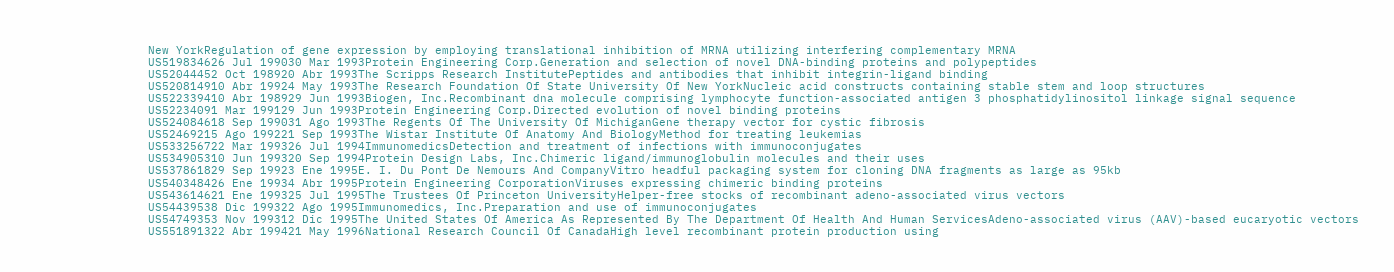New YorkRegulation of gene expression by employing translational inhibition of MRNA utilizing interfering complementary MRNA
US519834626 Jul 199030 Mar 1993Protein Engineering Corp.Generation and selection of novel DNA-binding proteins and polypeptides
US52044452 Oct 198920 Abr 1993The Scripps Research InstitutePeptides and antibodies that inhibit integrin-ligand binding
US520814910 Abr 19924 May 1993The Research Foundation Of State University Of New YorkNucleic acid constructs containing stable stem and loop structures
US522339410 Abr 198929 Jun 1993Biogen, Inc.Recombinant dna molecule comprising lymphocyte function-associated antigen 3 phosphatidylinositol linkage signal sequence
US52234091 Mar 199129 Jun 1993Protein Engineering Corp.Directed evolution of novel binding proteins
US524084618 Sep 199031 Ago 1993The Regents Of The University Of MichiganGene therapy vector for cystic fibrosis
US52469215 Ago 199221 Sep 1993The Wistar Institute Of Anatomy And BiologyMethod for treating leukemias
US533256722 Mar 199326 Jul 1994ImmunomedicsDetection and treatment of infections with immunoconjugates
US534905310 Jun 199320 Sep 1994Protein Design Labs, Inc.Chimeric ligand/immunoglobulin molecules and their uses
US537861829 Sep 19923 Ene 1995E. I. Du Pont De Nemours And CompanyVitro headful packaging system for cloning DNA fragments as large as 95kb
US540348426 Ene 19934 Abr 1995Protein Engineering CorporationViruses expressing chimeric binding proteins
US543614621 Ene 199325 Jul 1995The Trustees Of Princeton UniversityHelper-free stocks of recombinant adeno-associated virus vectors
US54439538 Dic 199322 Ago 1995Immunomedics, Inc.Preparation and use of immunoconjugates
US54749353 Nov 199312 Dic 1995The United States Of America As Represented By The Department Of Health And Human ServicesAdeno-associated virus (AAV)-based eucaryotic vectors
US551891322 Abr 199421 May 1996National Research Council Of CanadaHigh level recombinant protein production using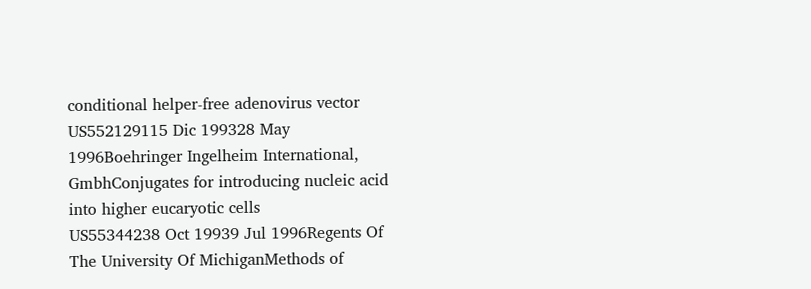conditional helper-free adenovirus vector
US552129115 Dic 199328 May 1996Boehringer Ingelheim International, GmbhConjugates for introducing nucleic acid into higher eucaryotic cells
US55344238 Oct 19939 Jul 1996Regents Of The University Of MichiganMethods of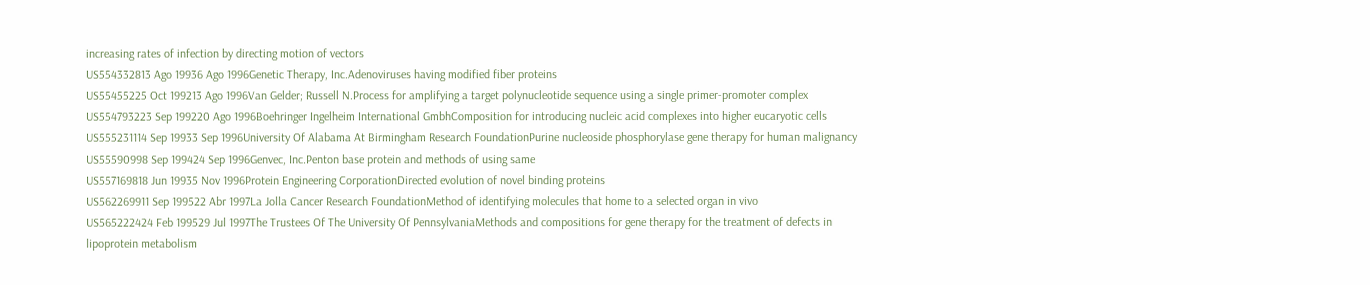increasing rates of infection by directing motion of vectors
US554332813 Ago 19936 Ago 1996Genetic Therapy, Inc.Adenoviruses having modified fiber proteins
US55455225 Oct 199213 Ago 1996Van Gelder; Russell N.Process for amplifying a target polynucleotide sequence using a single primer-promoter complex
US554793223 Sep 199220 Ago 1996Boehringer Ingelheim International GmbhComposition for introducing nucleic acid complexes into higher eucaryotic cells
US555231114 Sep 19933 Sep 1996University Of Alabama At Birmingham Research FoundationPurine nucleoside phosphorylase gene therapy for human malignancy
US55590998 Sep 199424 Sep 1996Genvec, Inc.Penton base protein and methods of using same
US557169818 Jun 19935 Nov 1996Protein Engineering CorporationDirected evolution of novel binding proteins
US562269911 Sep 199522 Abr 1997La Jolla Cancer Research FoundationMethod of identifying molecules that home to a selected organ in vivo
US565222424 Feb 199529 Jul 1997The Trustees Of The University Of PennsylvaniaMethods and compositions for gene therapy for the treatment of defects in lipoprotein metabolism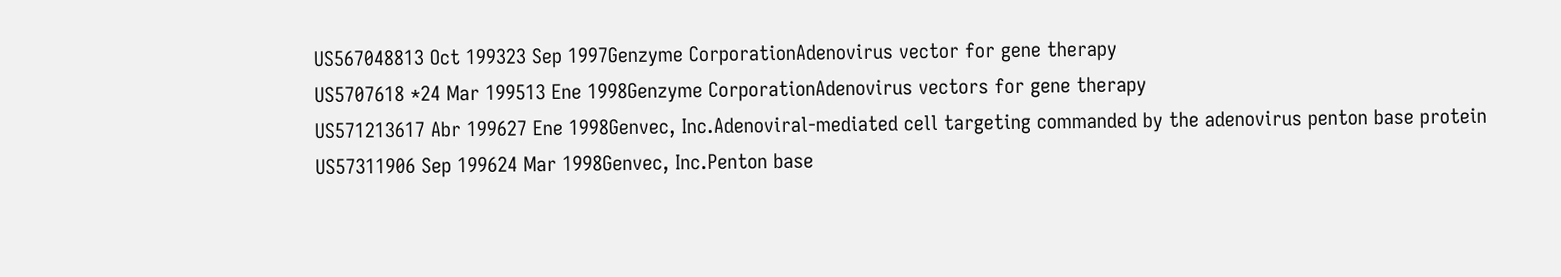US567048813 Oct 199323 Sep 1997Genzyme CorporationAdenovirus vector for gene therapy
US5707618 *24 Mar 199513 Ene 1998Genzyme CorporationAdenovirus vectors for gene therapy
US571213617 Abr 199627 Ene 1998Genvec, Inc.Adenoviral-mediated cell targeting commanded by the adenovirus penton base protein
US57311906 Sep 199624 Mar 1998Genvec, Inc.Penton base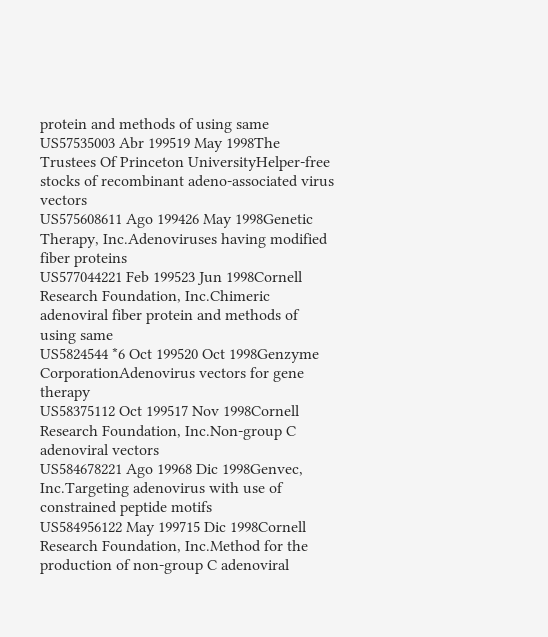protein and methods of using same
US57535003 Abr 199519 May 1998The Trustees Of Princeton UniversityHelper-free stocks of recombinant adeno-associated virus vectors
US575608611 Ago 199426 May 1998Genetic Therapy, Inc.Adenoviruses having modified fiber proteins
US577044221 Feb 199523 Jun 1998Cornell Research Foundation, Inc.Chimeric adenoviral fiber protein and methods of using same
US5824544 *6 Oct 199520 Oct 1998Genzyme CorporationAdenovirus vectors for gene therapy
US58375112 Oct 199517 Nov 1998Cornell Research Foundation, Inc.Non-group C adenoviral vectors
US584678221 Ago 19968 Dic 1998Genvec, Inc.Targeting adenovirus with use of constrained peptide motifs
US584956122 May 199715 Dic 1998Cornell Research Foundation, Inc.Method for the production of non-group C adenoviral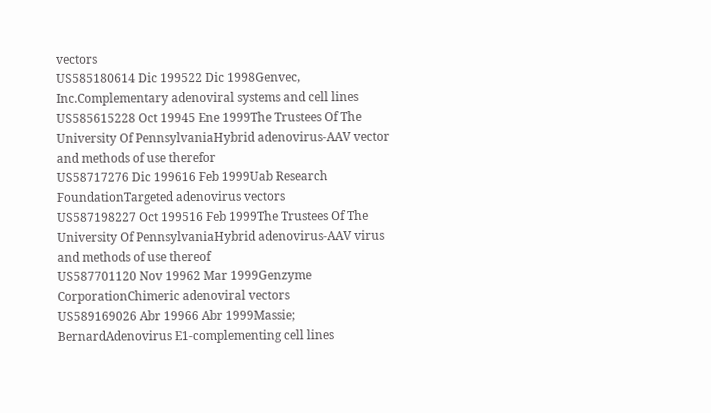vectors
US585180614 Dic 199522 Dic 1998Genvec, Inc.Complementary adenoviral systems and cell lines
US585615228 Oct 19945 Ene 1999The Trustees Of The University Of PennsylvaniaHybrid adenovirus-AAV vector and methods of use therefor
US58717276 Dic 199616 Feb 1999Uab Research FoundationTargeted adenovirus vectors
US587198227 Oct 199516 Feb 1999The Trustees Of The University Of PennsylvaniaHybrid adenovirus-AAV virus and methods of use thereof
US587701120 Nov 19962 Mar 1999Genzyme CorporationChimeric adenoviral vectors
US589169026 Abr 19966 Abr 1999Massie; BernardAdenovirus E1-complementing cell lines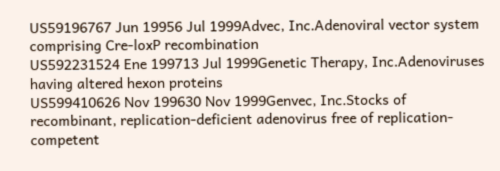US59196767 Jun 19956 Jul 1999Advec, Inc.Adenoviral vector system comprising Cre-loxP recombination
US592231524 Ene 199713 Jul 1999Genetic Therapy, Inc.Adenoviruses having altered hexon proteins
US599410626 Nov 199630 Nov 1999Genvec, Inc.Stocks of recombinant, replication-deficient adenovirus free of replication-competent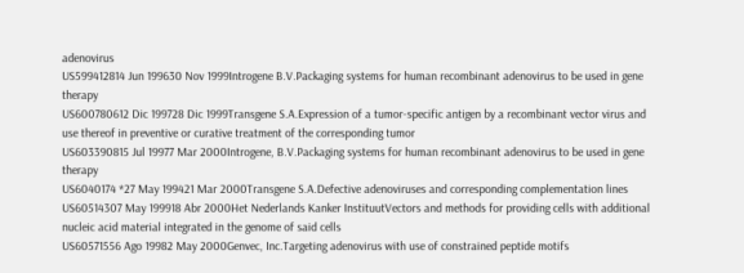adenovirus
US599412814 Jun 199630 Nov 1999Introgene B.V.Packaging systems for human recombinant adenovirus to be used in gene therapy
US600780612 Dic 199728 Dic 1999Transgene S.A.Expression of a tumor-specific antigen by a recombinant vector virus and use thereof in preventive or curative treatment of the corresponding tumor
US603390815 Jul 19977 Mar 2000Introgene, B.V.Packaging systems for human recombinant adenovirus to be used in gene therapy
US6040174 *27 May 199421 Mar 2000Transgene S.A.Defective adenoviruses and corresponding complementation lines
US60514307 May 199918 Abr 2000Het Nederlands Kanker InstituutVectors and methods for providing cells with additional nucleic acid material integrated in the genome of said cells
US60571556 Ago 19982 May 2000Genvec, Inc.Targeting adenovirus with use of constrained peptide motifs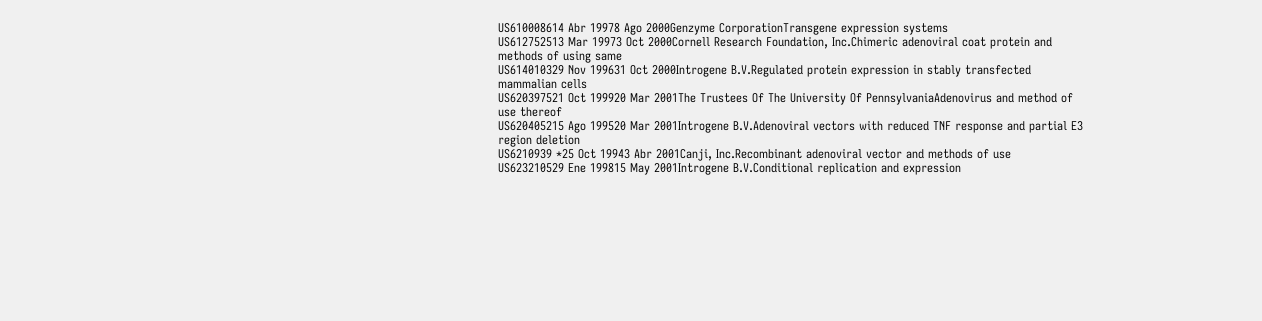US610008614 Abr 19978 Ago 2000Genzyme CorporationTransgene expression systems
US612752513 Mar 19973 Oct 2000Cornell Research Foundation, Inc.Chimeric adenoviral coat protein and methods of using same
US614010329 Nov 199631 Oct 2000Introgene B.V.Regulated protein expression in stably transfected mammalian cells
US620397521 Oct 199920 Mar 2001The Trustees Of The University Of PennsylvaniaAdenovirus and method of use thereof
US620405215 Ago 199520 Mar 2001Introgene B.V.Adenoviral vectors with reduced TNF response and partial E3 region deletion
US6210939 *25 Oct 19943 Abr 2001Canji, Inc.Recombinant adenoviral vector and methods of use
US623210529 Ene 199815 May 2001Introgene B.V.Conditional replication and expression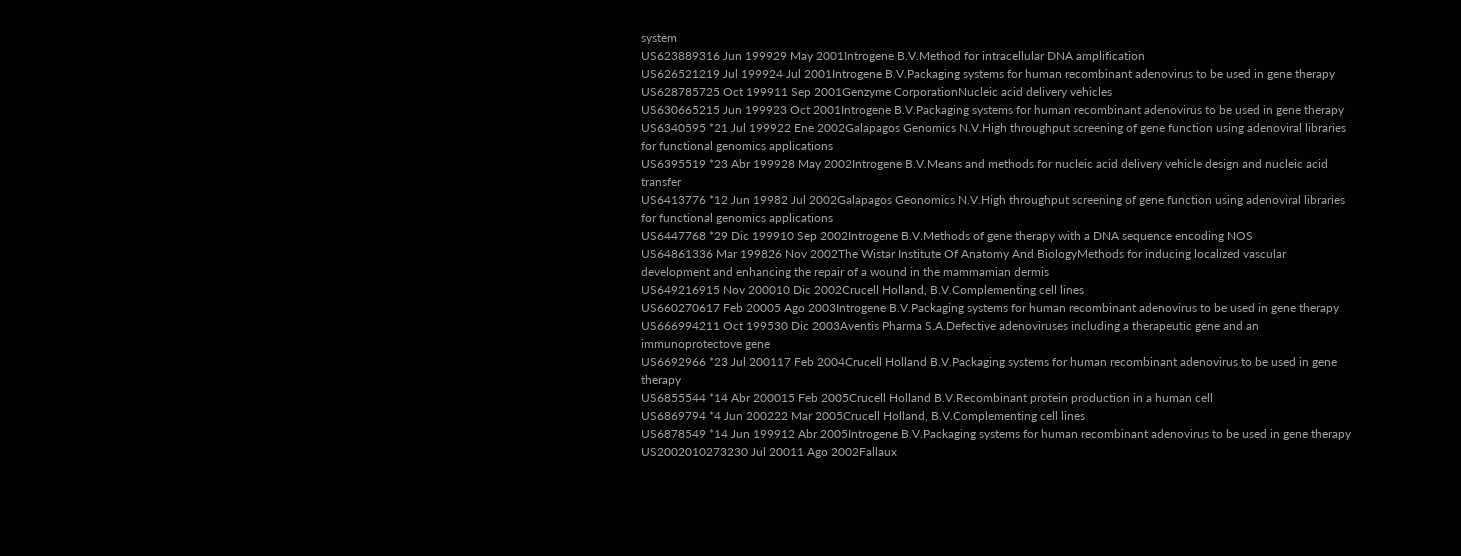system
US623889316 Jun 199929 May 2001Introgene B.V.Method for intracellular DNA amplification
US626521219 Jul 199924 Jul 2001Introgene B.V.Packaging systems for human recombinant adenovirus to be used in gene therapy
US628785725 Oct 199911 Sep 2001Genzyme CorporationNucleic acid delivery vehicles
US630665215 Jun 199923 Oct 2001Introgene B.V.Packaging systems for human recombinant adenovirus to be used in gene therapy
US6340595 *21 Jul 199922 Ene 2002Galapagos Genomics N.V.High throughput screening of gene function using adenoviral libraries for functional genomics applications
US6395519 *23 Abr 199928 May 2002Introgene B.V.Means and methods for nucleic acid delivery vehicle design and nucleic acid transfer
US6413776 *12 Jun 19982 Jul 2002Galapagos Geonomics N.V.High throughput screening of gene function using adenoviral libraries for functional genomics applications
US6447768 *29 Dic 199910 Sep 2002Introgene B.V.Methods of gene therapy with a DNA sequence encoding NOS
US64861336 Mar 199826 Nov 2002The Wistar Institute Of Anatomy And BiologyMethods for inducing localized vascular development and enhancing the repair of a wound in the mammamian dermis
US649216915 Nov 200010 Dic 2002Crucell Holland, B.V.Complementing cell lines
US660270617 Feb 20005 Ago 2003Introgene B.V.Packaging systems for human recombinant adenovirus to be used in gene therapy
US666994211 Oct 199530 Dic 2003Aventis Pharma S.A.Defective adenoviruses including a therapeutic gene and an immunoprotectove gene
US6692966 *23 Jul 200117 Feb 2004Crucell Holland B.V.Packaging systems for human recombinant adenovirus to be used in gene therapy
US6855544 *14 Abr 200015 Feb 2005Crucell Holland B.V.Recombinant protein production in a human cell
US6869794 *4 Jun 200222 Mar 2005Crucell Holland, B.V.Complementing cell lines
US6878549 *14 Jun 199912 Abr 2005Introgene B.V.Packaging systems for human recombinant adenovirus to be used in gene therapy
US2002010273230 Jul 20011 Ago 2002Fallaux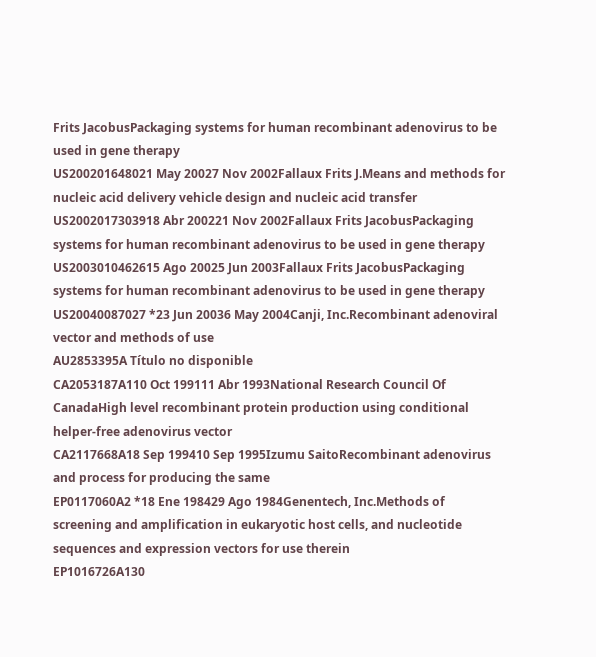Frits JacobusPackaging systems for human recombinant adenovirus to be used in gene therapy
US200201648021 May 20027 Nov 2002Fallaux Frits J.Means and methods for nucleic acid delivery vehicle design and nucleic acid transfer
US2002017303918 Abr 200221 Nov 2002Fallaux Frits JacobusPackaging systems for human recombinant adenovirus to be used in gene therapy
US2003010462615 Ago 20025 Jun 2003Fallaux Frits JacobusPackaging systems for human recombinant adenovirus to be used in gene therapy
US20040087027 *23 Jun 20036 May 2004Canji, Inc.Recombinant adenoviral vector and methods of use
AU2853395A Título no disponible
CA2053187A110 Oct 199111 Abr 1993National Research Council Of CanadaHigh level recombinant protein production using conditional helper-free adenovirus vector
CA2117668A18 Sep 199410 Sep 1995Izumu SaitoRecombinant adenovirus and process for producing the same
EP0117060A2 *18 Ene 198429 Ago 1984Genentech, Inc.Methods of screening and amplification in eukaryotic host cells, and nucleotide sequences and expression vectors for use therein
EP1016726A130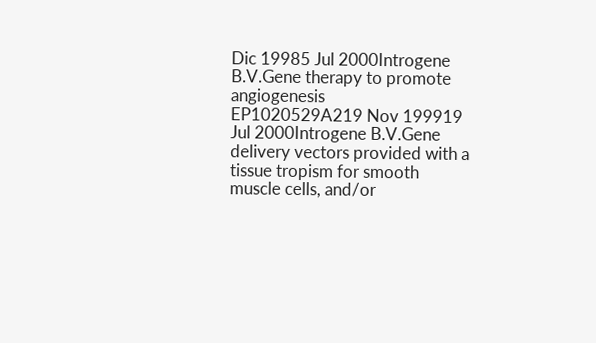Dic 19985 Jul 2000Introgene B.V.Gene therapy to promote angiogenesis
EP1020529A219 Nov 199919 Jul 2000Introgene B.V.Gene delivery vectors provided with a tissue tropism for smooth muscle cells, and/or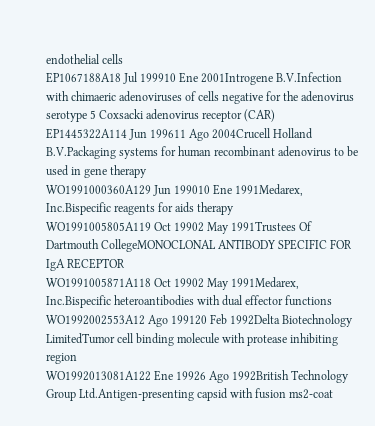endothelial cells
EP1067188A18 Jul 199910 Ene 2001Introgene B.V.Infection with chimaeric adenoviruses of cells negative for the adenovirus serotype 5 Coxsacki adenovirus receptor (CAR)
EP1445322A114 Jun 199611 Ago 2004Crucell Holland B.V.Packaging systems for human recombinant adenovirus to be used in gene therapy
WO1991000360A129 Jun 199010 Ene 1991Medarex, Inc.Bispecific reagents for aids therapy
WO1991005805A119 Oct 19902 May 1991Trustees Of Dartmouth CollegeMONOCLONAL ANTIBODY SPECIFIC FOR IgA RECEPTOR
WO1991005871A118 Oct 19902 May 1991Medarex, Inc.Bispecific heteroantibodies with dual effector functions
WO1992002553A12 Ago 199120 Feb 1992Delta Biotechnology LimitedTumor cell binding molecule with protease inhibiting region
WO1992013081A122 Ene 19926 Ago 1992British Technology Group Ltd.Antigen-presenting capsid with fusion ms2-coat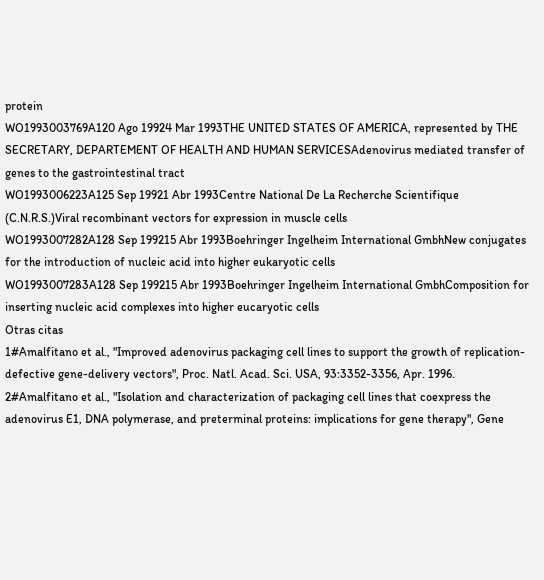protein
WO1993003769A120 Ago 19924 Mar 1993THE UNITED STATES OF AMERICA, represented by THE SECRETARY, DEPARTEMENT OF HEALTH AND HUMAN SERVICESAdenovirus mediated transfer of genes to the gastrointestinal tract
WO1993006223A125 Sep 19921 Abr 1993Centre National De La Recherche Scientifique (C.N.R.S.)Viral recombinant vectors for expression in muscle cells
WO1993007282A128 Sep 199215 Abr 1993Boehringer Ingelheim International GmbhNew conjugates for the introduction of nucleic acid into higher eukaryotic cells
WO1993007283A128 Sep 199215 Abr 1993Boehringer Ingelheim International GmbhComposition for inserting nucleic acid complexes into higher eucaryotic cells
Otras citas
1#Amalfitano et al., "Improved adenovirus packaging cell lines to support the growth of replication-defective gene-delivery vectors", Proc. Natl. Acad. Sci. USA, 93:3352-3356, Apr. 1996.
2#Amalfitano et al., "Isolation and characterization of packaging cell lines that coexpress the adenovirus E1, DNA polymerase, and preterminal proteins: implications for gene therapy", Gene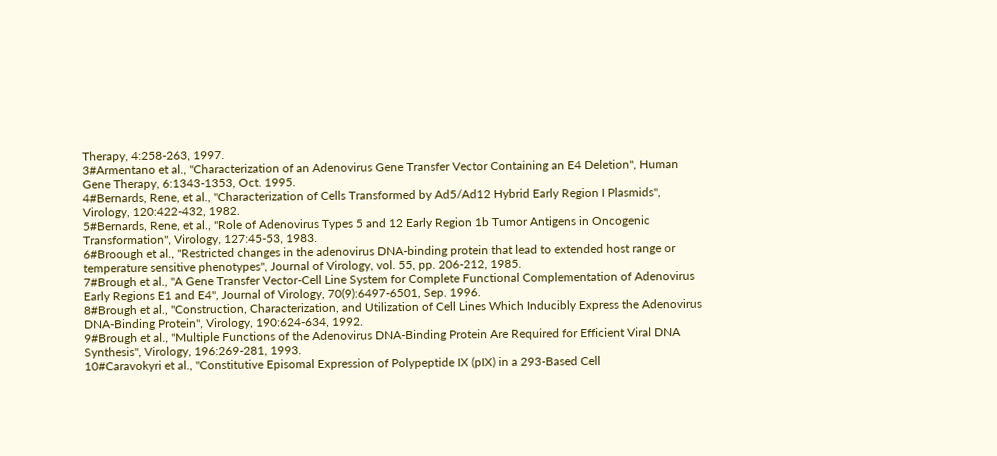Therapy, 4:258-263, 1997.
3#Armentano et al., "Characterization of an Adenovirus Gene Transfer Vector Containing an E4 Deletion", Human Gene Therapy, 6:1343-1353, Oct. 1995.
4#Bernards, Rene, et al., "Characterization of Cells Transformed by Ad5/Ad12 Hybrid Early Region I Plasmids", Virology, 120:422-432, 1982.
5#Bernards, Rene, et al., "Role of Adenovirus Types 5 and 12 Early Region 1b Tumor Antigens in Oncogenic Transformation", Virology, 127:45-53, 1983.
6#Broough et al., "Restricted changes in the adenovirus DNA-binding protein that lead to extended host range or temperature sensitive phenotypes", Journal of Virology, vol. 55, pp. 206-212, 1985.
7#Brough et al., "A Gene Transfer Vector-Cell Line System for Complete Functional Complementation of Adenovirus Early Regions E1 and E4", Journal of Virology, 70(9):6497-6501, Sep. 1996.
8#Brough et al., "Construction, Characterization, and Utilization of Cell Lines Which Inducibly Express the Adenovirus DNA-Binding Protein", Virology, 190:624-634, 1992.
9#Brough et al., "Multiple Functions of the Adenovirus DNA-Binding Protein Are Required for Efficient Viral DNA Synthesis", Virology, 196:269-281, 1993.
10#Caravokyri et al., "Constitutive Episomal Expression of Polypeptide IX (pIX) in a 293-Based Cell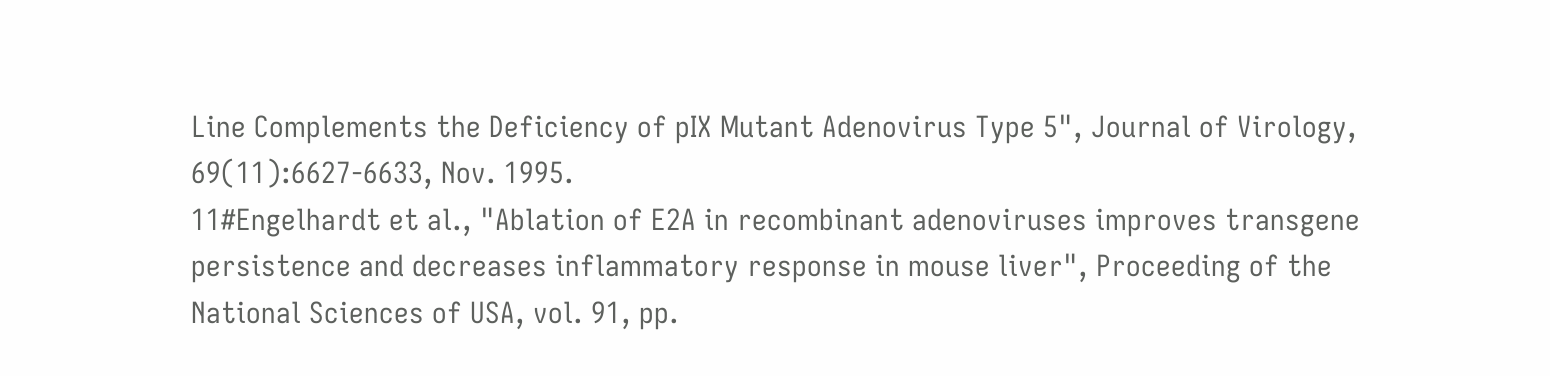Line Complements the Deficiency of pIX Mutant Adenovirus Type 5", Journal of Virology, 69(11):6627-6633, Nov. 1995.
11#Engelhardt et al., "Ablation of E2A in recombinant adenoviruses improves transgene persistence and decreases inflammatory response in mouse liver", Proceeding of the National Sciences of USA, vol. 91, pp.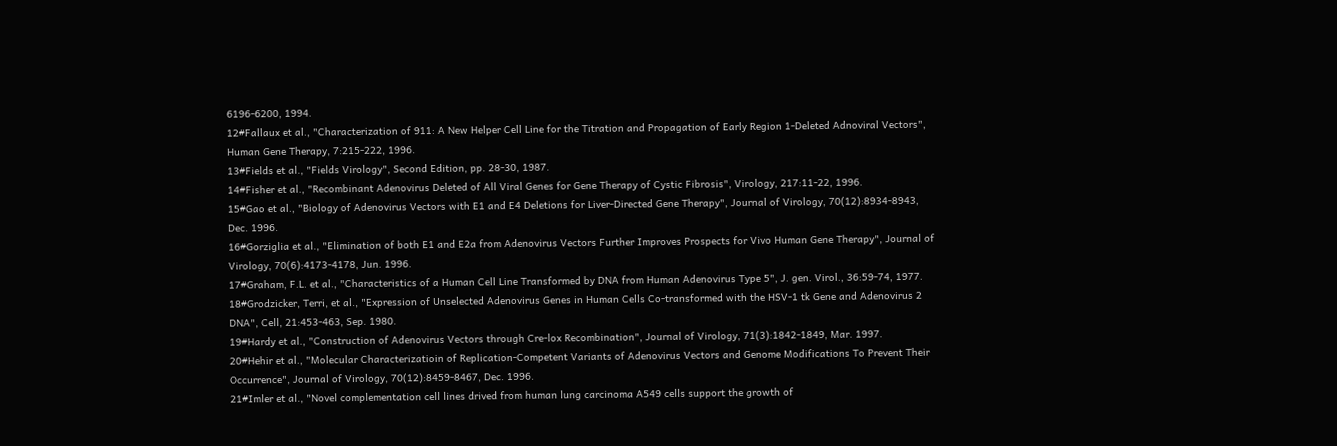6196-6200, 1994.
12#Fallaux et al., "Characterization of 911: A New Helper Cell Line for the Titration and Propagation of Early Region 1-Deleted Adnoviral Vectors", Human Gene Therapy, 7:215-222, 1996.
13#Fields et al., "Fields Virology", Second Edition, pp. 28-30, 1987.
14#Fisher et al., "Recombinant Adenovirus Deleted of All Viral Genes for Gene Therapy of Cystic Fibrosis", Virology, 217:11-22, 1996.
15#Gao et al., "Biology of Adenovirus Vectors with E1 and E4 Deletions for Liver-Directed Gene Therapy", Journal of Virology, 70(12):8934-8943, Dec. 1996.
16#Gorziglia et al., "Elimination of both E1 and E2a from Adenovirus Vectors Further Improves Prospects for Vivo Human Gene Therapy", Journal of Virology, 70(6):4173-4178, Jun. 1996.
17#Graham, F.L. et al., "Characteristics of a Human Cell Line Transformed by DNA from Human Adenovirus Type 5", J. gen. Virol., 36:59-74, 1977.
18#Grodzicker, Terri, et al., "Expression of Unselected Adenovirus Genes in Human Cells Co-transformed with the HSV-1 tk Gene and Adenovirus 2 DNA", Cell, 21:453-463, Sep. 1980.
19#Hardy et al., "Construction of Adenovirus Vectors through Cre-lox Recombination", Journal of Virology, 71(3):1842-1849, Mar. 1997.
20#Hehir et al., "Molecular Characterizatioin of Replication-Competent Variants of Adenovirus Vectors and Genome Modifications To Prevent Their Occurrence", Journal of Virology, 70(12):8459-8467, Dec. 1996.
21#Imler et al., "Novel complementation cell lines drived from human lung carcinoma A549 cells support the growth of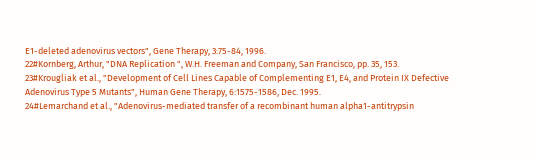E1-deleted adenovirus vectors", Gene Therapy, 3:75-84, 1996.
22#Kornberg, Arthur, "DNA Replication ", W.H. Freeman and Company, San Francisco, pp. 35, 153.
23#Krougliak et al., "Development of Cell Lines Capable of Complementing E1, E4, and Protein IX Defective Adenovirus Type 5 Mutants", Human Gene Therapy, 6:1575-1586, Dec. 1995.
24#Lemarchand et al., "Adenovirus-mediated transfer of a recombinant human alpha1-antitrypsin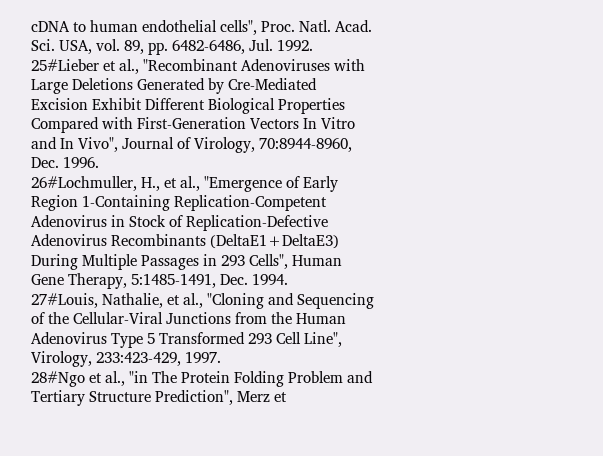cDNA to human endothelial cells", Proc. Natl. Acad. Sci. USA, vol. 89, pp. 6482-6486, Jul. 1992.
25#Lieber et al., "Recombinant Adenoviruses with Large Deletions Generated by Cre-Mediated Excision Exhibit Different Biological Properties Compared with First-Generation Vectors In Vitro and In Vivo", Journal of Virology, 70:8944-8960, Dec. 1996.
26#Lochmuller, H., et al., "Emergence of Early Region 1-Containing Replication-Competent Adenovirus in Stock of Replication-Defective Adenovirus Recombinants (DeltaE1+DeltaE3) During Multiple Passages in 293 Cells", Human Gene Therapy, 5:1485-1491, Dec. 1994.
27#Louis, Nathalie, et al., "Cloning and Sequencing of the Cellular-Viral Junctions from the Human Adenovirus Type 5 Transformed 293 Cell Line", Virology, 233:423-429, 1997.
28#Ngo et al., "in The Protein Folding Problem and Tertiary Structure Prediction", Merz et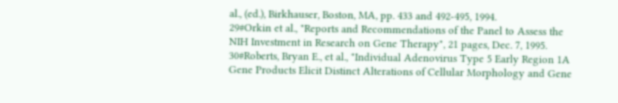al., (ed.), Birkhauser, Boston, MA, pp. 433 and 492-495, 1994.
29#Orkin et al., "Reports and Recommendations of the Panel to Assess the NIH Investment in Research on Gene Therapy", 21 pages, Dec. 7, 1995.
30#Roberts, Bryan E., et al., "Individual Adenovirus Type 5 Early Region 1A Gene Products Elicit Distinct Alterations of Cellular Morphology and Gene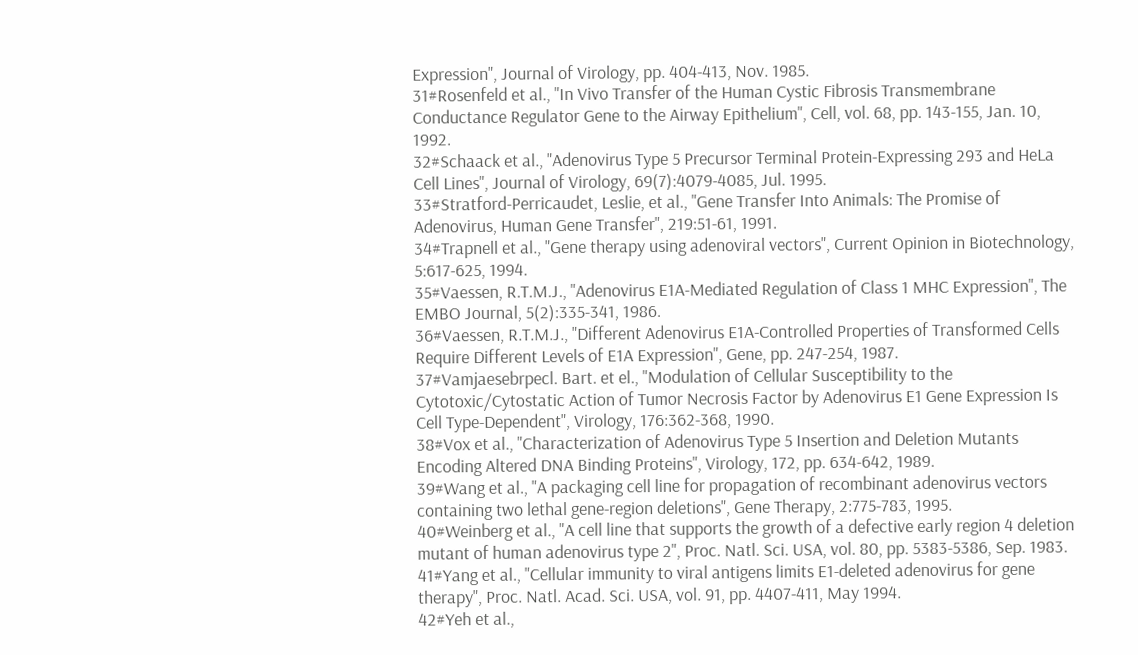Expression", Journal of Virology, pp. 404-413, Nov. 1985.
31#Rosenfeld et al., "In Vivo Transfer of the Human Cystic Fibrosis Transmembrane Conductance Regulator Gene to the Airway Epithelium", Cell, vol. 68, pp. 143-155, Jan. 10, 1992.
32#Schaack et al., "Adenovirus Type 5 Precursor Terminal Protein-Expressing 293 and HeLa Cell Lines", Journal of Virology, 69(7):4079-4085, Jul. 1995.
33#Stratford-Perricaudet, Leslie, et al., "Gene Transfer Into Animals: The Promise of Adenovirus, Human Gene Transfer", 219:51-61, 1991.
34#Trapnell et al., "Gene therapy using adenoviral vectors", Current Opinion in Biotechnology, 5:617-625, 1994.
35#Vaessen, R.T.M.J., "Adenovirus E1A-Mediated Regulation of Class 1 MHC Expression", The EMBO Journal, 5(2):335-341, 1986.
36#Vaessen, R.T.M.J., "Different Adenovirus E1A-Controlled Properties of Transformed Cells Require Different Levels of E1A Expression", Gene, pp. 247-254, 1987.
37#Vamjaesebrpecl. Bart. et el., "Modulation of Cellular Susceptibility to the Cytotoxic/Cytostatic Action of Tumor Necrosis Factor by Adenovirus E1 Gene Expression Is Cell Type-Dependent", Virology, 176:362-368, 1990.
38#Vox et al., "Characterization of Adenovirus Type 5 Insertion and Deletion Mutants Encoding Altered DNA Binding Proteins", Virology, 172, pp. 634-642, 1989.
39#Wang et al., "A packaging cell line for propagation of recombinant adenovirus vectors containing two lethal gene-region deletions", Gene Therapy, 2:775-783, 1995.
40#Weinberg et al., "A cell line that supports the growth of a defective early region 4 deletion mutant of human adenovirus type 2", Proc. Natl. Sci. USA, vol. 80, pp. 5383-5386, Sep. 1983.
41#Yang et al., "Cellular immunity to viral antigens limits E1-deleted adenovirus for gene therapy", Proc. Natl. Acad. Sci. USA, vol. 91, pp. 4407-411, May 1994.
42#Yeh et al.,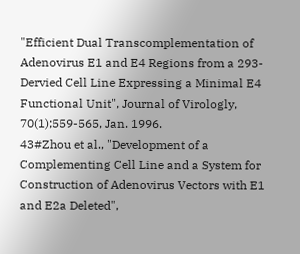"Efficient Dual Transcomplementation of Adenovirus E1 and E4 Regions from a 293-Dervied Cell Line Expressing a Minimal E4 Functional Unit", Journal of Virologly, 70(1);559-565, Jan. 1996.
43#Zhou et al., "Development of a Complementing Cell Line and a System for Construction of Adenovirus Vectors with E1 and E2a Deleted",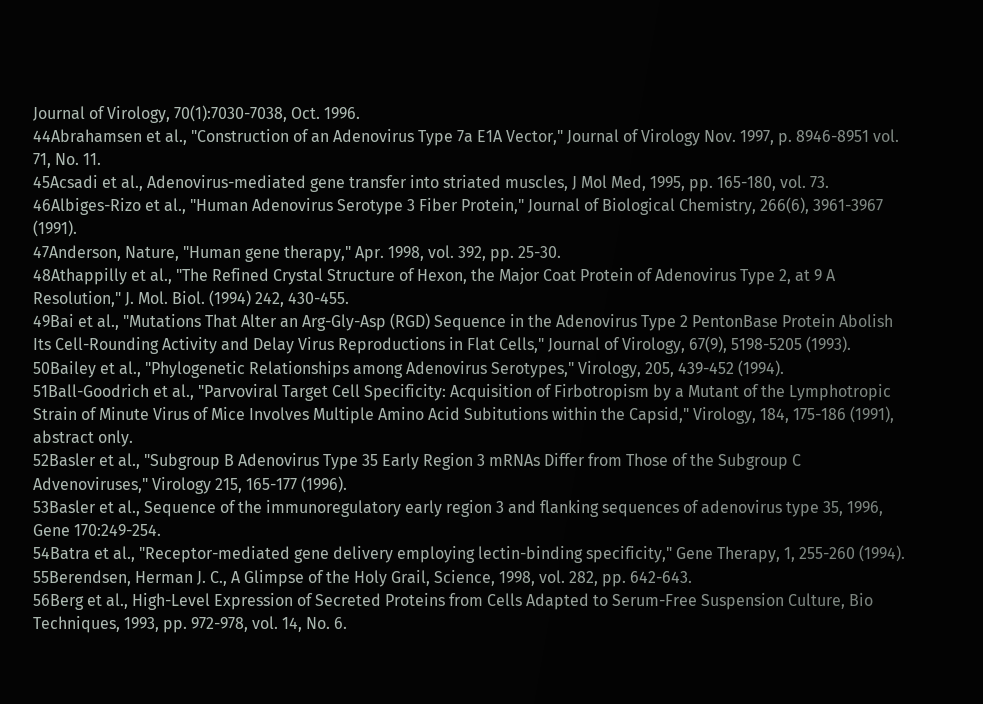Journal of Virology, 70(1):7030-7038, Oct. 1996.
44Abrahamsen et al., "Construction of an Adenovirus Type 7a E1A Vector," Journal of Virology Nov. 1997, p. 8946-8951 vol. 71, No. 11.
45Acsadi et al., Adenovirus-mediated gene transfer into striated muscles, J Mol Med, 1995, pp. 165-180, vol. 73.
46Albiges-Rizo et al., "Human Adenovirus Serotype 3 Fiber Protein," Journal of Biological Chemistry, 266(6), 3961-3967 (1991).
47Anderson, Nature, "Human gene therapy," Apr. 1998, vol. 392, pp. 25-30.
48Athappilly et al., "The Refined Crystal Structure of Hexon, the Major Coat Protein of Adenovirus Type 2, at 9 A Resolution," J. Mol. Biol. (1994) 242, 430-455.
49Bai et al., "Mutations That Alter an Arg-Gly-Asp (RGD) Sequence in the Adenovirus Type 2 PentonBase Protein Abolish Its Cell-Rounding Activity and Delay Virus Reproductions in Flat Cells," Journal of Virology, 67(9), 5198-5205 (1993).
50Bailey et al., "Phylogenetic Relationships among Adenovirus Serotypes," Virology, 205, 439-452 (1994).
51Ball-Goodrich et al., "Parvoviral Target Cell Specificity: Acquisition of Firbotropism by a Mutant of the Lymphotropic Strain of Minute Virus of Mice Involves Multiple Amino Acid Subitutions within the Capsid," Virology, 184, 175-186 (1991), abstract only.
52Basler et al., "Subgroup B Adenovirus Type 35 Early Region 3 mRNAs Differ from Those of the Subgroup C Advenoviruses," Virology 215, 165-177 (1996).
53Basler et al., Sequence of the immunoregulatory early region 3 and flanking sequences of adenovirus type 35, 1996, Gene 170:249-254.
54Batra et al., "Receptor-mediated gene delivery employing lectin-binding specificity," Gene Therapy, 1, 255-260 (1994).
55Berendsen, Herman J. C., A Glimpse of the Holy Grail, Science, 1998, vol. 282, pp. 642-643.
56Berg et al., High-Level Expression of Secreted Proteins from Cells Adapted to Serum-Free Suspension Culture, Bio Techniques, 1993, pp. 972-978, vol. 14, No. 6.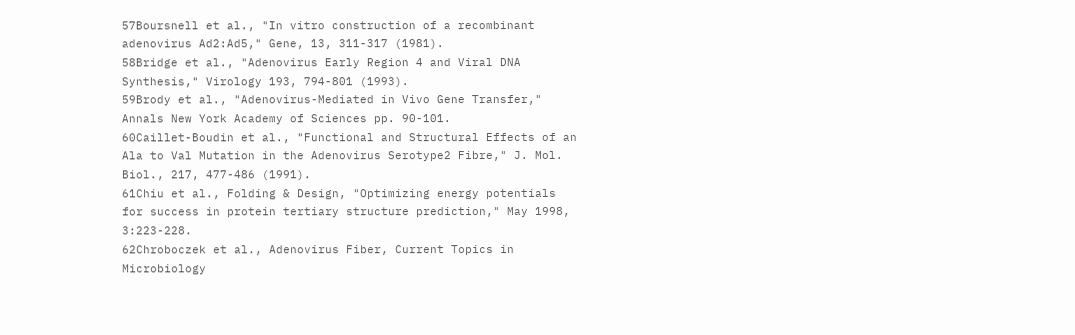57Boursnell et al., "In vitro construction of a recombinant adenovirus Ad2:Ad5," Gene, 13, 311-317 (1981).
58Bridge et al., "Adenovirus Early Region 4 and Viral DNA Synthesis," Virology 193, 794-801 (1993).
59Brody et al., "Adenovirus-Mediated in Vivo Gene Transfer," Annals New York Academy of Sciences pp. 90-101.
60Caillet-Boudin et al., "Functional and Structural Effects of an Ala to Val Mutation in the Adenovirus Serotype2 Fibre," J. Mol. Biol., 217, 477-486 (1991).
61Chiu et al., Folding & Design, "Optimizing energy potentials for success in protein tertiary structure prediction," May 1998, 3:223-228.
62Chroboczek et al., Adenovirus Fiber, Current Topics in Microbiology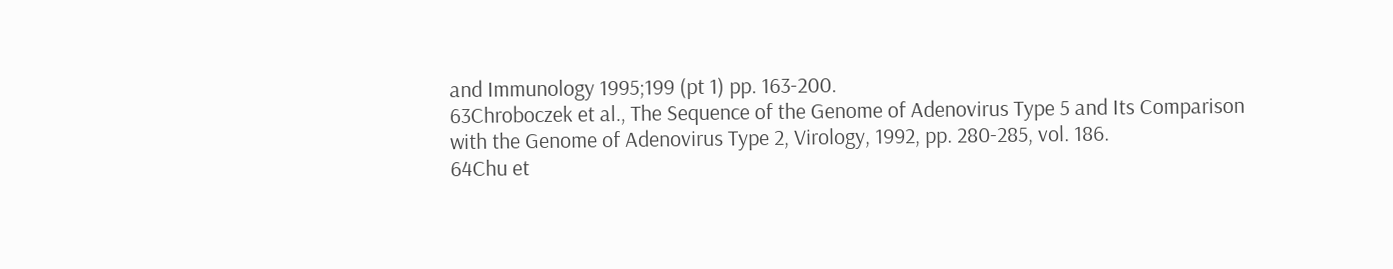and Immunology 1995;199 (pt 1) pp. 163-200.
63Chroboczek et al., The Sequence of the Genome of Adenovirus Type 5 and Its Comparison with the Genome of Adenovirus Type 2, Virology, 1992, pp. 280-285, vol. 186.
64Chu et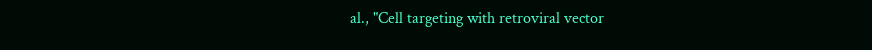al., "Cell targeting with retroviral vector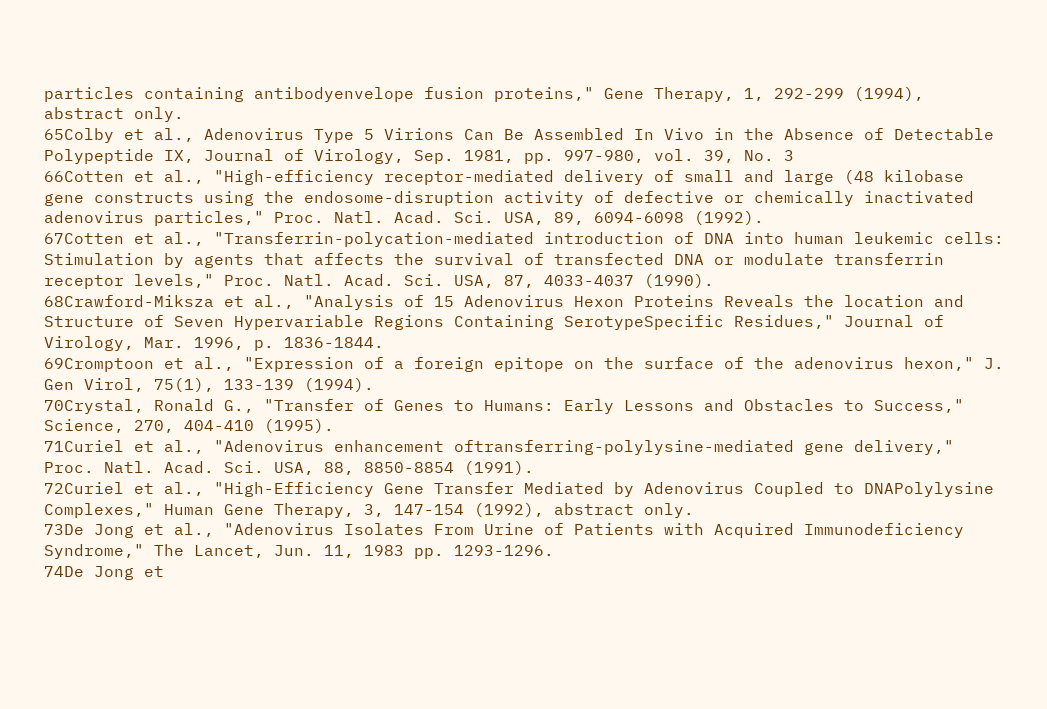particles containing antibodyenvelope fusion proteins," Gene Therapy, 1, 292-299 (1994), abstract only.
65Colby et al., Adenovirus Type 5 Virions Can Be Assembled In Vivo in the Absence of Detectable Polypeptide IX, Journal of Virology, Sep. 1981, pp. 997-980, vol. 39, No. 3
66Cotten et al., "High-efficiency receptor-mediated delivery of small and large (48 kilobase gene constructs using the endosome-disruption activity of defective or chemically inactivated adenovirus particles," Proc. Natl. Acad. Sci. USA, 89, 6094-6098 (1992).
67Cotten et al., "Transferrin-polycation-mediated introduction of DNA into human leukemic cells: Stimulation by agents that affects the survival of transfected DNA or modulate transferrin receptor levels," Proc. Natl. Acad. Sci. USA, 87, 4033-4037 (1990).
68Crawford-Miksza et al., "Analysis of 15 Adenovirus Hexon Proteins Reveals the location and Structure of Seven Hypervariable Regions Containing SerotypeSpecific Residues," Journal of Virology, Mar. 1996, p. 1836-1844.
69Cromptoon et al., "Expression of a foreign epitope on the surface of the adenovirus hexon," J. Gen Virol, 75(1), 133-139 (1994).
70Crystal, Ronald G., "Transfer of Genes to Humans: Early Lessons and Obstacles to Success," Science, 270, 404-410 (1995).
71Curiel et al., "Adenovirus enhancement oftransferring-polylysine-mediated gene delivery," Proc. Natl. Acad. Sci. USA, 88, 8850-8854 (1991).
72Curiel et al., "High-Efficiency Gene Transfer Mediated by Adenovirus Coupled to DNAPolylysine Complexes," Human Gene Therapy, 3, 147-154 (1992), abstract only.
73De Jong et al., "Adenovirus Isolates From Urine of Patients with Acquired Immunodeficiency Syndrome," The Lancet, Jun. 11, 1983 pp. 1293-1296.
74De Jong et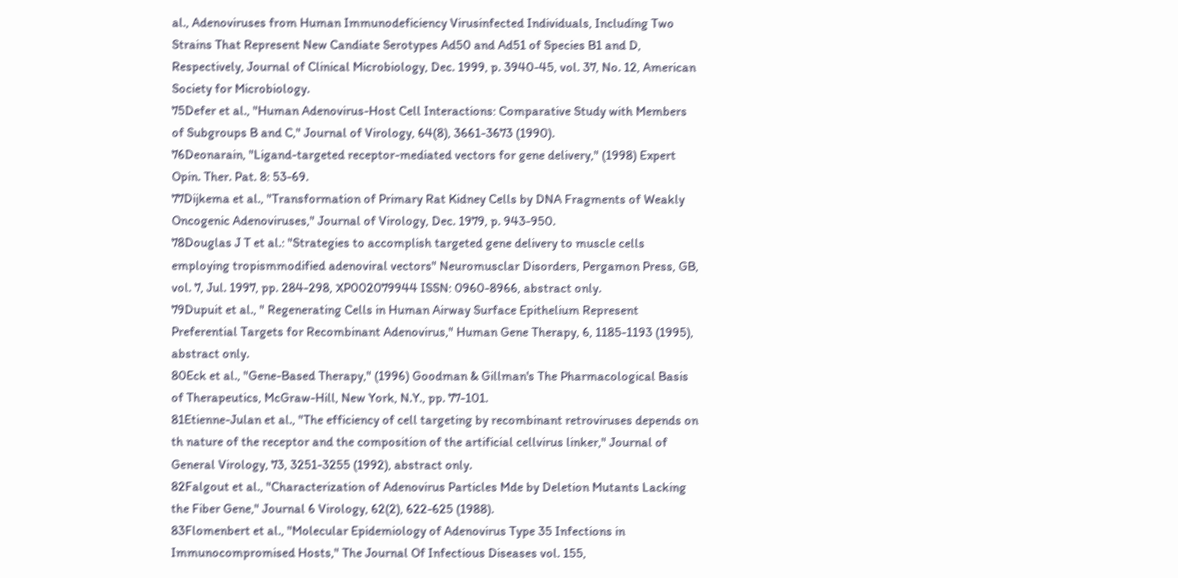al., Adenoviruses from Human Immunodeficiency Virusinfected Individuals, Including Two Strains That Represent New Candiate Serotypes Ad50 and Ad51 of Species B1 and D, Respectively, Journal of Clinical Microbiology, Dec. 1999, p. 3940-45, vol. 37, No. 12, American Society for Microbiology.
75Defer et al., "Human Adenovirus-Host Cell Interactions: Comparative Study with Members of Subgroups B and C," Journal of Virology, 64(8), 3661-3673 (1990).
76Deonarain, "Ligand-targeted receptor-mediated vectors for gene delivery," (1998) Expert Opin. Ther. Pat. 8: 53-69.
77Dijkema et al., "Transformation of Primary Rat Kidney Cells by DNA Fragments of Weakly Oncogenic Adenoviruses," Journal of Virology, Dec. 1979, p. 943-950.
78Douglas J T et al.: "Strategies to accomplish targeted gene delivery to muscle cells employing tropismmodified adenoviral vectors" Neuromusclar Disorders, Pergamon Press, GB, vol. 7, Jul. 1997, pp. 284-298, XP002079944 ISSN: 0960-8966, abstract only.
79Dupuit et al., " Regenerating Cells in Human Airway Surface Epithelium Represent Preferential Targets for Recombinant Adenovirus," Human Gene Therapy, 6, 1185-1193 (1995), abstract only.
80Eck et al., "Gene-Based Therapy," (1996) Goodman & Gillman's The Pharmacological Basis of Therapeutics, McGraw-Hill, New York, N.Y., pp. 77-101.
81Etienne-Julan et al., "The efficiency of cell targeting by recombinant retroviruses depends on th nature of the receptor and the composition of the artificial cellvirus linker," Journal of General Virology, 73, 3251-3255 (1992), abstract only.
82Falgout et al., "Characterization of Adenovirus Particles Mde by Deletion Mutants Lacking the Fiber Gene," Journal 6 Virology, 62(2), 622-625 (1988).
83Flomenbert et al., "Molecular Epidemiology of Adenovirus Type 35 Infections in Immunocompromised Hosts," The Journal Of Infectious Diseases vol. 155,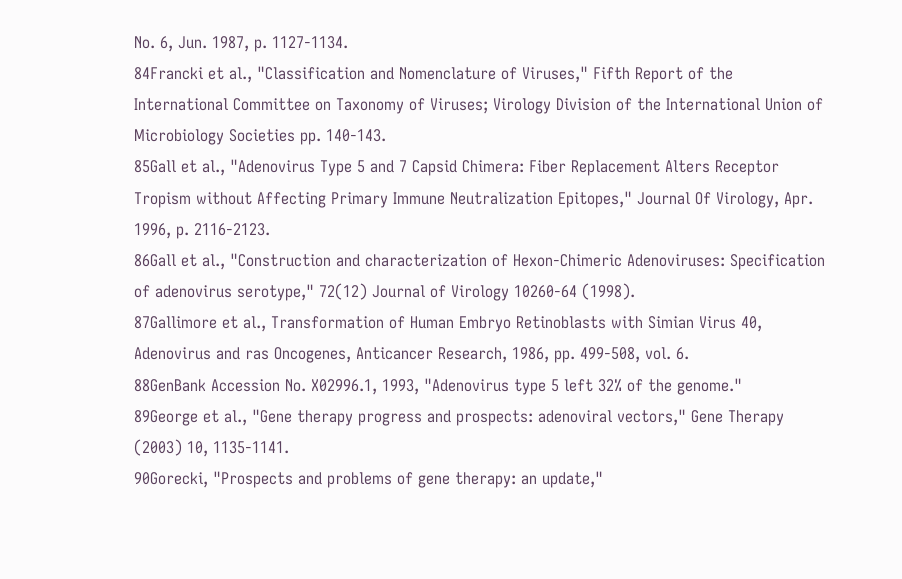No. 6, Jun. 1987, p. 1127-1134.
84Francki et al., "Classification and Nomenclature of Viruses," Fifth Report of the International Committee on Taxonomy of Viruses; Virology Division of the International Union of Microbiology Societies pp. 140-143.
85Gall et al., "Adenovirus Type 5 and 7 Capsid Chimera: Fiber Replacement Alters Receptor Tropism without Affecting Primary Immune Neutralization Epitopes," Journal Of Virology, Apr. 1996, p. 2116-2123.
86Gall et al., "Construction and characterization of Hexon-Chimeric Adenoviruses: Specification of adenovirus serotype," 72(12) Journal of Virology 10260-64 (1998).
87Gallimore et al., Transformation of Human Embryo Retinoblasts with Simian Virus 40, Adenovirus and ras Oncogenes, Anticancer Research, 1986, pp. 499-508, vol. 6.
88GenBank Accession No. X02996.1, 1993, "Adenovirus type 5 left 32% of the genome."
89George et al., "Gene therapy progress and prospects: adenoviral vectors," Gene Therapy (2003) 10, 1135-1141.
90Gorecki, "Prospects and problems of gene therapy: an update,"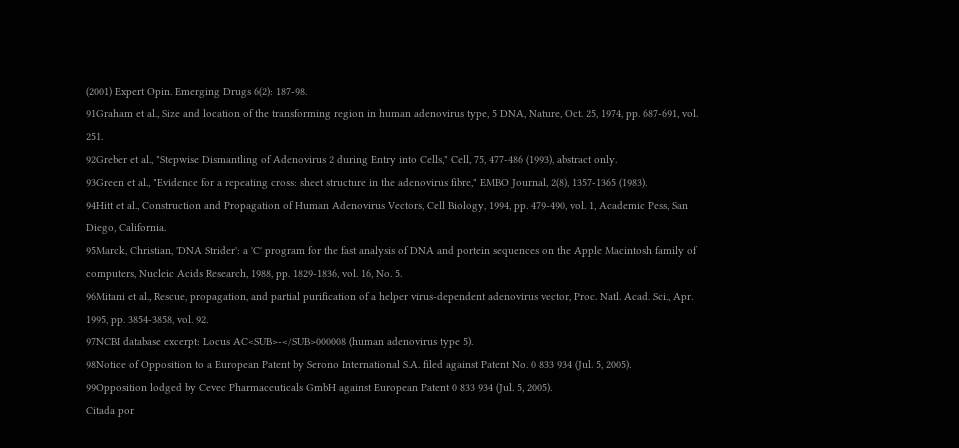(2001) Expert Opin. Emerging Drugs 6(2): 187-98.
91Graham et al., Size and location of the transforming region in human adenovirus type, 5 DNA, Nature, Oct. 25, 1974, pp. 687-691, vol. 251.
92Greber et al., "Stepwise Dismantling of Adenovirus 2 during Entry into Cells," Cell, 75, 477-486 (1993), abstract only.
93Green et al., "Evidence for a repeating cross: sheet structure in the adenovirus fibre," EMBO Journal, 2(8), 1357-1365 (1983).
94Hitt et al., Construction and Propagation of Human Adenovirus Vectors, Cell Biology, 1994, pp. 479-490, vol. 1, Academic Pess, San Diego, California.
95Marck, Christian, 'DNA Strider': a 'C' program for the fast analysis of DNA and portein sequences on the Apple Macintosh family of computers, Nucleic Acids Research, 1988, pp. 1829-1836, vol. 16, No. 5.
96Mitani et al., Rescue, propagation, and partial purification of a helper virus-dependent adenovirus vector, Proc. Natl. Acad. Sci., Apr. 1995, pp. 3854-3858, vol. 92.
97NCBI database excerpt: Locus AC<SUB>-</SUB>000008 (human adenovirus type 5).
98Notice of Opposition to a European Patent by Serono International S.A. filed against Patent No. 0 833 934 (Jul. 5, 2005).
99Opposition lodged by Cevec Pharmaceuticals GmbH against European Patent 0 833 934 (Jul. 5, 2005).
Citada por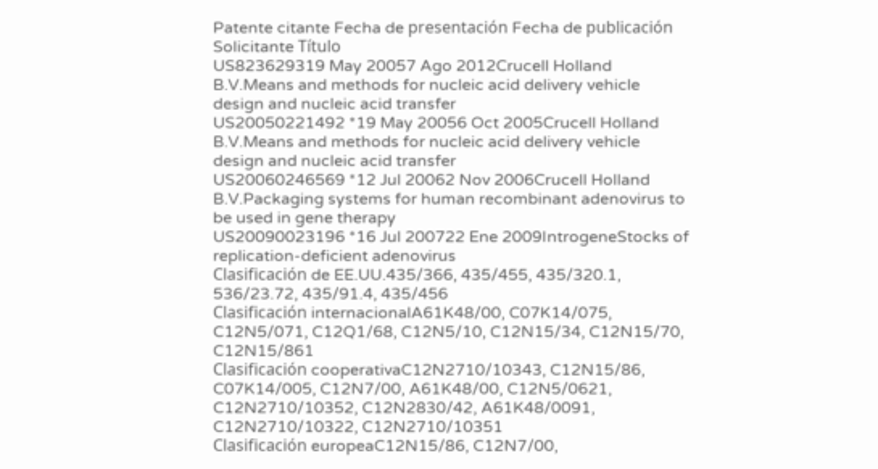Patente citante Fecha de presentación Fecha de publicación Solicitante Título
US823629319 May 20057 Ago 2012Crucell Holland B.V.Means and methods for nucleic acid delivery vehicle design and nucleic acid transfer
US20050221492 *19 May 20056 Oct 2005Crucell Holland B.V.Means and methods for nucleic acid delivery vehicle design and nucleic acid transfer
US20060246569 *12 Jul 20062 Nov 2006Crucell Holland B.V.Packaging systems for human recombinant adenovirus to be used in gene therapy
US20090023196 *16 Jul 200722 Ene 2009IntrogeneStocks of replication-deficient adenovirus
Clasificación de EE.UU.435/366, 435/455, 435/320.1, 536/23.72, 435/91.4, 435/456
Clasificación internacionalA61K48/00, C07K14/075, C12N5/071, C12Q1/68, C12N5/10, C12N15/34, C12N15/70, C12N15/861
Clasificación cooperativaC12N2710/10343, C12N15/86, C07K14/005, C12N7/00, A61K48/00, C12N5/0621, C12N2710/10352, C12N2830/42, A61K48/0091, C12N2710/10322, C12N2710/10351
Clasificación europeaC12N15/86, C12N7/00,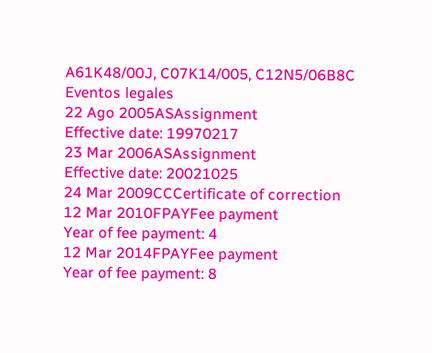A61K48/00J, C07K14/005, C12N5/06B8C
Eventos legales
22 Ago 2005ASAssignment
Effective date: 19970217
23 Mar 2006ASAssignment
Effective date: 20021025
24 Mar 2009CCCertificate of correction
12 Mar 2010FPAYFee payment
Year of fee payment: 4
12 Mar 2014FPAYFee payment
Year of fee payment: 8